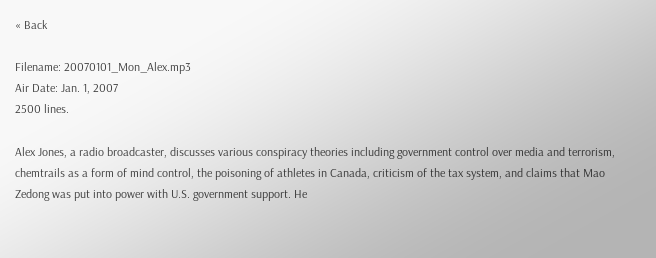« Back

Filename: 20070101_Mon_Alex.mp3
Air Date: Jan. 1, 2007
2500 lines.

Alex Jones, a radio broadcaster, discusses various conspiracy theories including government control over media and terrorism, chemtrails as a form of mind control, the poisoning of athletes in Canada, criticism of the tax system, and claims that Mao Zedong was put into power with U.S. government support. He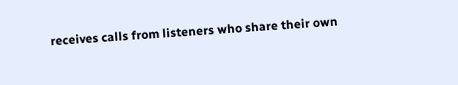receives calls from listeners who share their own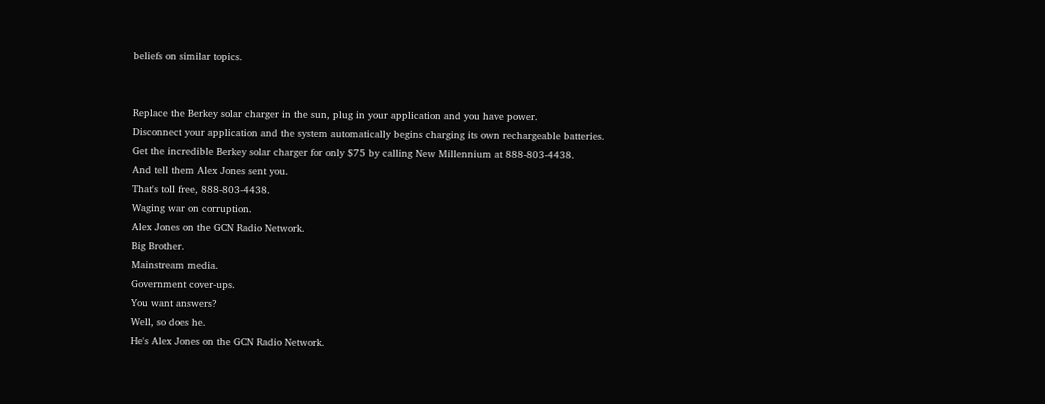beliefs on similar topics.


Replace the Berkey solar charger in the sun, plug in your application and you have power.
Disconnect your application and the system automatically begins charging its own rechargeable batteries.
Get the incredible Berkey solar charger for only $75 by calling New Millennium at 888-803-4438.
And tell them Alex Jones sent you.
That's toll free, 888-803-4438.
Waging war on corruption.
Alex Jones on the GCN Radio Network.
Big Brother.
Mainstream media.
Government cover-ups.
You want answers?
Well, so does he.
He's Alex Jones on the GCN Radio Network.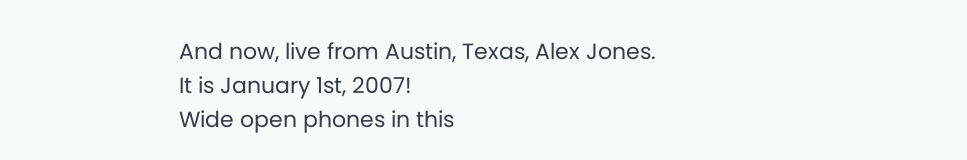And now, live from Austin, Texas, Alex Jones.
It is January 1st, 2007!
Wide open phones in this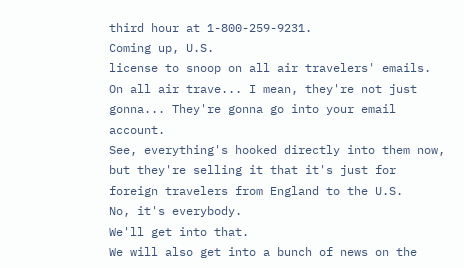third hour at 1-800-259-9231.
Coming up, U.S.
license to snoop on all air travelers' emails.
On all air trave... I mean, they're not just gonna... They're gonna go into your email account.
See, everything's hooked directly into them now, but they're selling it that it's just for foreign travelers from England to the U.S.
No, it's everybody.
We'll get into that.
We will also get into a bunch of news on the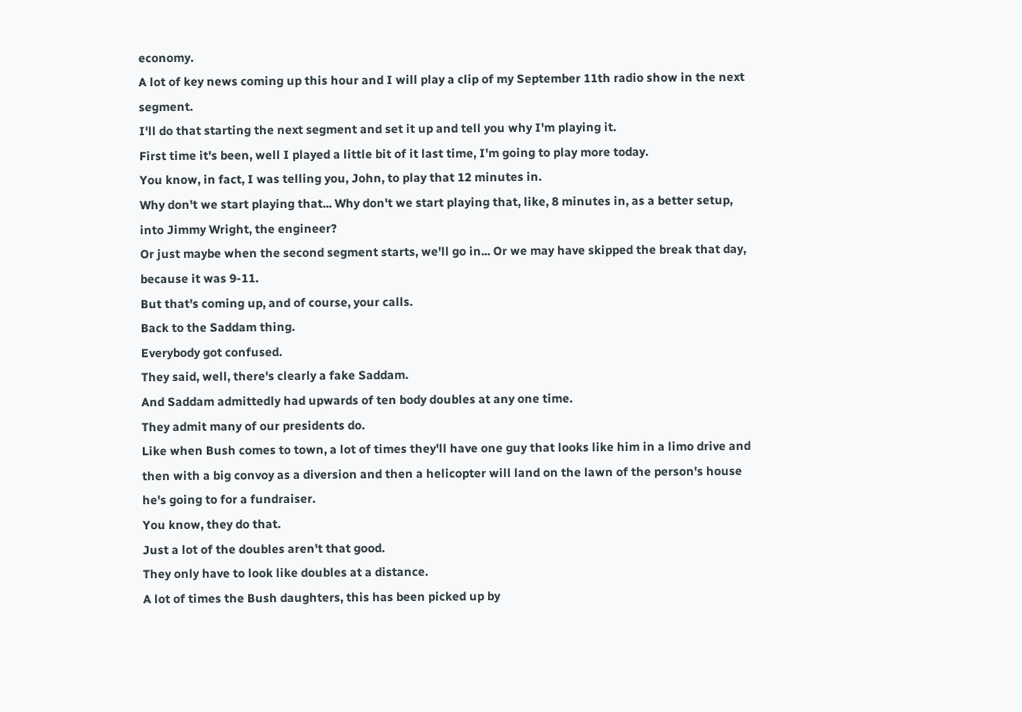economy.
A lot of key news coming up this hour and I will play a clip of my September 11th radio show in the next segment.
I'll do that starting the next segment and set it up and tell you why I'm playing it.
First time it's been, well I played a little bit of it last time, I'm going to play more today.
You know, in fact, I was telling you, John, to play that 12 minutes in.
Why don't we start playing that... Why don't we start playing that, like, 8 minutes in, as a better setup, into Jimmy Wright, the engineer?
Or just maybe when the second segment starts, we'll go in... Or we may have skipped the break that day, because it was 9-11.
But that's coming up, and of course, your calls.
Back to the Saddam thing.
Everybody got confused.
They said, well, there's clearly a fake Saddam.
And Saddam admittedly had upwards of ten body doubles at any one time.
They admit many of our presidents do.
Like when Bush comes to town, a lot of times they'll have one guy that looks like him in a limo drive and then with a big convoy as a diversion and then a helicopter will land on the lawn of the person's house he's going to for a fundraiser.
You know, they do that.
Just a lot of the doubles aren't that good.
They only have to look like doubles at a distance.
A lot of times the Bush daughters, this has been picked up by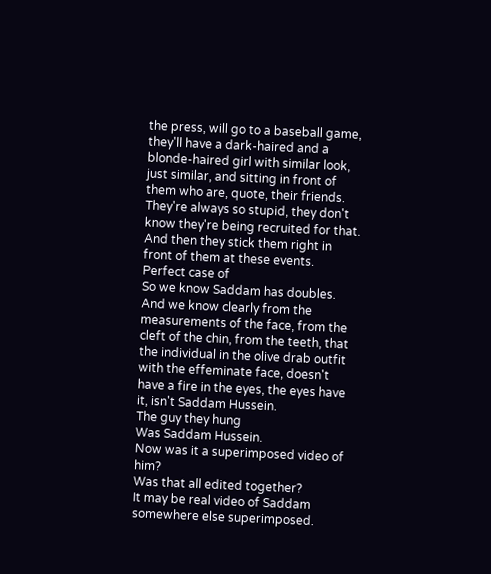the press, will go to a baseball game, they'll have a dark-haired and a blonde-haired girl with similar look, just similar, and sitting in front of them who are, quote, their friends.
They're always so stupid, they don't know they're being recruited for that.
And then they stick them right in front of them at these events.
Perfect case of
So we know Saddam has doubles.
And we know clearly from the measurements of the face, from the cleft of the chin, from the teeth, that the individual in the olive drab outfit with the effeminate face, doesn't have a fire in the eyes, the eyes have it, isn't Saddam Hussein.
The guy they hung
Was Saddam Hussein.
Now was it a superimposed video of him?
Was that all edited together?
It may be real video of Saddam somewhere else superimposed.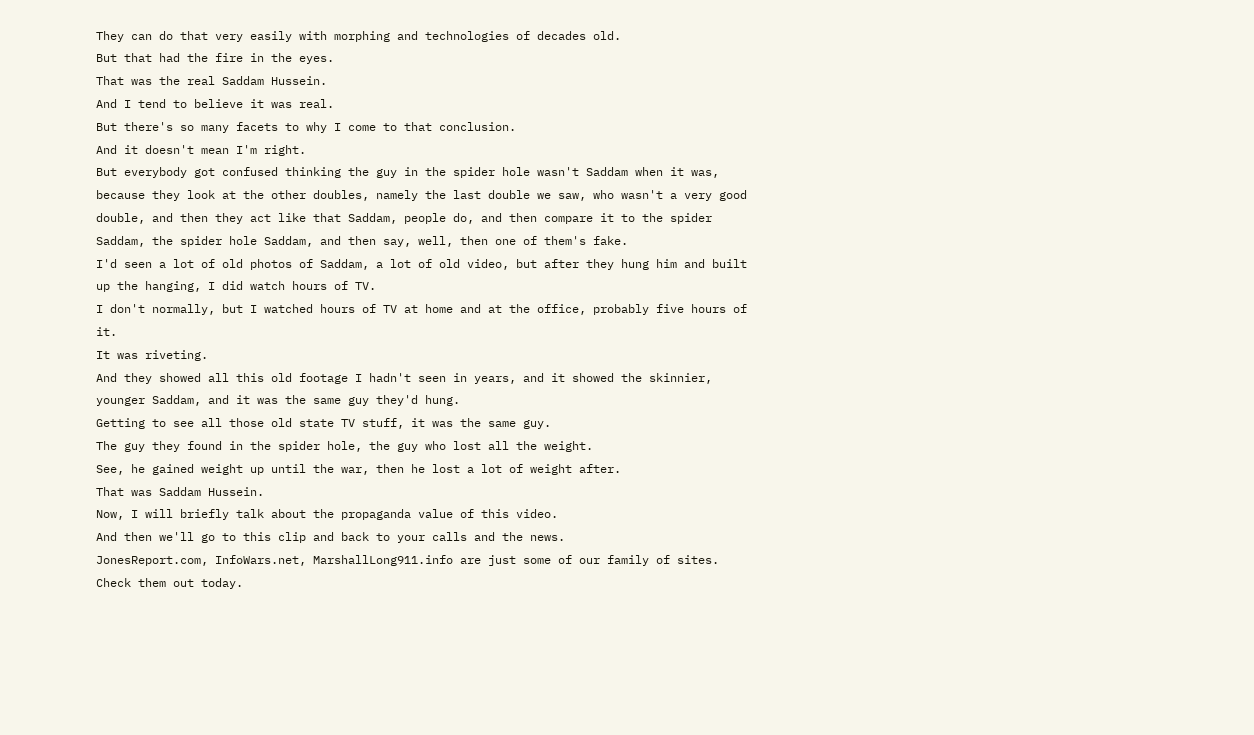They can do that very easily with morphing and technologies of decades old.
But that had the fire in the eyes.
That was the real Saddam Hussein.
And I tend to believe it was real.
But there's so many facets to why I come to that conclusion.
And it doesn't mean I'm right.
But everybody got confused thinking the guy in the spider hole wasn't Saddam when it was, because they look at the other doubles, namely the last double we saw, who wasn't a very good double, and then they act like that Saddam, people do, and then compare it to the spider Saddam, the spider hole Saddam, and then say, well, then one of them's fake.
I'd seen a lot of old photos of Saddam, a lot of old video, but after they hung him and built up the hanging, I did watch hours of TV.
I don't normally, but I watched hours of TV at home and at the office, probably five hours of it.
It was riveting.
And they showed all this old footage I hadn't seen in years, and it showed the skinnier, younger Saddam, and it was the same guy they'd hung.
Getting to see all those old state TV stuff, it was the same guy.
The guy they found in the spider hole, the guy who lost all the weight.
See, he gained weight up until the war, then he lost a lot of weight after.
That was Saddam Hussein.
Now, I will briefly talk about the propaganda value of this video.
And then we'll go to this clip and back to your calls and the news.
JonesReport.com, InfoWars.net, MarshallLong911.info are just some of our family of sites.
Check them out today.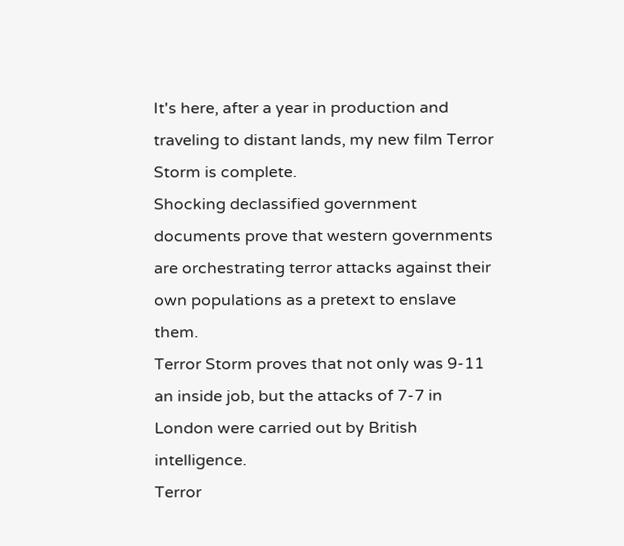It's here, after a year in production and traveling to distant lands, my new film Terror Storm is complete.
Shocking declassified government documents prove that western governments are orchestrating terror attacks against their own populations as a pretext to enslave them.
Terror Storm proves that not only was 9-11 an inside job, but the attacks of 7-7 in London were carried out by British intelligence.
Terror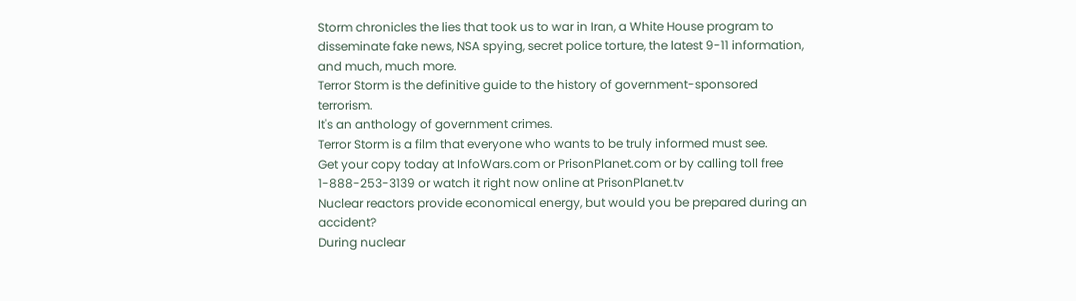Storm chronicles the lies that took us to war in Iran, a White House program to disseminate fake news, NSA spying, secret police torture, the latest 9-11 information, and much, much more.
Terror Storm is the definitive guide to the history of government-sponsored terrorism.
It's an anthology of government crimes.
Terror Storm is a film that everyone who wants to be truly informed must see.
Get your copy today at InfoWars.com or PrisonPlanet.com or by calling toll free 1-888-253-3139 or watch it right now online at PrisonPlanet.tv
Nuclear reactors provide economical energy, but would you be prepared during an accident?
During nuclear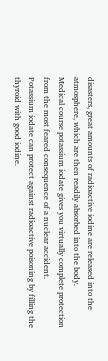disasters, great amounts of radioactive iodine are released into the atmosphere, which are then readily absorbed into the body.
Medical course potassium iodate gives you virtually complete protection from the most feared consequence of a nuclear accident.
Potassium iodate can protect against radioactive poisoning by filling the thyroid with good iodine.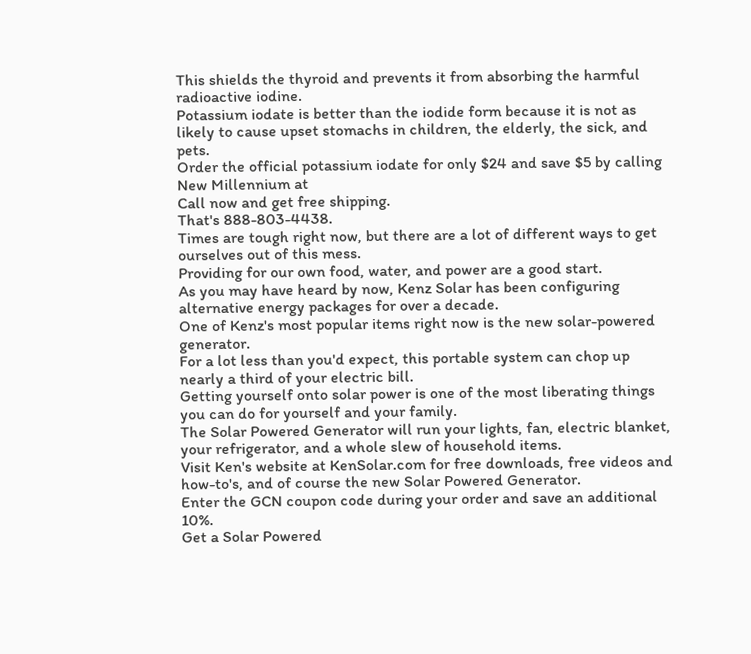This shields the thyroid and prevents it from absorbing the harmful radioactive iodine.
Potassium iodate is better than the iodide form because it is not as likely to cause upset stomachs in children, the elderly, the sick, and pets.
Order the official potassium iodate for only $24 and save $5 by calling New Millennium at
Call now and get free shipping.
That's 888-803-4438.
Times are tough right now, but there are a lot of different ways to get ourselves out of this mess.
Providing for our own food, water, and power are a good start.
As you may have heard by now, Kenz Solar has been configuring alternative energy packages for over a decade.
One of Kenz's most popular items right now is the new solar-powered generator.
For a lot less than you'd expect, this portable system can chop up nearly a third of your electric bill.
Getting yourself onto solar power is one of the most liberating things you can do for yourself and your family.
The Solar Powered Generator will run your lights, fan, electric blanket, your refrigerator, and a whole slew of household items.
Visit Ken's website at KenSolar.com for free downloads, free videos and how-to's, and of course the new Solar Powered Generator.
Enter the GCN coupon code during your order and save an additional 10%.
Get a Solar Powered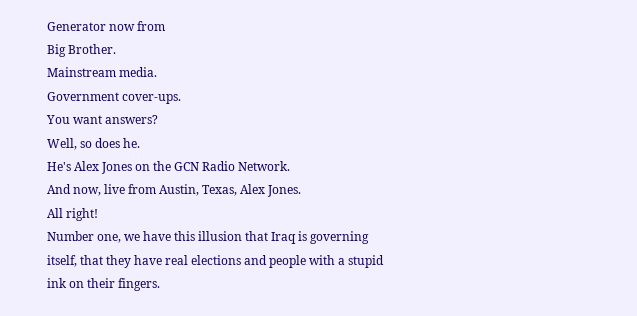Generator now from
Big Brother.
Mainstream media.
Government cover-ups.
You want answers?
Well, so does he.
He's Alex Jones on the GCN Radio Network.
And now, live from Austin, Texas, Alex Jones.
All right!
Number one, we have this illusion that Iraq is governing itself, that they have real elections and people with a stupid ink on their fingers.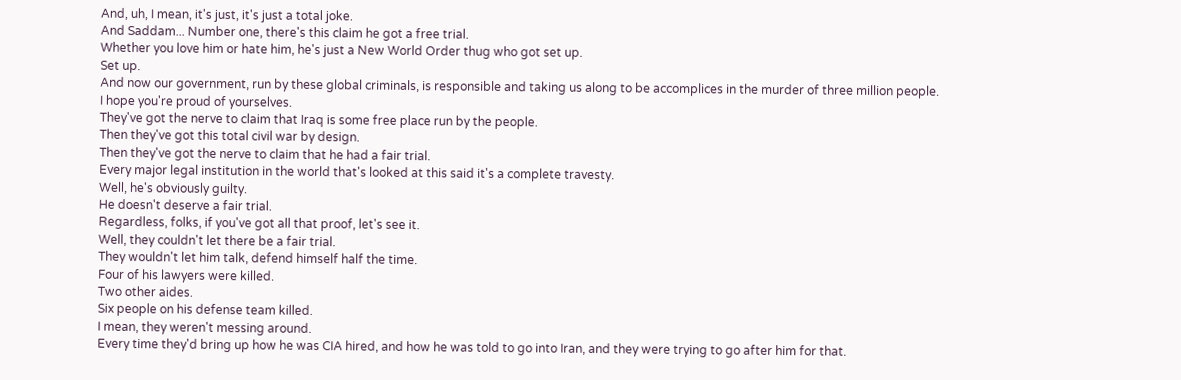And, uh, I mean, it's just, it's just a total joke.
And Saddam... Number one, there's this claim he got a free trial.
Whether you love him or hate him, he's just a New World Order thug who got set up.
Set up.
And now our government, run by these global criminals, is responsible and taking us along to be accomplices in the murder of three million people.
I hope you're proud of yourselves.
They've got the nerve to claim that Iraq is some free place run by the people.
Then they've got this total civil war by design.
Then they've got the nerve to claim that he had a fair trial.
Every major legal institution in the world that's looked at this said it's a complete travesty.
Well, he's obviously guilty.
He doesn't deserve a fair trial.
Regardless, folks, if you've got all that proof, let's see it.
Well, they couldn't let there be a fair trial.
They wouldn't let him talk, defend himself half the time.
Four of his lawyers were killed.
Two other aides.
Six people on his defense team killed.
I mean, they weren't messing around.
Every time they'd bring up how he was CIA hired, and how he was told to go into Iran, and they were trying to go after him for that.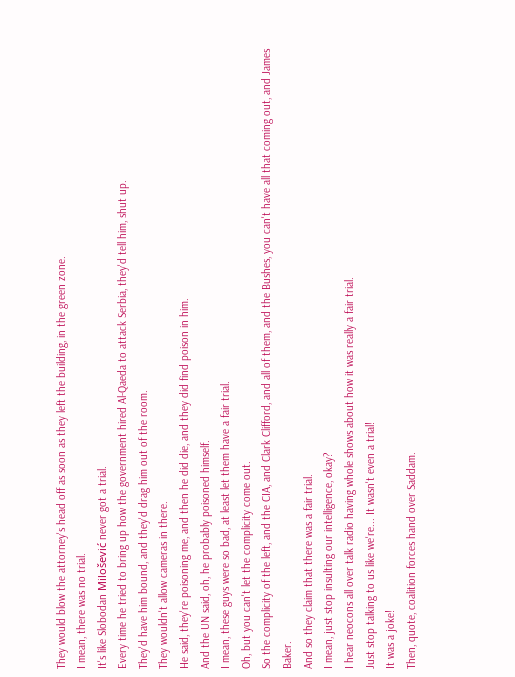They would blow the attorney's head off as soon as they left the building, in the green zone.
I mean, there was no trial.
It's like Slobodan Milošević never got a trial.
Every time he tried to bring up how the government hired Al-Qaeda to attack Serbia, they'd tell him, shut up.
They'd have him bound, and they'd drag him out of the room.
They wouldn't allow cameras in there.
He said, they're poisoning me, and then he did die, and they did find poison in him.
And the UN said, oh, he probably poisoned himself.
I mean, these guys were so bad, at least let them have a fair trial.
Oh, but you can't let the complicity come out.
So the complicity of the left, and the CIA, and Clark Clifford, and all of them, and the Bushes, you can't have all that coming out, and James Baker.
And so they claim that there was a fair trial.
I mean, just stop insulting our intelligence, okay?
I hear neocons all over talk radio having whole shows about how it was really a fair trial.
Just stop talking to us like we're... It wasn't even a trial!
It was a joke!
Then, quote, coalition forces hand over Saddam.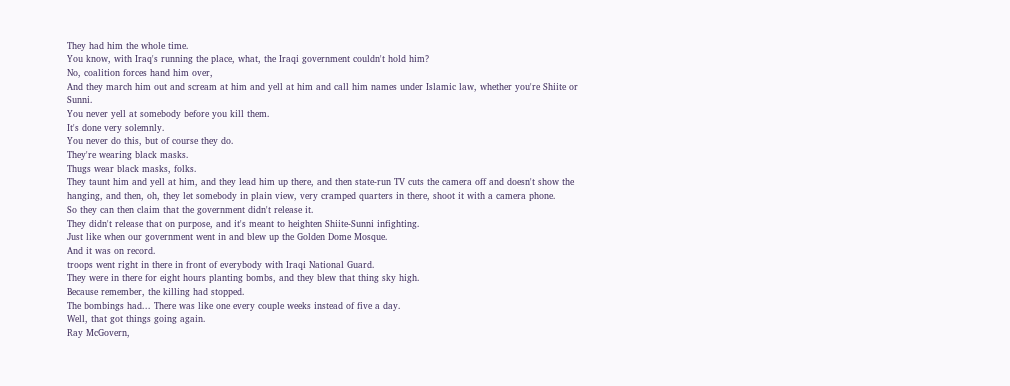They had him the whole time.
You know, with Iraq's running the place, what, the Iraqi government couldn't hold him?
No, coalition forces hand him over,
And they march him out and scream at him and yell at him and call him names under Islamic law, whether you're Shiite or Sunni.
You never yell at somebody before you kill them.
It's done very solemnly.
You never do this, but of course they do.
They're wearing black masks.
Thugs wear black masks, folks.
They taunt him and yell at him, and they lead him up there, and then state-run TV cuts the camera off and doesn't show the hanging, and then, oh, they let somebody in plain view, very cramped quarters in there, shoot it with a camera phone.
So they can then claim that the government didn't release it.
They didn't release that on purpose, and it's meant to heighten Shiite-Sunni infighting.
Just like when our government went in and blew up the Golden Dome Mosque.
And it was on record.
troops went right in there in front of everybody with Iraqi National Guard.
They were in there for eight hours planting bombs, and they blew that thing sky high.
Because remember, the killing had stopped.
The bombings had... There was like one every couple weeks instead of five a day.
Well, that got things going again.
Ray McGovern,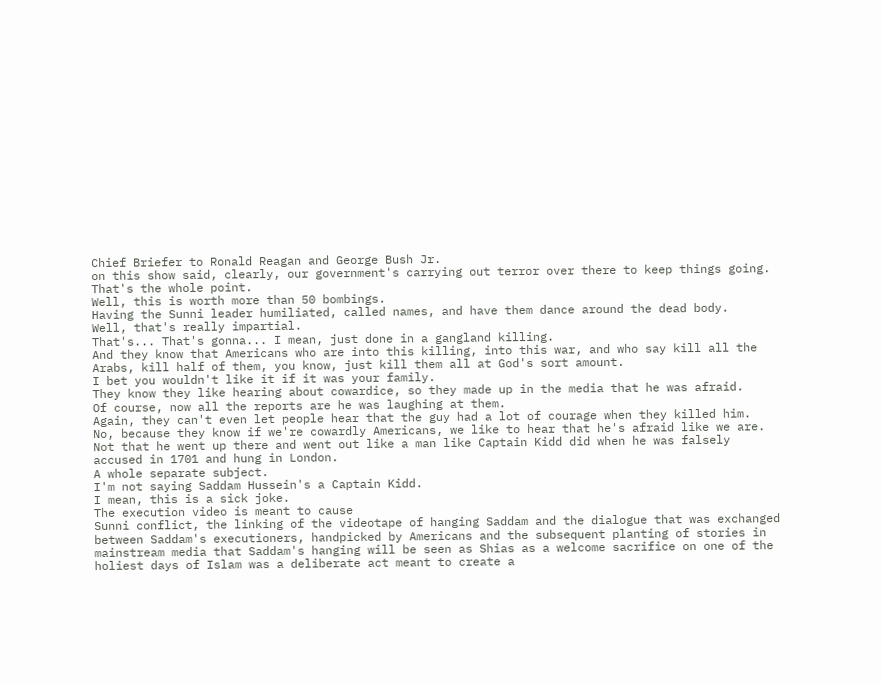Chief Briefer to Ronald Reagan and George Bush Jr.
on this show said, clearly, our government's carrying out terror over there to keep things going.
That's the whole point.
Well, this is worth more than 50 bombings.
Having the Sunni leader humiliated, called names, and have them dance around the dead body.
Well, that's really impartial.
That's... That's gonna... I mean, just done in a gangland killing.
And they know that Americans who are into this killing, into this war, and who say kill all the Arabs, kill half of them, you know, just kill them all at God's sort amount.
I bet you wouldn't like it if it was your family.
They know they like hearing about cowardice, so they made up in the media that he was afraid.
Of course, now all the reports are he was laughing at them.
Again, they can't even let people hear that the guy had a lot of courage when they killed him.
No, because they know if we're cowardly Americans, we like to hear that he's afraid like we are.
Not that he went up there and went out like a man like Captain Kidd did when he was falsely accused in 1701 and hung in London.
A whole separate subject.
I'm not saying Saddam Hussein's a Captain Kidd.
I mean, this is a sick joke.
The execution video is meant to cause
Sunni conflict, the linking of the videotape of hanging Saddam and the dialogue that was exchanged between Saddam's executioners, handpicked by Americans and the subsequent planting of stories in mainstream media that Saddam's hanging will be seen as Shias as a welcome sacrifice on one of the holiest days of Islam was a deliberate act meant to create a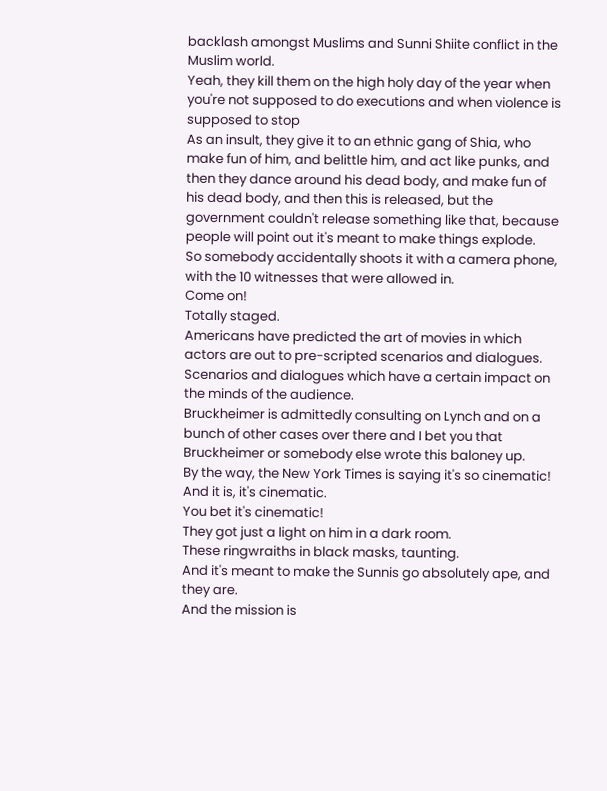backlash amongst Muslims and Sunni Shiite conflict in the Muslim world.
Yeah, they kill them on the high holy day of the year when you're not supposed to do executions and when violence is supposed to stop
As an insult, they give it to an ethnic gang of Shia, who make fun of him, and belittle him, and act like punks, and then they dance around his dead body, and make fun of his dead body, and then this is released, but the government couldn't release something like that, because people will point out it's meant to make things explode.
So somebody accidentally shoots it with a camera phone, with the 10 witnesses that were allowed in.
Come on!
Totally staged.
Americans have predicted the art of movies in which actors are out to pre-scripted scenarios and dialogues.
Scenarios and dialogues which have a certain impact on the minds of the audience.
Bruckheimer is admittedly consulting on Lynch and on a bunch of other cases over there and I bet you that Bruckheimer or somebody else wrote this baloney up.
By the way, the New York Times is saying it's so cinematic!
And it is, it's cinematic.
You bet it's cinematic!
They got just a light on him in a dark room.
These ringwraiths in black masks, taunting.
And it's meant to make the Sunnis go absolutely ape, and they are.
And the mission is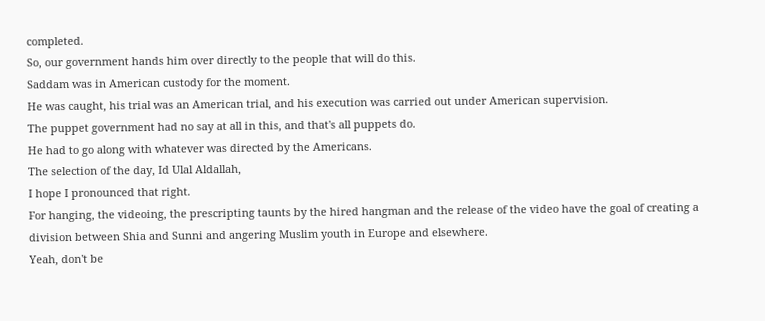completed.
So, our government hands him over directly to the people that will do this.
Saddam was in American custody for the moment.
He was caught, his trial was an American trial, and his execution was carried out under American supervision.
The puppet government had no say at all in this, and that's all puppets do.
He had to go along with whatever was directed by the Americans.
The selection of the day, Id Ulal Aldallah,
I hope I pronounced that right.
For hanging, the videoing, the prescripting taunts by the hired hangman and the release of the video have the goal of creating a division between Shia and Sunni and angering Muslim youth in Europe and elsewhere.
Yeah, don't be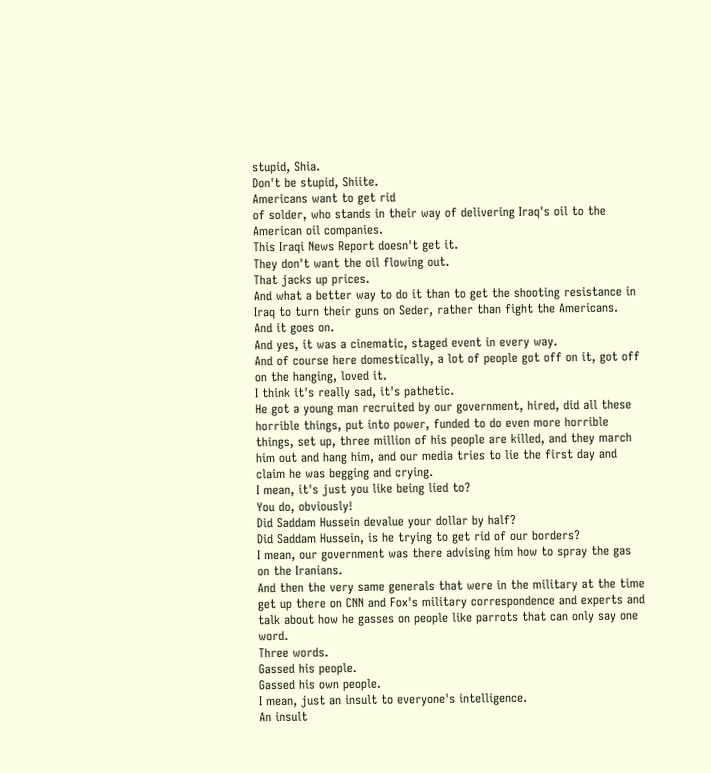stupid, Shia.
Don't be stupid, Shiite.
Americans want to get rid
of solder, who stands in their way of delivering Iraq's oil to the American oil companies.
This Iraqi News Report doesn't get it.
They don't want the oil flowing out.
That jacks up prices.
And what a better way to do it than to get the shooting resistance in Iraq to turn their guns on Seder, rather than fight the Americans.
And it goes on.
And yes, it was a cinematic, staged event in every way.
And of course here domestically, a lot of people got off on it, got off on the hanging, loved it.
I think it's really sad, it's pathetic.
He got a young man recruited by our government, hired, did all these horrible things, put into power, funded to do even more horrible things, set up, three million of his people are killed, and they march him out and hang him, and our media tries to lie the first day and claim he was begging and crying.
I mean, it's just you like being lied to?
You do, obviously!
Did Saddam Hussein devalue your dollar by half?
Did Saddam Hussein, is he trying to get rid of our borders?
I mean, our government was there advising him how to spray the gas on the Iranians.
And then the very same generals that were in the military at the time get up there on CNN and Fox's military correspondence and experts and talk about how he gasses on people like parrots that can only say one word.
Three words.
Gassed his people.
Gassed his own people.
I mean, just an insult to everyone's intelligence.
An insult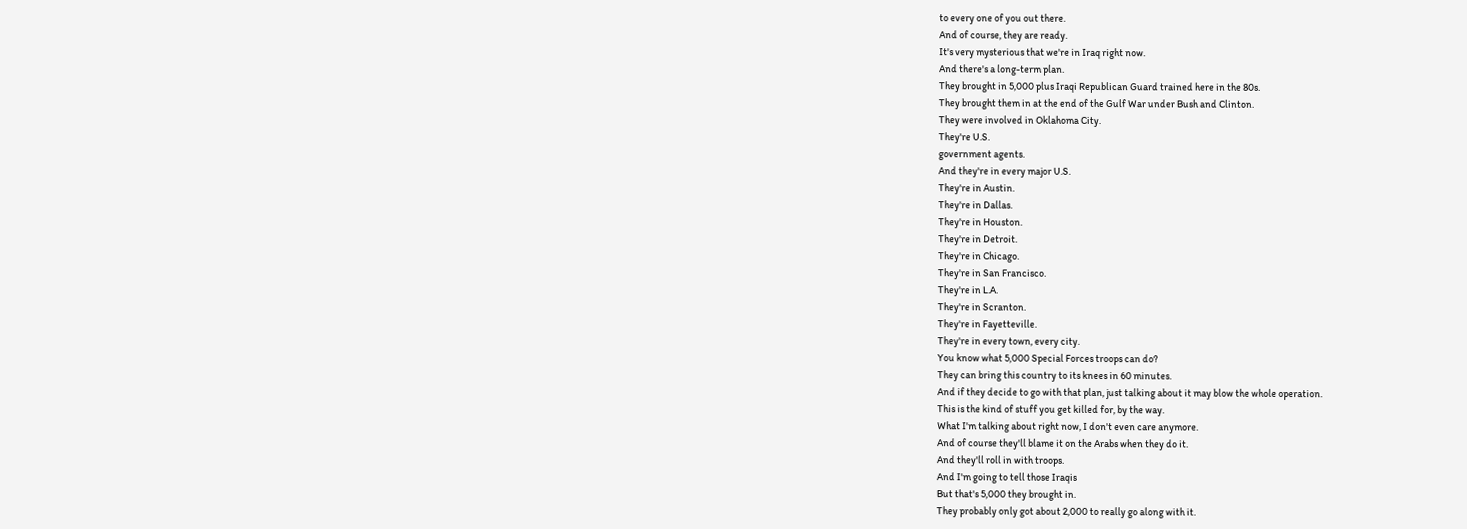to every one of you out there.
And of course, they are ready.
It's very mysterious that we're in Iraq right now.
And there's a long-term plan.
They brought in 5,000 plus Iraqi Republican Guard trained here in the 80s.
They brought them in at the end of the Gulf War under Bush and Clinton.
They were involved in Oklahoma City.
They're U.S.
government agents.
And they're in every major U.S.
They're in Austin.
They're in Dallas.
They're in Houston.
They're in Detroit.
They're in Chicago.
They're in San Francisco.
They're in L.A.
They're in Scranton.
They're in Fayetteville.
They're in every town, every city.
You know what 5,000 Special Forces troops can do?
They can bring this country to its knees in 60 minutes.
And if they decide to go with that plan, just talking about it may blow the whole operation.
This is the kind of stuff you get killed for, by the way.
What I'm talking about right now, I don't even care anymore.
And of course they'll blame it on the Arabs when they do it.
And they'll roll in with troops.
And I'm going to tell those Iraqis
But that's 5,000 they brought in.
They probably only got about 2,000 to really go along with it.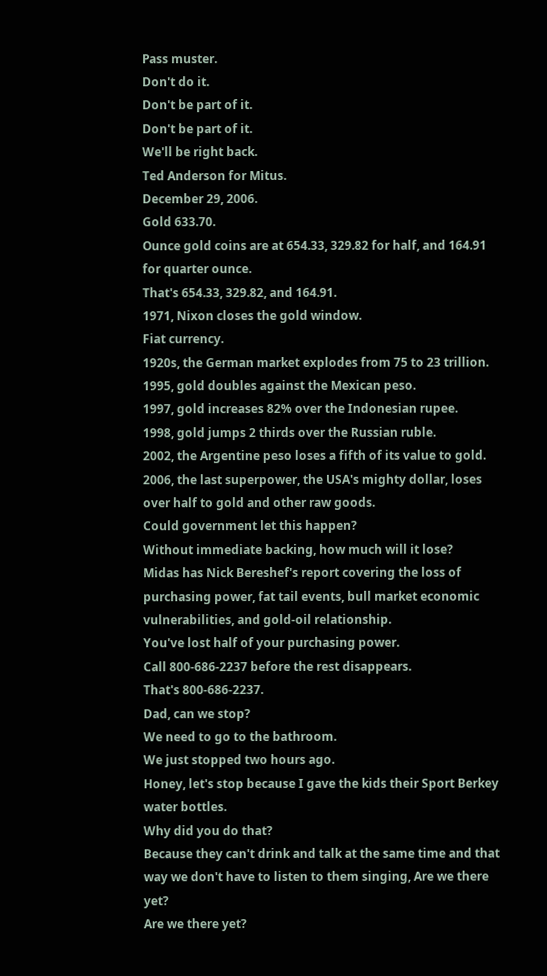Pass muster.
Don't do it.
Don't be part of it.
Don't be part of it.
We'll be right back.
Ted Anderson for Mitus.
December 29, 2006.
Gold 633.70.
Ounce gold coins are at 654.33, 329.82 for half, and 164.91 for quarter ounce.
That's 654.33, 329.82, and 164.91.
1971, Nixon closes the gold window.
Fiat currency.
1920s, the German market explodes from 75 to 23 trillion.
1995, gold doubles against the Mexican peso.
1997, gold increases 82% over the Indonesian rupee.
1998, gold jumps 2 thirds over the Russian ruble.
2002, the Argentine peso loses a fifth of its value to gold.
2006, the last superpower, the USA's mighty dollar, loses over half to gold and other raw goods.
Could government let this happen?
Without immediate backing, how much will it lose?
Midas has Nick Bereshef's report covering the loss of purchasing power, fat tail events, bull market economic vulnerabilities, and gold-oil relationship.
You've lost half of your purchasing power.
Call 800-686-2237 before the rest disappears.
That's 800-686-2237.
Dad, can we stop?
We need to go to the bathroom.
We just stopped two hours ago.
Honey, let's stop because I gave the kids their Sport Berkey water bottles.
Why did you do that?
Because they can't drink and talk at the same time and that way we don't have to listen to them singing, Are we there yet?
Are we there yet?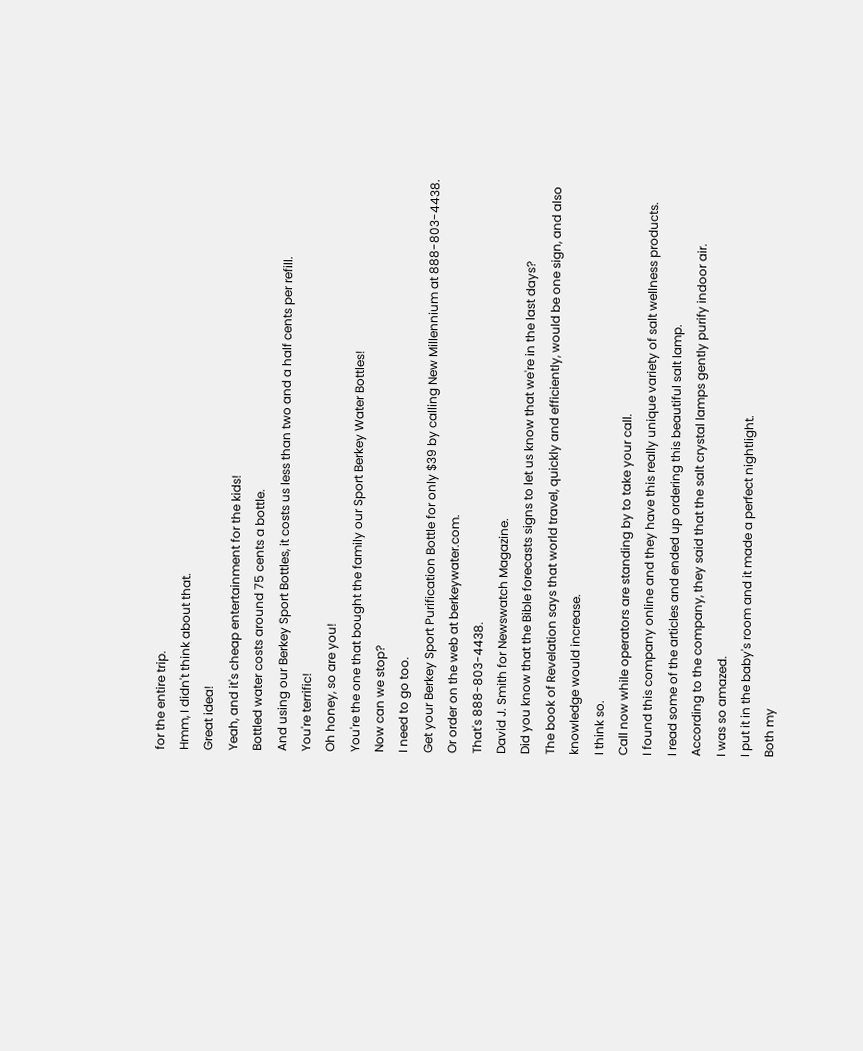for the entire trip.
Hmm, I didn't think about that.
Great idea!
Yeah, and it's cheap entertainment for the kids!
Bottled water costs around 75 cents a bottle.
And using our Berkey Sport Bottles, it costs us less than two and a half cents per refill.
You're terrific!
Oh honey, so are you!
You're the one that bought the family our Sport Berkey Water Bottles!
Now can we stop?
I need to go too.
Get your Berkey Sport Purification Bottle for only $39 by calling New Millennium at 888-803-4438.
Or order on the web at berkeywater.com.
That's 888-803-4438.
David J. Smith for Newswatch Magazine.
Did you know that the Bible forecasts signs to let us know that we're in the last days?
The book of Revelation says that world travel, quickly and efficiently, would be one sign, and also knowledge would increase.
I think so.
Call now while operators are standing by to take your call.
I found this company online and they have this really unique variety of salt wellness products.
I read some of the articles and ended up ordering this beautiful salt lamp.
According to the company, they said that the salt crystal lamps gently purify indoor air.
I was so amazed.
I put it in the baby's room and it made a perfect nightlight.
Both my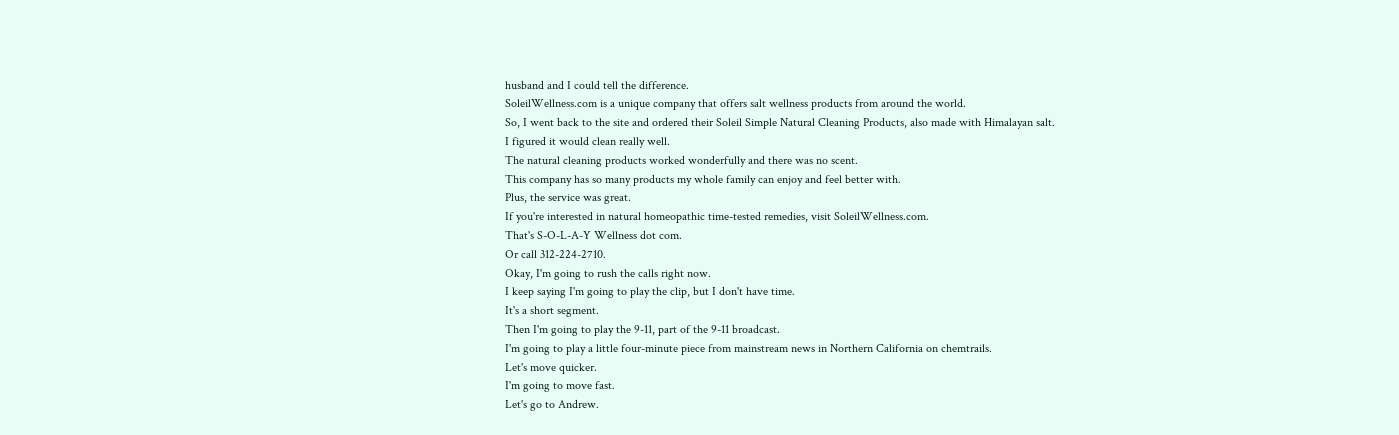husband and I could tell the difference.
SoleilWellness.com is a unique company that offers salt wellness products from around the world.
So, I went back to the site and ordered their Soleil Simple Natural Cleaning Products, also made with Himalayan salt.
I figured it would clean really well.
The natural cleaning products worked wonderfully and there was no scent.
This company has so many products my whole family can enjoy and feel better with.
Plus, the service was great.
If you're interested in natural homeopathic time-tested remedies, visit SoleilWellness.com.
That's S-O-L-A-Y Wellness dot com.
Or call 312-224-2710.
Okay, I'm going to rush the calls right now.
I keep saying I'm going to play the clip, but I don't have time.
It's a short segment.
Then I'm going to play the 9-11, part of the 9-11 broadcast.
I'm going to play a little four-minute piece from mainstream news in Northern California on chemtrails.
Let's move quicker.
I'm going to move fast.
Let's go to Andrew.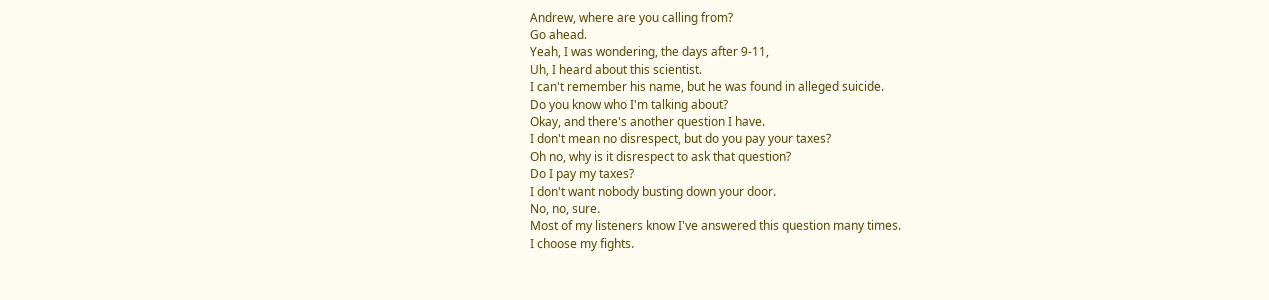Andrew, where are you calling from?
Go ahead.
Yeah, I was wondering, the days after 9-11,
Uh, I heard about this scientist.
I can't remember his name, but he was found in alleged suicide.
Do you know who I'm talking about?
Okay, and there's another question I have.
I don't mean no disrespect, but do you pay your taxes?
Oh no, why is it disrespect to ask that question?
Do I pay my taxes?
I don't want nobody busting down your door.
No, no, sure.
Most of my listeners know I've answered this question many times.
I choose my fights.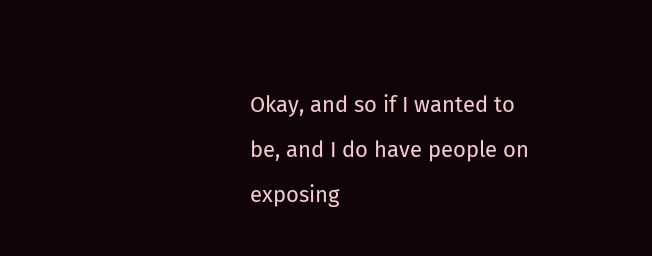Okay, and so if I wanted to be, and I do have people on exposing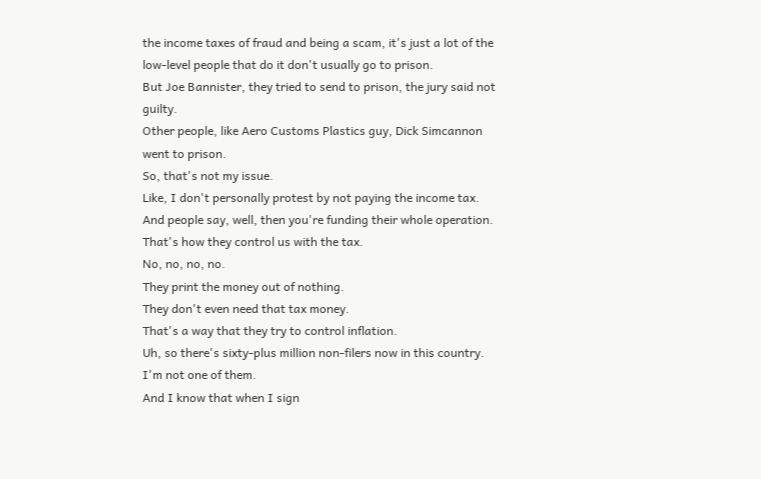the income taxes of fraud and being a scam, it's just a lot of the low-level people that do it don't usually go to prison.
But Joe Bannister, they tried to send to prison, the jury said not guilty.
Other people, like Aero Customs Plastics guy, Dick Simcannon went to prison.
So, that's not my issue.
Like, I don't personally protest by not paying the income tax.
And people say, well, then you're funding their whole operation.
That's how they control us with the tax.
No, no, no, no.
They print the money out of nothing.
They don't even need that tax money.
That's a way that they try to control inflation.
Uh, so there's sixty-plus million non-filers now in this country.
I'm not one of them.
And I know that when I sign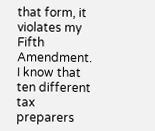that form, it violates my Fifth Amendment.
I know that ten different tax preparers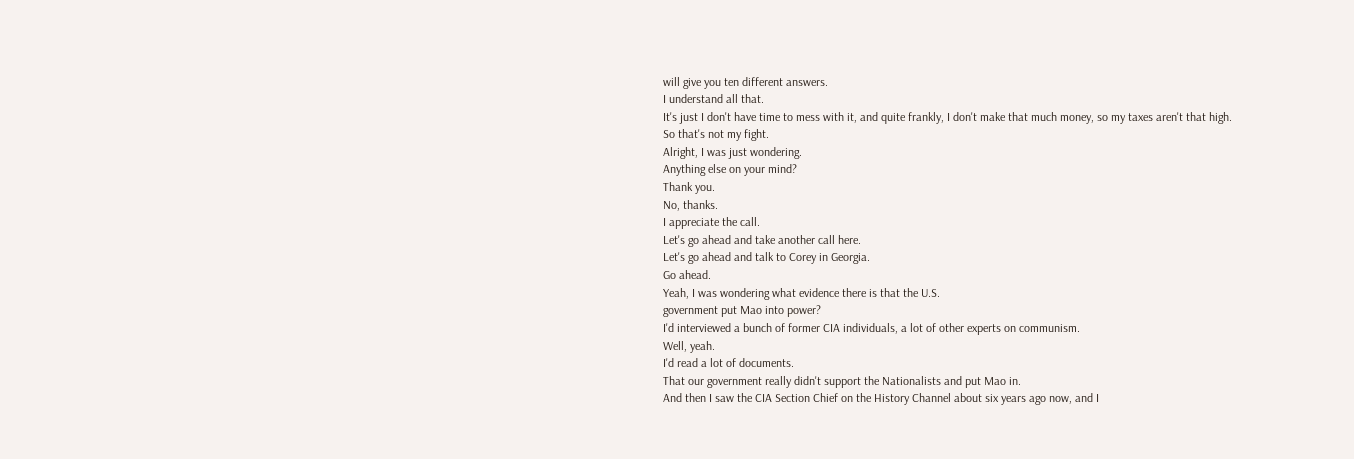will give you ten different answers.
I understand all that.
It's just I don't have time to mess with it, and quite frankly, I don't make that much money, so my taxes aren't that high.
So that's not my fight.
Alright, I was just wondering.
Anything else on your mind?
Thank you.
No, thanks.
I appreciate the call.
Let's go ahead and take another call here.
Let's go ahead and talk to Corey in Georgia.
Go ahead.
Yeah, I was wondering what evidence there is that the U.S.
government put Mao into power?
I'd interviewed a bunch of former CIA individuals, a lot of other experts on communism.
Well, yeah.
I'd read a lot of documents.
That our government really didn't support the Nationalists and put Mao in.
And then I saw the CIA Section Chief on the History Channel about six years ago now, and I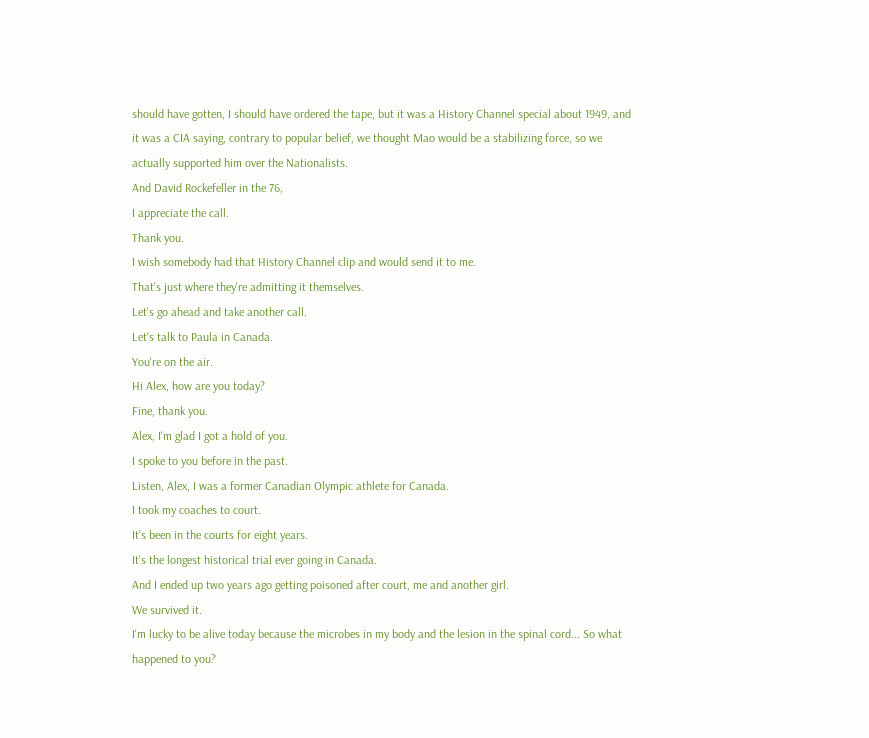should have gotten, I should have ordered the tape, but it was a History Channel special about 1949, and it was a CIA saying, contrary to popular belief, we thought Mao would be a stabilizing force, so we actually supported him over the Nationalists.
And David Rockefeller in the 76,
I appreciate the call.
Thank you.
I wish somebody had that History Channel clip and would send it to me.
That's just where they're admitting it themselves.
Let's go ahead and take another call.
Let's talk to Paula in Canada.
You're on the air.
Hi Alex, how are you today?
Fine, thank you.
Alex, I'm glad I got a hold of you.
I spoke to you before in the past.
Listen, Alex, I was a former Canadian Olympic athlete for Canada.
I took my coaches to court.
It's been in the courts for eight years.
It's the longest historical trial ever going in Canada.
And I ended up two years ago getting poisoned after court, me and another girl.
We survived it.
I'm lucky to be alive today because the microbes in my body and the lesion in the spinal cord... So what happened to you?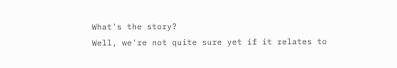What's the story?
Well, we're not quite sure yet if it relates to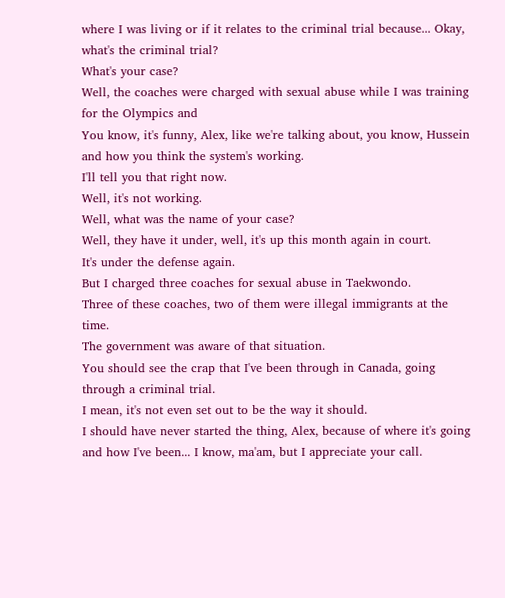where I was living or if it relates to the criminal trial because... Okay, what's the criminal trial?
What's your case?
Well, the coaches were charged with sexual abuse while I was training for the Olympics and
You know, it's funny, Alex, like we're talking about, you know, Hussein and how you think the system's working.
I'll tell you that right now.
Well, it's not working.
Well, what was the name of your case?
Well, they have it under, well, it's up this month again in court.
It's under the defense again.
But I charged three coaches for sexual abuse in Taekwondo.
Three of these coaches, two of them were illegal immigrants at the time.
The government was aware of that situation.
You should see the crap that I've been through in Canada, going through a criminal trial.
I mean, it's not even set out to be the way it should.
I should have never started the thing, Alex, because of where it's going and how I've been... I know, ma'am, but I appreciate your call.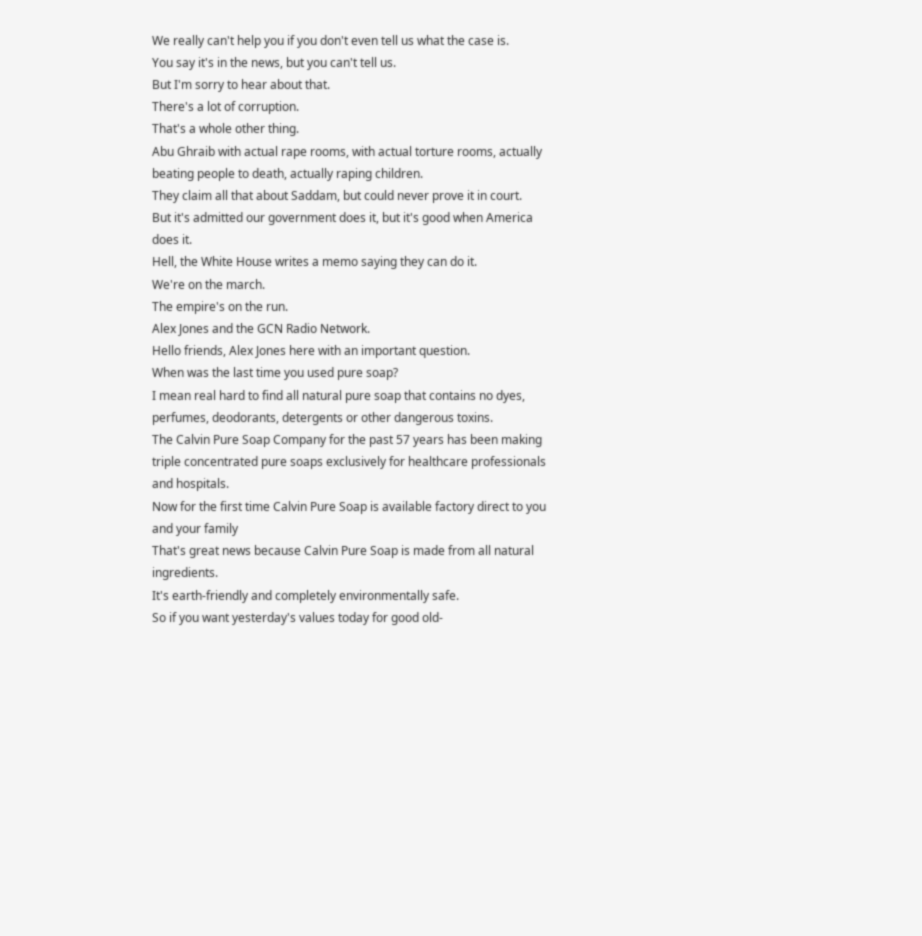We really can't help you if you don't even tell us what the case is.
You say it's in the news, but you can't tell us.
But I'm sorry to hear about that.
There's a lot of corruption.
That's a whole other thing.
Abu Ghraib with actual rape rooms, with actual torture rooms, actually beating people to death, actually raping children.
They claim all that about Saddam, but could never prove it in court.
But it's admitted our government does it, but it's good when America does it.
Hell, the White House writes a memo saying they can do it.
We're on the march.
The empire's on the run.
Alex Jones and the GCN Radio Network.
Hello friends, Alex Jones here with an important question.
When was the last time you used pure soap?
I mean real hard to find all natural pure soap that contains no dyes, perfumes, deodorants, detergents or other dangerous toxins.
The Calvin Pure Soap Company for the past 57 years has been making triple concentrated pure soaps exclusively for healthcare professionals and hospitals.
Now for the first time Calvin Pure Soap is available factory direct to you and your family
That's great news because Calvin Pure Soap is made from all natural ingredients.
It's earth-friendly and completely environmentally safe.
So if you want yesterday's values today for good old-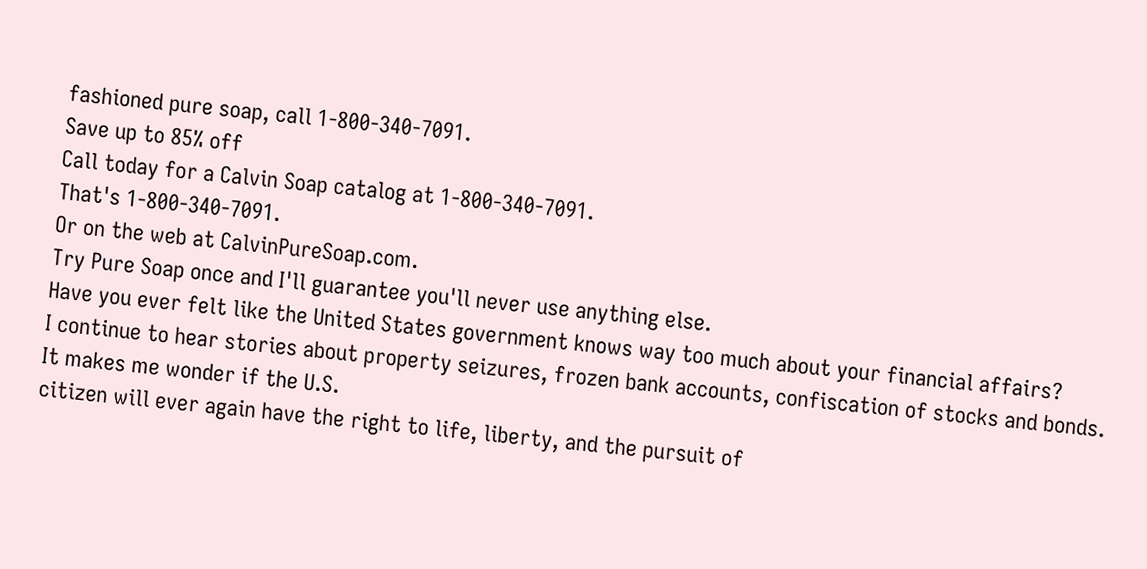fashioned pure soap, call 1-800-340-7091.
Save up to 85% off
Call today for a Calvin Soap catalog at 1-800-340-7091.
That's 1-800-340-7091.
Or on the web at CalvinPureSoap.com.
Try Pure Soap once and I'll guarantee you'll never use anything else.
Have you ever felt like the United States government knows way too much about your financial affairs?
I continue to hear stories about property seizures, frozen bank accounts, confiscation of stocks and bonds.
It makes me wonder if the U.S.
citizen will ever again have the right to life, liberty, and the pursuit of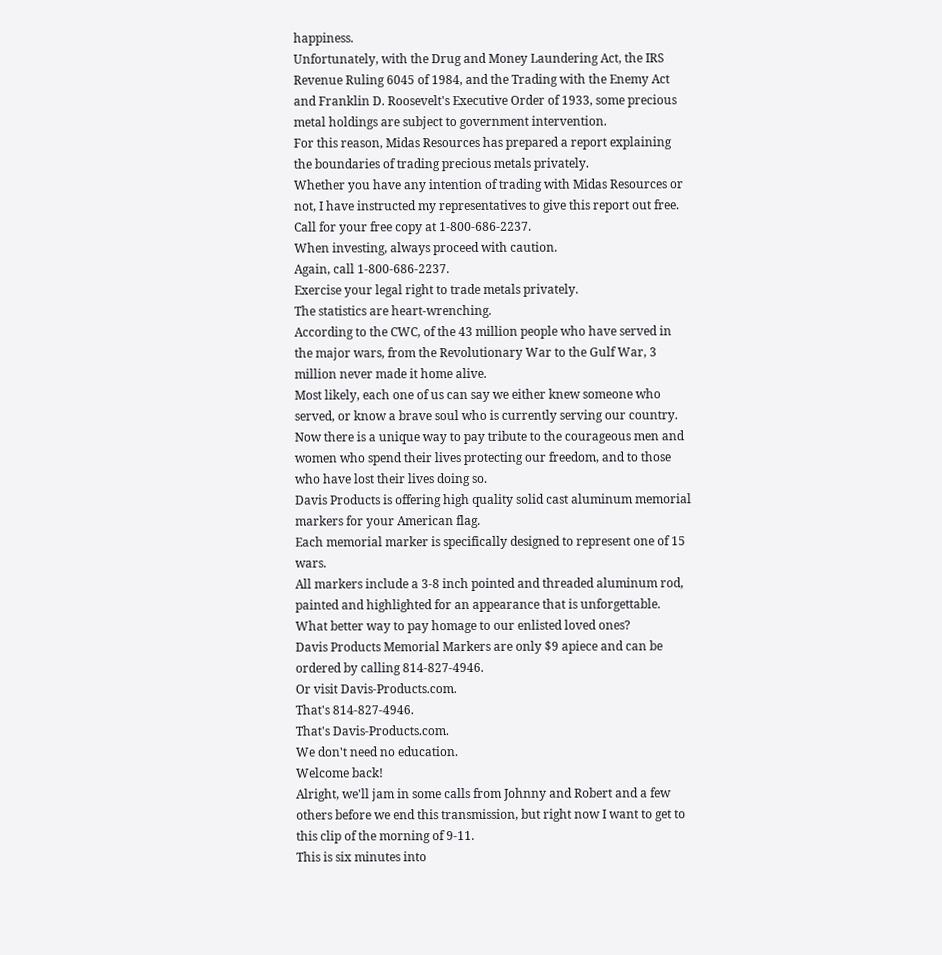happiness.
Unfortunately, with the Drug and Money Laundering Act, the IRS Revenue Ruling 6045 of 1984, and the Trading with the Enemy Act and Franklin D. Roosevelt's Executive Order of 1933, some precious metal holdings are subject to government intervention.
For this reason, Midas Resources has prepared a report explaining the boundaries of trading precious metals privately.
Whether you have any intention of trading with Midas Resources or not, I have instructed my representatives to give this report out free.
Call for your free copy at 1-800-686-2237.
When investing, always proceed with caution.
Again, call 1-800-686-2237.
Exercise your legal right to trade metals privately.
The statistics are heart-wrenching.
According to the CWC, of the 43 million people who have served in the major wars, from the Revolutionary War to the Gulf War, 3 million never made it home alive.
Most likely, each one of us can say we either knew someone who served, or know a brave soul who is currently serving our country.
Now there is a unique way to pay tribute to the courageous men and women who spend their lives protecting our freedom, and to those who have lost their lives doing so.
Davis Products is offering high quality solid cast aluminum memorial markers for your American flag.
Each memorial marker is specifically designed to represent one of 15 wars.
All markers include a 3-8 inch pointed and threaded aluminum rod, painted and highlighted for an appearance that is unforgettable.
What better way to pay homage to our enlisted loved ones?
Davis Products Memorial Markers are only $9 apiece and can be ordered by calling 814-827-4946.
Or visit Davis-Products.com.
That's 814-827-4946.
That's Davis-Products.com.
We don't need no education.
Welcome back!
Alright, we'll jam in some calls from Johnny and Robert and a few others before we end this transmission, but right now I want to get to this clip of the morning of 9-11.
This is six minutes into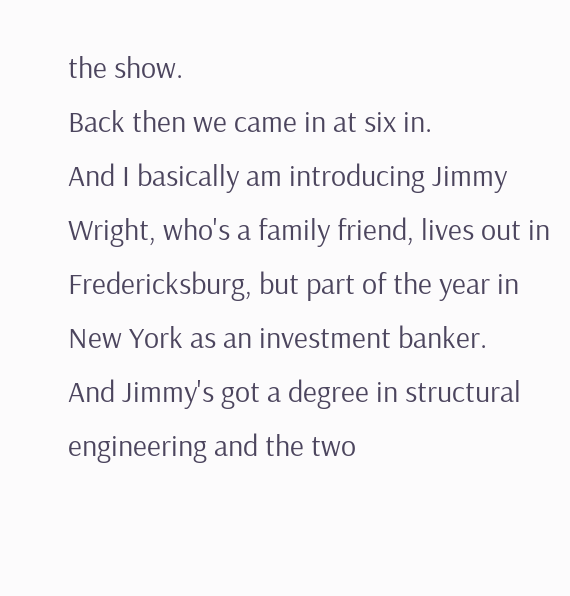the show.
Back then we came in at six in.
And I basically am introducing Jimmy Wright, who's a family friend, lives out in Fredericksburg, but part of the year in New York as an investment banker.
And Jimmy's got a degree in structural engineering and the two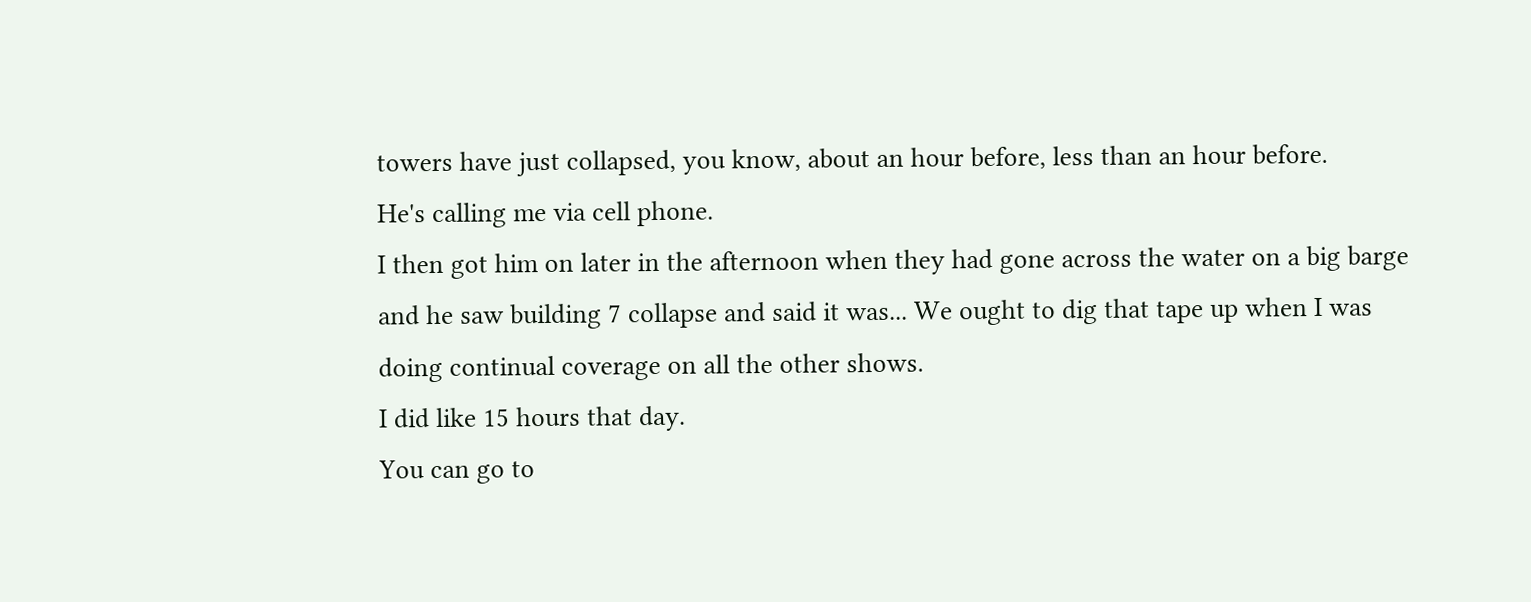towers have just collapsed, you know, about an hour before, less than an hour before.
He's calling me via cell phone.
I then got him on later in the afternoon when they had gone across the water on a big barge and he saw building 7 collapse and said it was... We ought to dig that tape up when I was doing continual coverage on all the other shows.
I did like 15 hours that day.
You can go to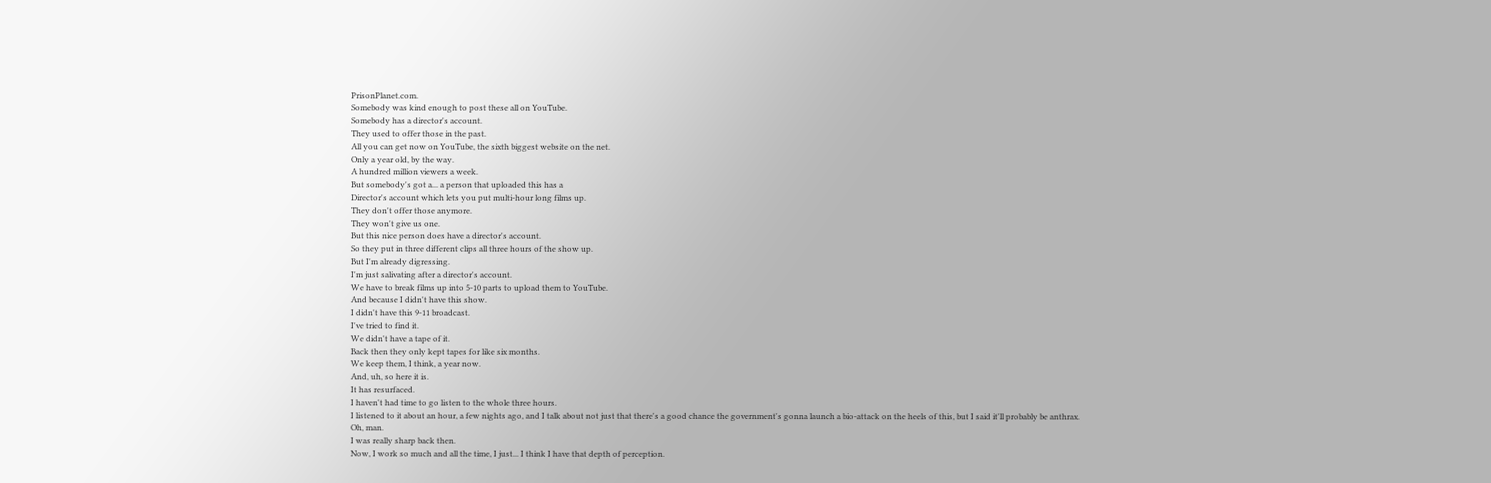PrisonPlanet.com.
Somebody was kind enough to post these all on YouTube.
Somebody has a director's account.
They used to offer those in the past.
All you can get now on YouTube, the sixth biggest website on the net.
Only a year old, by the way.
A hundred million viewers a week.
But somebody's got a... a person that uploaded this has a
Director's account which lets you put multi-hour long films up.
They don't offer those anymore.
They won't give us one.
But this nice person does have a director's account.
So they put in three different clips all three hours of the show up.
But I'm already digressing.
I'm just salivating after a director's account.
We have to break films up into 5-10 parts to upload them to YouTube.
And because I didn't have this show.
I didn't have this 9-11 broadcast.
I've tried to find it.
We didn't have a tape of it.
Back then they only kept tapes for like six months.
We keep them, I think, a year now.
And, uh, so here it is.
It has resurfaced.
I haven't had time to go listen to the whole three hours.
I listened to it about an hour, a few nights ago, and I talk about not just that there's a good chance the government's gonna launch a bio-attack on the heels of this, but I said it'll probably be anthrax.
Oh, man.
I was really sharp back then.
Now, I work so much and all the time, I just... I think I have that depth of perception.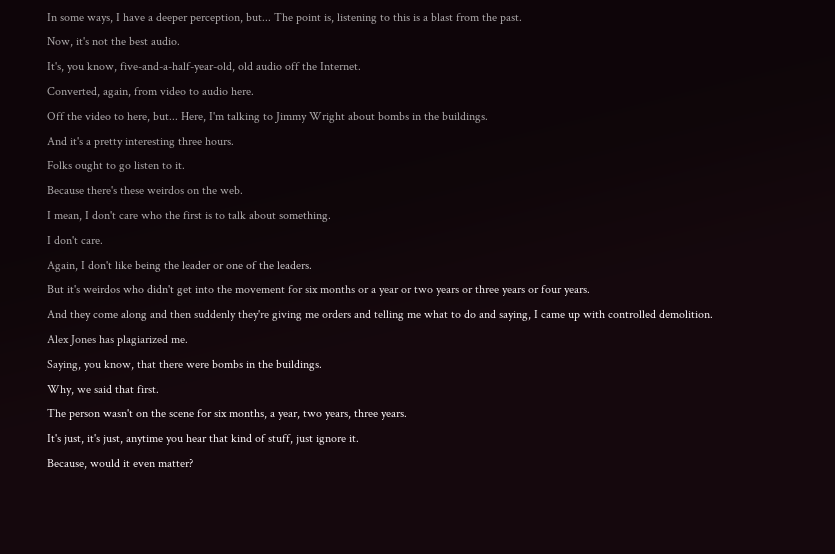In some ways, I have a deeper perception, but... The point is, listening to this is a blast from the past.
Now, it's not the best audio.
It's, you know, five-and-a-half-year-old, old audio off the Internet.
Converted, again, from video to audio here.
Off the video to here, but... Here, I'm talking to Jimmy Wright about bombs in the buildings.
And it's a pretty interesting three hours.
Folks ought to go listen to it.
Because there's these weirdos on the web.
I mean, I don't care who the first is to talk about something.
I don't care.
Again, I don't like being the leader or one of the leaders.
But it's weirdos who didn't get into the movement for six months or a year or two years or three years or four years.
And they come along and then suddenly they're giving me orders and telling me what to do and saying, I came up with controlled demolition.
Alex Jones has plagiarized me.
Saying, you know, that there were bombs in the buildings.
Why, we said that first.
The person wasn't on the scene for six months, a year, two years, three years.
It's just, it's just, anytime you hear that kind of stuff, just ignore it.
Because, would it even matter?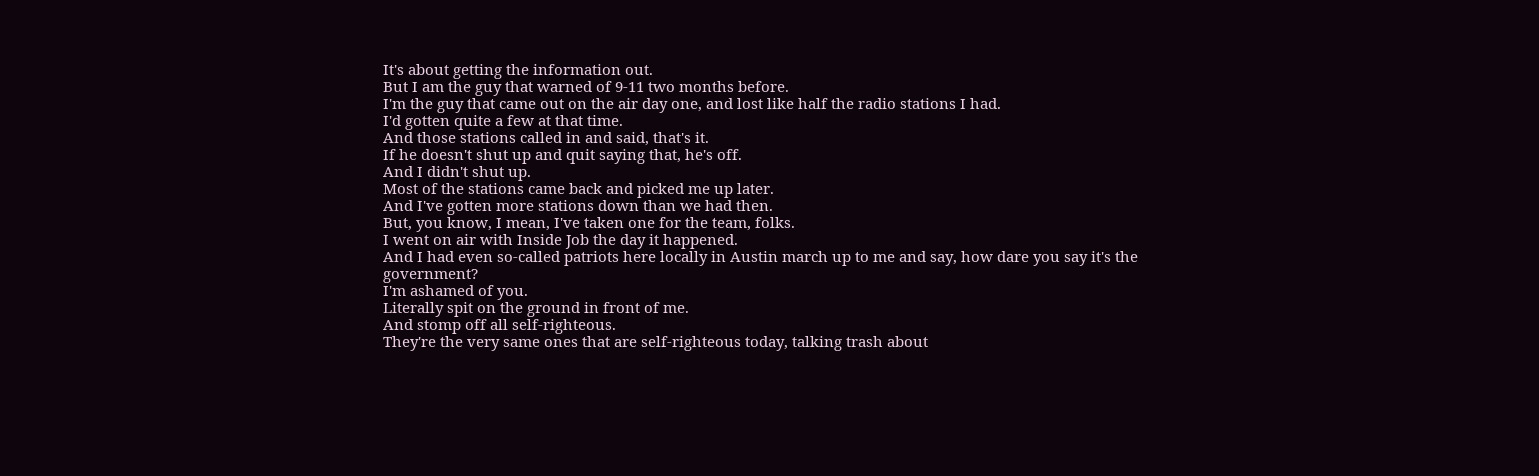It's about getting the information out.
But I am the guy that warned of 9-11 two months before.
I'm the guy that came out on the air day one, and lost like half the radio stations I had.
I'd gotten quite a few at that time.
And those stations called in and said, that's it.
If he doesn't shut up and quit saying that, he's off.
And I didn't shut up.
Most of the stations came back and picked me up later.
And I've gotten more stations down than we had then.
But, you know, I mean, I've taken one for the team, folks.
I went on air with Inside Job the day it happened.
And I had even so-called patriots here locally in Austin march up to me and say, how dare you say it's the government?
I'm ashamed of you.
Literally spit on the ground in front of me.
And stomp off all self-righteous.
They're the very same ones that are self-righteous today, talking trash about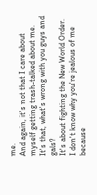me.
And again, it's not that I care about myself getting trash-talked about me.
It's that, what's wrong with you guys and gals?
It's about fighting the New World Order.
I don't know why you're jealous of me because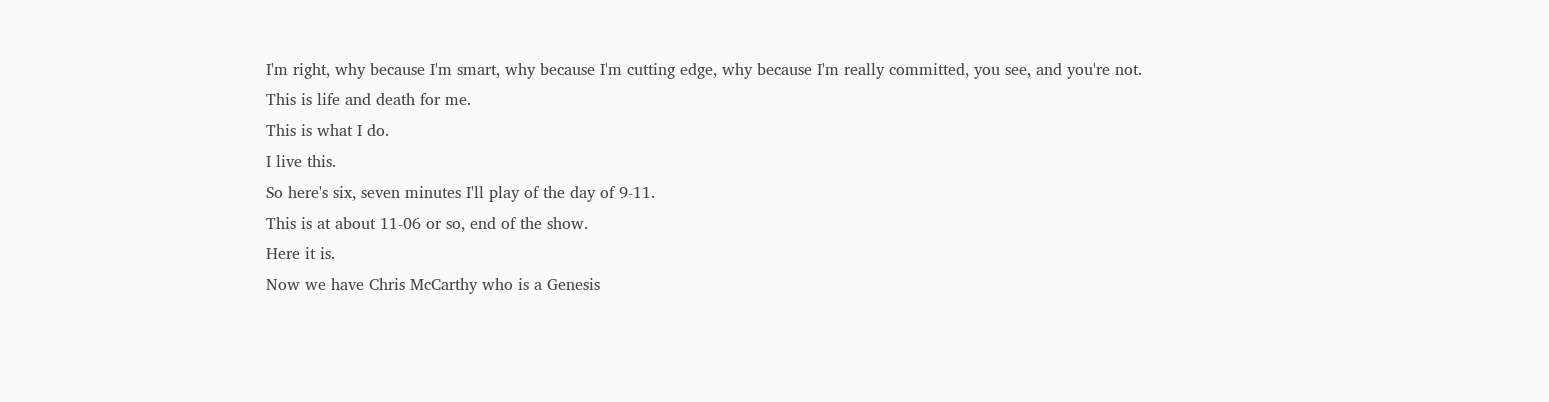I'm right, why because I'm smart, why because I'm cutting edge, why because I'm really committed, you see, and you're not.
This is life and death for me.
This is what I do.
I live this.
So here's six, seven minutes I'll play of the day of 9-11.
This is at about 11-06 or so, end of the show.
Here it is.
Now we have Chris McCarthy who is a Genesis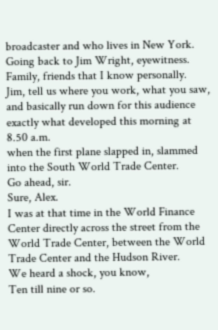broadcaster and who lives in New York.
Going back to Jim Wright, eyewitness.
Family, friends that I know personally.
Jim, tell us where you work, what you saw, and basically run down for this audience exactly what developed this morning at 8.50 a.m.
when the first plane slapped in, slammed into the South World Trade Center.
Go ahead, sir.
Sure, Alex.
I was at that time in the World Finance Center directly across the street from the World Trade Center, between the World Trade Center and the Hudson River.
We heard a shock, you know,
Ten till nine or so.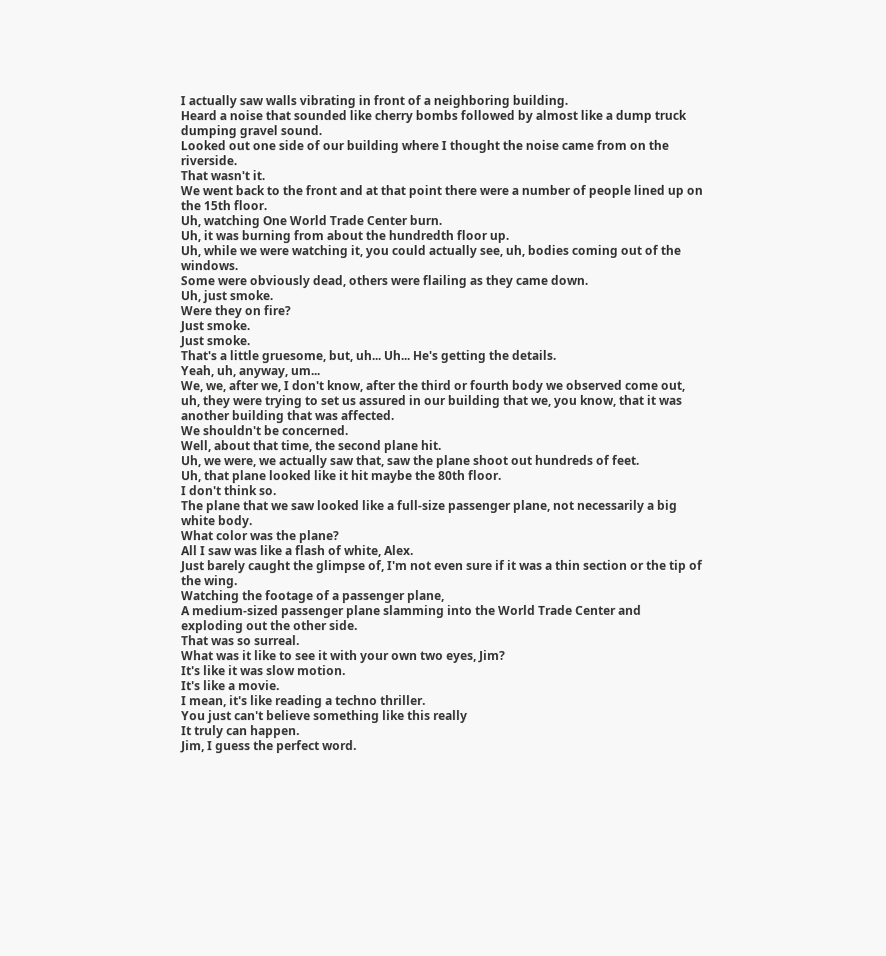I actually saw walls vibrating in front of a neighboring building.
Heard a noise that sounded like cherry bombs followed by almost like a dump truck dumping gravel sound.
Looked out one side of our building where I thought the noise came from on the riverside.
That wasn't it.
We went back to the front and at that point there were a number of people lined up on the 15th floor.
Uh, watching One World Trade Center burn.
Uh, it was burning from about the hundredth floor up.
Uh, while we were watching it, you could actually see, uh, bodies coming out of the windows.
Some were obviously dead, others were flailing as they came down.
Uh, just smoke.
Were they on fire?
Just smoke.
Just smoke.
That's a little gruesome, but, uh... Uh... He's getting the details.
Yeah, uh, anyway, um...
We, we, after we, I don't know, after the third or fourth body we observed come out, uh, they were trying to set us assured in our building that we, you know, that it was another building that was affected.
We shouldn't be concerned.
Well, about that time, the second plane hit.
Uh, we were, we actually saw that, saw the plane shoot out hundreds of feet.
Uh, that plane looked like it hit maybe the 80th floor.
I don't think so.
The plane that we saw looked like a full-size passenger plane, not necessarily a big white body.
What color was the plane?
All I saw was like a flash of white, Alex.
Just barely caught the glimpse of, I'm not even sure if it was a thin section or the tip of the wing.
Watching the footage of a passenger plane,
A medium-sized passenger plane slamming into the World Trade Center and exploding out the other side.
That was so surreal.
What was it like to see it with your own two eyes, Jim?
It's like it was slow motion.
It's like a movie.
I mean, it's like reading a techno thriller.
You just can't believe something like this really
It truly can happen.
Jim, I guess the perfect word.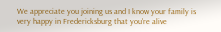We appreciate you joining us and I know your family is very happy in Fredericksburg that you're alive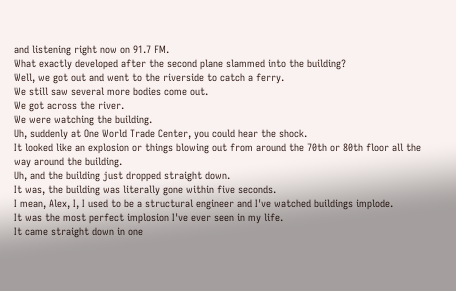and listening right now on 91.7 FM.
What exactly developed after the second plane slammed into the building?
Well, we got out and went to the riverside to catch a ferry.
We still saw several more bodies come out.
We got across the river.
We were watching the building.
Uh, suddenly at One World Trade Center, you could hear the shock.
It looked like an explosion or things blowing out from around the 70th or 80th floor all the way around the building.
Uh, and the building just dropped straight down.
It was, the building was literally gone within five seconds.
I mean, Alex, I, I used to be a structural engineer and I've watched buildings implode.
It was the most perfect implosion I've ever seen in my life.
It came straight down in one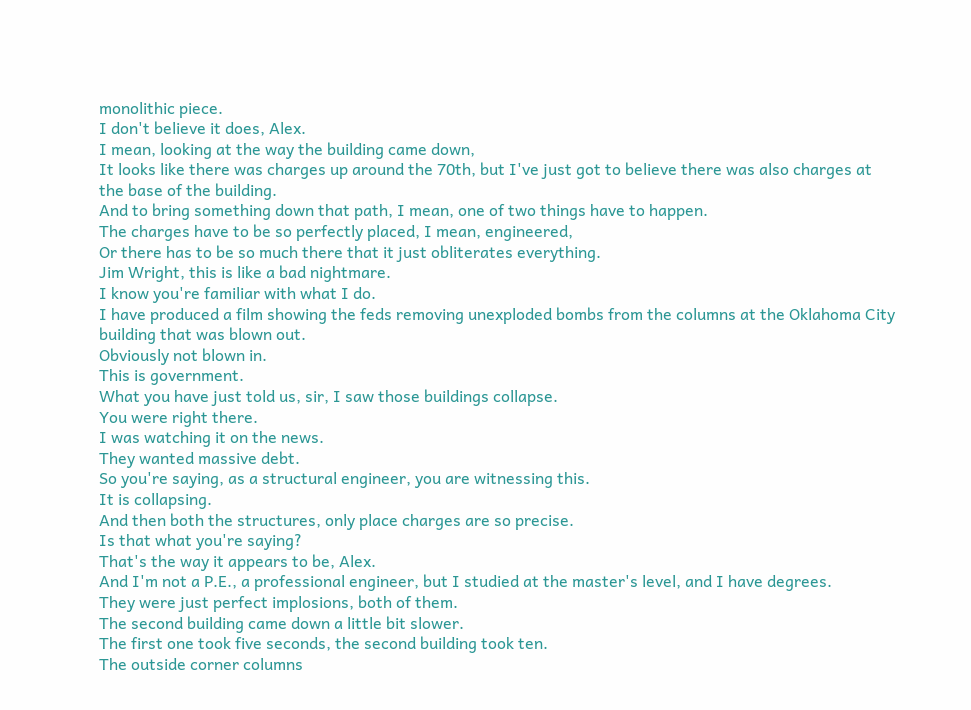monolithic piece.
I don't believe it does, Alex.
I mean, looking at the way the building came down,
It looks like there was charges up around the 70th, but I've just got to believe there was also charges at the base of the building.
And to bring something down that path, I mean, one of two things have to happen.
The charges have to be so perfectly placed, I mean, engineered,
Or there has to be so much there that it just obliterates everything.
Jim Wright, this is like a bad nightmare.
I know you're familiar with what I do.
I have produced a film showing the feds removing unexploded bombs from the columns at the Oklahoma City building that was blown out.
Obviously not blown in.
This is government.
What you have just told us, sir, I saw those buildings collapse.
You were right there.
I was watching it on the news.
They wanted massive debt.
So you're saying, as a structural engineer, you are witnessing this.
It is collapsing.
And then both the structures, only place charges are so precise.
Is that what you're saying?
That's the way it appears to be, Alex.
And I'm not a P.E., a professional engineer, but I studied at the master's level, and I have degrees.
They were just perfect implosions, both of them.
The second building came down a little bit slower.
The first one took five seconds, the second building took ten.
The outside corner columns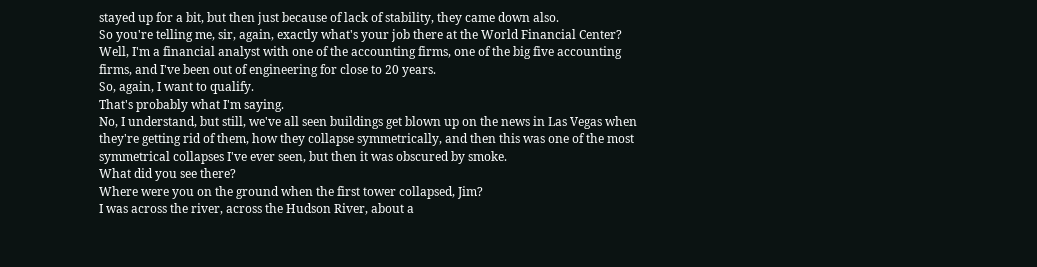stayed up for a bit, but then just because of lack of stability, they came down also.
So you're telling me, sir, again, exactly what's your job there at the World Financial Center?
Well, I'm a financial analyst with one of the accounting firms, one of the big five accounting firms, and I've been out of engineering for close to 20 years.
So, again, I want to qualify.
That's probably what I'm saying.
No, I understand, but still, we've all seen buildings get blown up on the news in Las Vegas when they're getting rid of them, how they collapse symmetrically, and then this was one of the most symmetrical collapses I've ever seen, but then it was obscured by smoke.
What did you see there?
Where were you on the ground when the first tower collapsed, Jim?
I was across the river, across the Hudson River, about a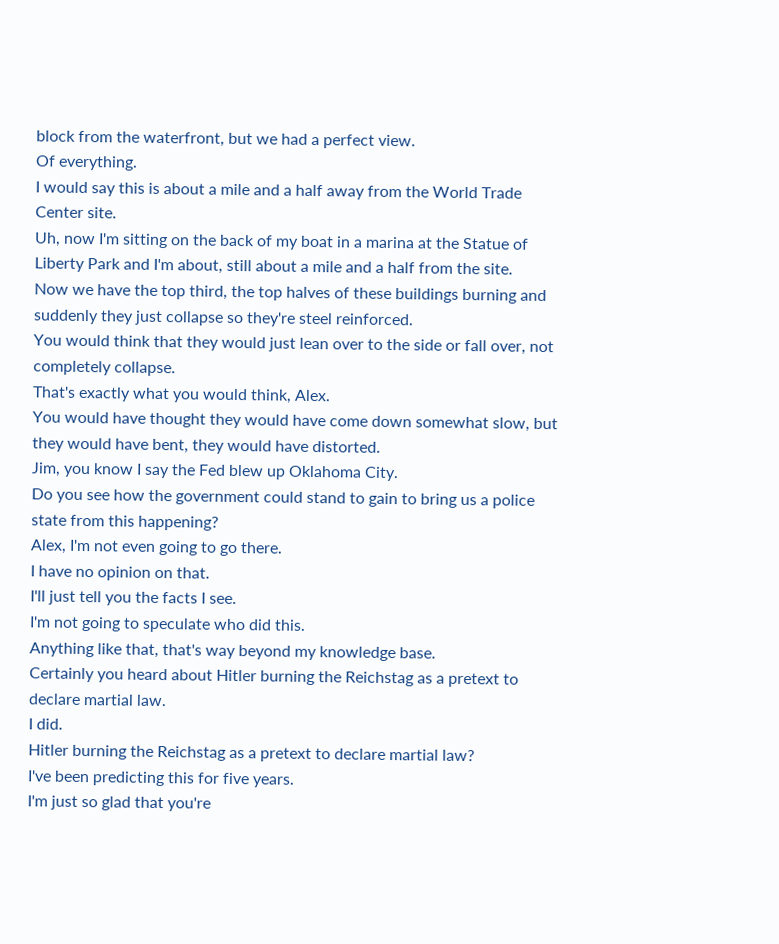block from the waterfront, but we had a perfect view.
Of everything.
I would say this is about a mile and a half away from the World Trade Center site.
Uh, now I'm sitting on the back of my boat in a marina at the Statue of Liberty Park and I'm about, still about a mile and a half from the site.
Now we have the top third, the top halves of these buildings burning and suddenly they just collapse so they're steel reinforced.
You would think that they would just lean over to the side or fall over, not completely collapse.
That's exactly what you would think, Alex.
You would have thought they would have come down somewhat slow, but they would have bent, they would have distorted.
Jim, you know I say the Fed blew up Oklahoma City.
Do you see how the government could stand to gain to bring us a police state from this happening?
Alex, I'm not even going to go there.
I have no opinion on that.
I'll just tell you the facts I see.
I'm not going to speculate who did this.
Anything like that, that's way beyond my knowledge base.
Certainly you heard about Hitler burning the Reichstag as a pretext to declare martial law.
I did.
Hitler burning the Reichstag as a pretext to declare martial law?
I've been predicting this for five years.
I'm just so glad that you're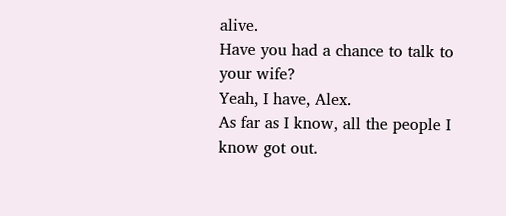alive.
Have you had a chance to talk to your wife?
Yeah, I have, Alex.
As far as I know, all the people I know got out.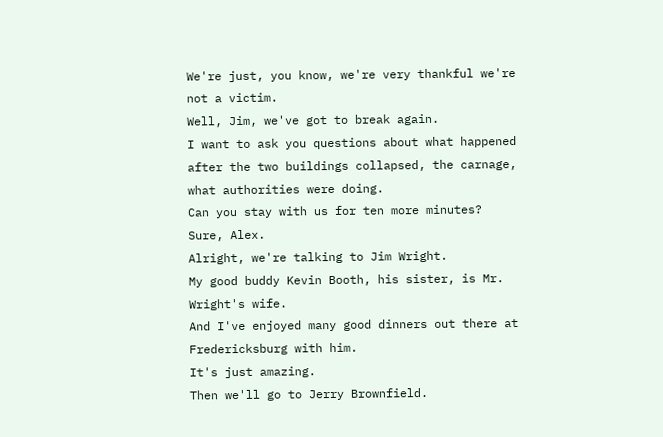We're just, you know, we're very thankful we're not a victim.
Well, Jim, we've got to break again.
I want to ask you questions about what happened after the two buildings collapsed, the carnage, what authorities were doing.
Can you stay with us for ten more minutes?
Sure, Alex.
Alright, we're talking to Jim Wright.
My good buddy Kevin Booth, his sister, is Mr. Wright's wife.
And I've enjoyed many good dinners out there at Fredericksburg with him.
It's just amazing.
Then we'll go to Jerry Brownfield.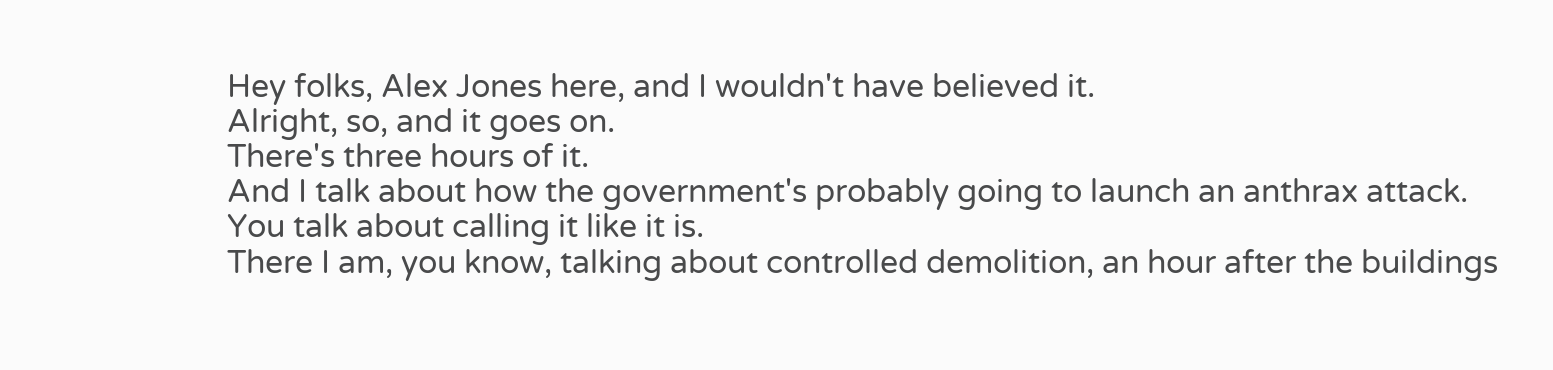Hey folks, Alex Jones here, and I wouldn't have believed it.
Alright, so, and it goes on.
There's three hours of it.
And I talk about how the government's probably going to launch an anthrax attack.
You talk about calling it like it is.
There I am, you know, talking about controlled demolition, an hour after the buildings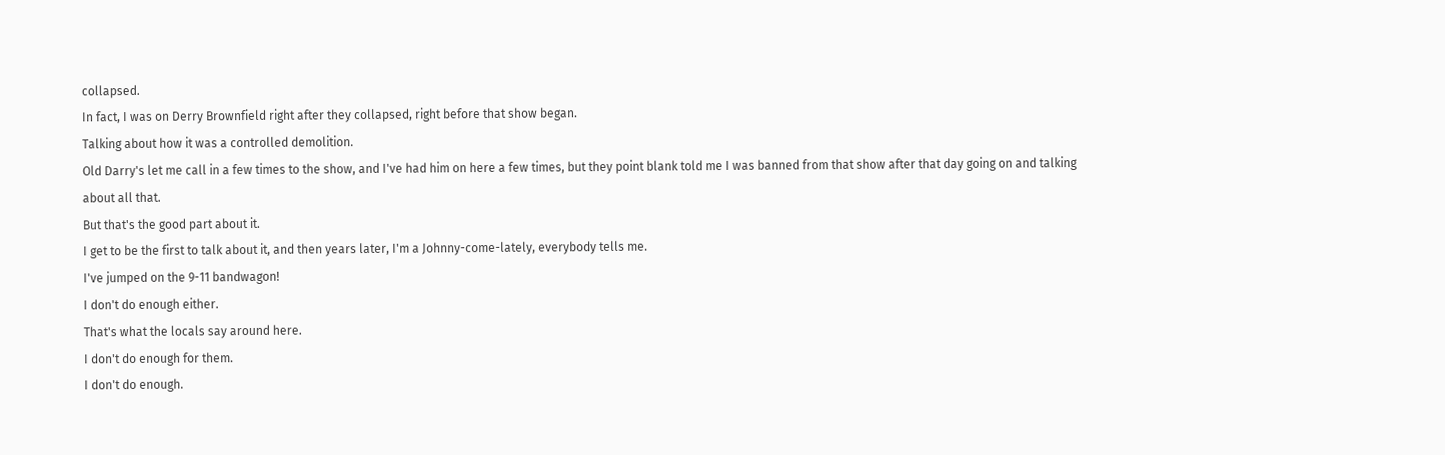collapsed.
In fact, I was on Derry Brownfield right after they collapsed, right before that show began.
Talking about how it was a controlled demolition.
Old Darry's let me call in a few times to the show, and I've had him on here a few times, but they point blank told me I was banned from that show after that day going on and talking about all that.
But that's the good part about it.
I get to be the first to talk about it, and then years later, I'm a Johnny-come-lately, everybody tells me.
I've jumped on the 9-11 bandwagon!
I don't do enough either.
That's what the locals say around here.
I don't do enough for them.
I don't do enough.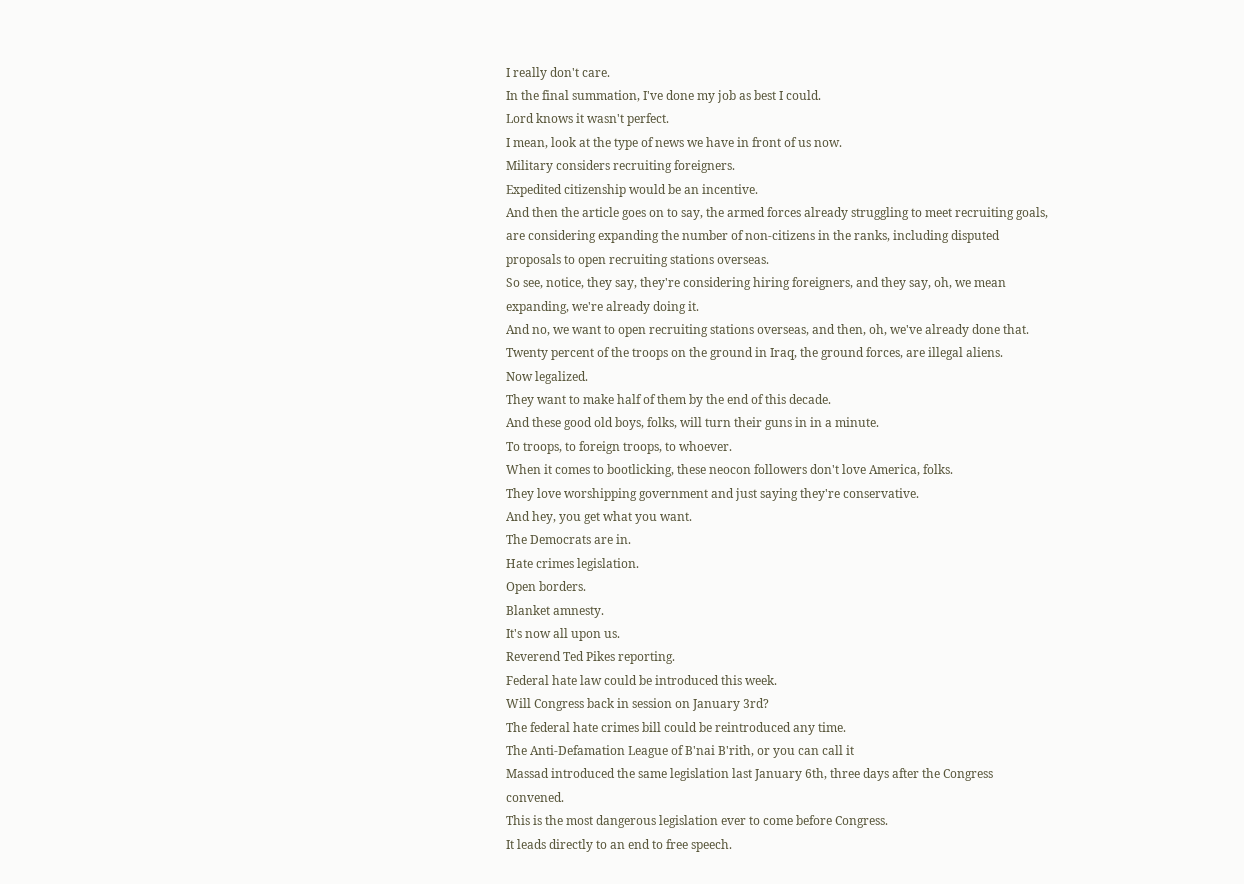I really don't care.
In the final summation, I've done my job as best I could.
Lord knows it wasn't perfect.
I mean, look at the type of news we have in front of us now.
Military considers recruiting foreigners.
Expedited citizenship would be an incentive.
And then the article goes on to say, the armed forces already struggling to meet recruiting goals, are considering expanding the number of non-citizens in the ranks, including disputed proposals to open recruiting stations overseas.
So see, notice, they say, they're considering hiring foreigners, and they say, oh, we mean expanding, we're already doing it.
And no, we want to open recruiting stations overseas, and then, oh, we've already done that.
Twenty percent of the troops on the ground in Iraq, the ground forces, are illegal aliens.
Now legalized.
They want to make half of them by the end of this decade.
And these good old boys, folks, will turn their guns in in a minute.
To troops, to foreign troops, to whoever.
When it comes to bootlicking, these neocon followers don't love America, folks.
They love worshipping government and just saying they're conservative.
And hey, you get what you want.
The Democrats are in.
Hate crimes legislation.
Open borders.
Blanket amnesty.
It's now all upon us.
Reverend Ted Pikes reporting.
Federal hate law could be introduced this week.
Will Congress back in session on January 3rd?
The federal hate crimes bill could be reintroduced any time.
The Anti-Defamation League of B'nai B'rith, or you can call it
Massad introduced the same legislation last January 6th, three days after the Congress convened.
This is the most dangerous legislation ever to come before Congress.
It leads directly to an end to free speech.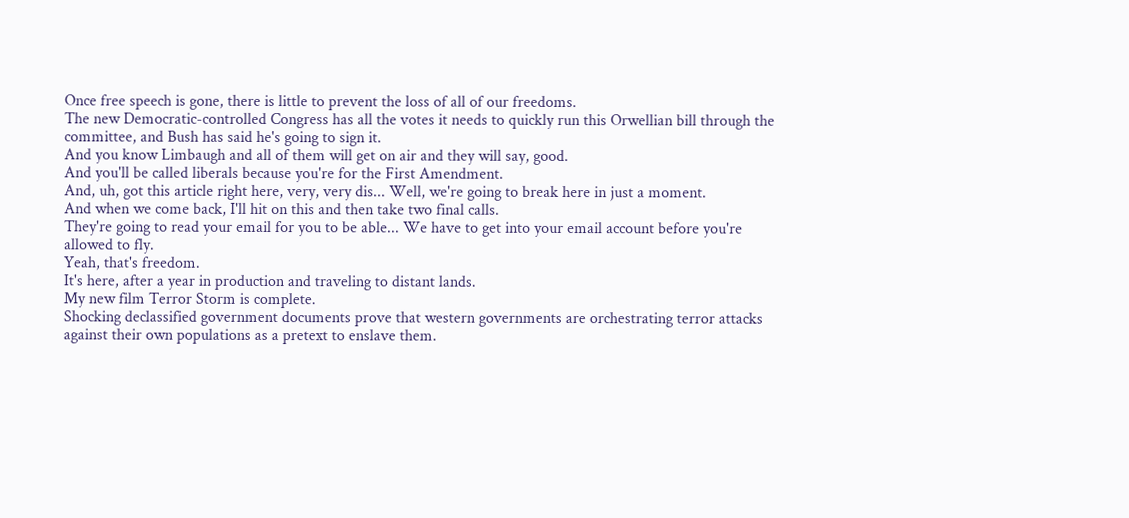Once free speech is gone, there is little to prevent the loss of all of our freedoms.
The new Democratic-controlled Congress has all the votes it needs to quickly run this Orwellian bill through the committee, and Bush has said he's going to sign it.
And you know Limbaugh and all of them will get on air and they will say, good.
And you'll be called liberals because you're for the First Amendment.
And, uh, got this article right here, very, very dis... Well, we're going to break here in just a moment.
And when we come back, I'll hit on this and then take two final calls.
They're going to read your email for you to be able... We have to get into your email account before you're allowed to fly.
Yeah, that's freedom.
It's here, after a year in production and traveling to distant lands.
My new film Terror Storm is complete.
Shocking declassified government documents prove that western governments are orchestrating terror attacks against their own populations as a pretext to enslave them.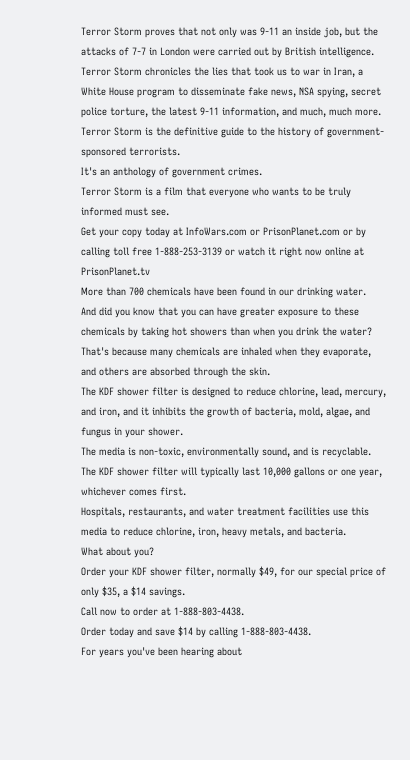Terror Storm proves that not only was 9-11 an inside job, but the attacks of 7-7 in London were carried out by British intelligence.
Terror Storm chronicles the lies that took us to war in Iran, a White House program to disseminate fake news, NSA spying, secret police torture, the latest 9-11 information, and much, much more.
Terror Storm is the definitive guide to the history of government-sponsored terrorists.
It's an anthology of government crimes.
Terror Storm is a film that everyone who wants to be truly informed must see.
Get your copy today at InfoWars.com or PrisonPlanet.com or by calling toll free 1-888-253-3139 or watch it right now online at PrisonPlanet.tv
More than 700 chemicals have been found in our drinking water.
And did you know that you can have greater exposure to these chemicals by taking hot showers than when you drink the water?
That's because many chemicals are inhaled when they evaporate, and others are absorbed through the skin.
The KDF shower filter is designed to reduce chlorine, lead, mercury, and iron, and it inhibits the growth of bacteria, mold, algae, and fungus in your shower.
The media is non-toxic, environmentally sound, and is recyclable.
The KDF shower filter will typically last 10,000 gallons or one year, whichever comes first.
Hospitals, restaurants, and water treatment facilities use this media to reduce chlorine, iron, heavy metals, and bacteria.
What about you?
Order your KDF shower filter, normally $49, for our special price of only $35, a $14 savings.
Call now to order at 1-888-803-4438.
Order today and save $14 by calling 1-888-803-4438.
For years you've been hearing about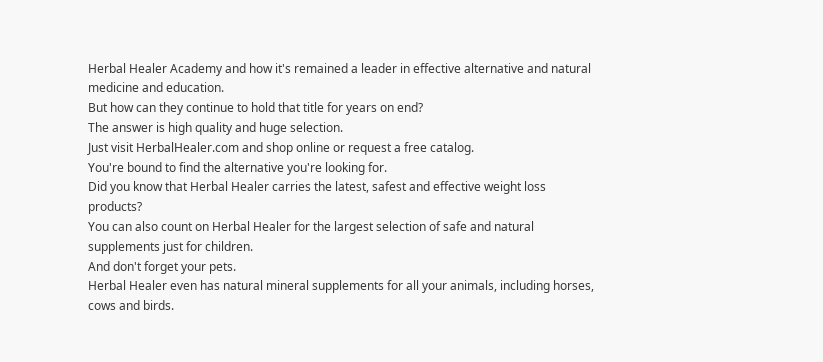Herbal Healer Academy and how it's remained a leader in effective alternative and natural medicine and education.
But how can they continue to hold that title for years on end?
The answer is high quality and huge selection.
Just visit HerbalHealer.com and shop online or request a free catalog.
You're bound to find the alternative you're looking for.
Did you know that Herbal Healer carries the latest, safest and effective weight loss products?
You can also count on Herbal Healer for the largest selection of safe and natural supplements just for children.
And don't forget your pets.
Herbal Healer even has natural mineral supplements for all your animals, including horses, cows and birds.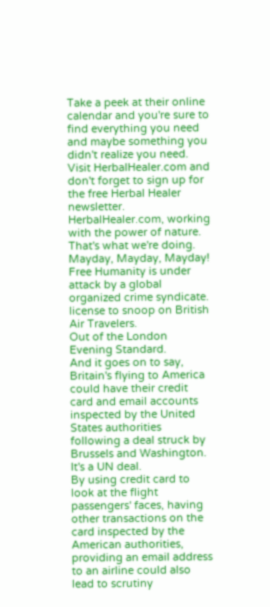Take a peek at their online calendar and you're sure to find everything you need and maybe something you didn't realize you need.
Visit HerbalHealer.com and don't forget to sign up for the free Herbal Healer newsletter.
HerbalHealer.com, working with the power of nature.
That's what we're doing.
Mayday, Mayday, Mayday!
Free Humanity is under attack by a global organized crime syndicate.
license to snoop on British Air Travelers.
Out of the London Evening Standard.
And it goes on to say, Britain's flying to America could have their credit card and email accounts inspected by the United States authorities following a deal struck by Brussels and Washington.
It's a UN deal.
By using credit card to look at the flight passengers' faces, having other transactions on the card inspected by the American authorities, providing an email address to an airline could also lead to scrutiny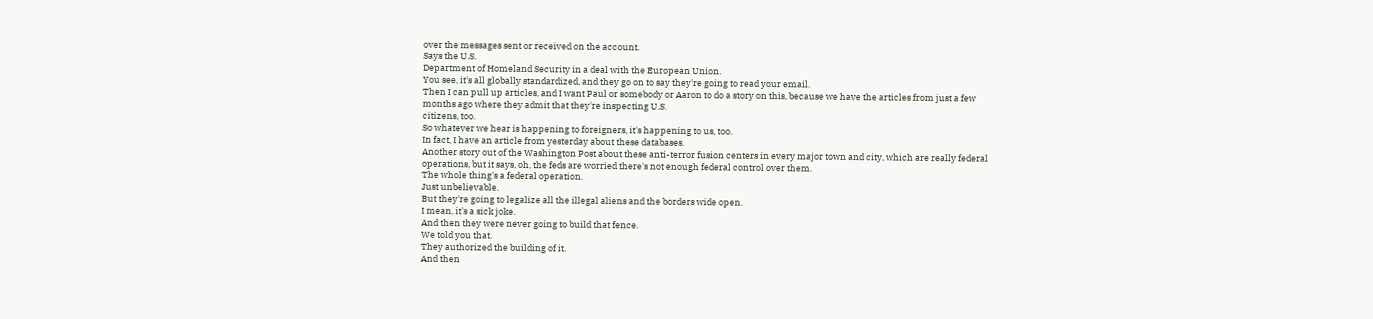over the messages sent or received on the account.
Says the U.S.
Department of Homeland Security in a deal with the European Union.
You see, it's all globally standardized, and they go on to say they're going to read your email.
Then I can pull up articles, and I want Paul or somebody or Aaron to do a story on this, because we have the articles from just a few months ago where they admit that they're inspecting U.S.
citizens, too.
So whatever we hear is happening to foreigners, it's happening to us, too.
In fact, I have an article from yesterday about these databases.
Another story out of the Washington Post about these anti-terror fusion centers in every major town and city, which are really federal operations, but it says, oh, the feds are worried there's not enough federal control over them.
The whole thing's a federal operation.
Just unbelievable.
But they're going to legalize all the illegal aliens and the borders wide open.
I mean, it's a sick joke.
And then they were never going to build that fence.
We told you that.
They authorized the building of it.
And then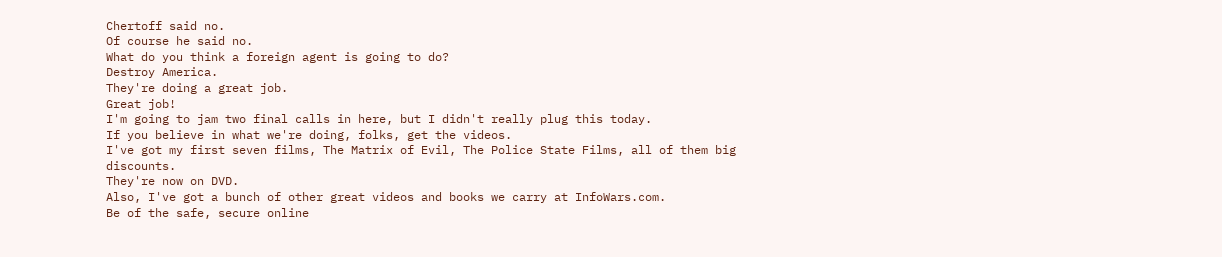Chertoff said no.
Of course he said no.
What do you think a foreign agent is going to do?
Destroy America.
They're doing a great job.
Great job!
I'm going to jam two final calls in here, but I didn't really plug this today.
If you believe in what we're doing, folks, get the videos.
I've got my first seven films, The Matrix of Evil, The Police State Films, all of them big discounts.
They're now on DVD.
Also, I've got a bunch of other great videos and books we carry at InfoWars.com.
Be of the safe, secure online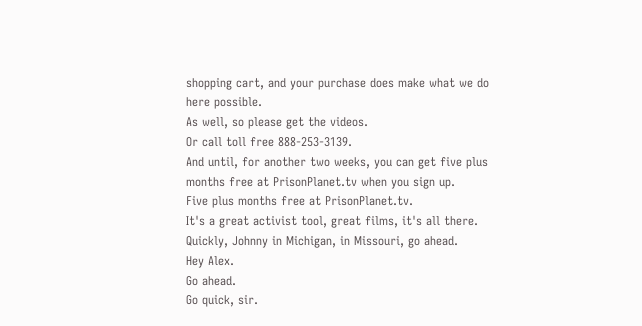shopping cart, and your purchase does make what we do here possible.
As well, so please get the videos.
Or call toll free 888-253-3139.
And until, for another two weeks, you can get five plus months free at PrisonPlanet.tv when you sign up.
Five plus months free at PrisonPlanet.tv.
It's a great activist tool, great films, it's all there.
Quickly, Johnny in Michigan, in Missouri, go ahead.
Hey Alex.
Go ahead.
Go quick, sir.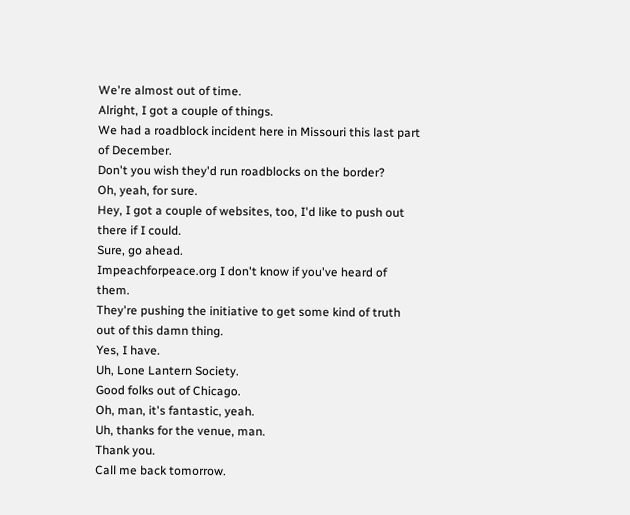We're almost out of time.
Alright, I got a couple of things.
We had a roadblock incident here in Missouri this last part of December.
Don't you wish they'd run roadblocks on the border?
Oh, yeah, for sure.
Hey, I got a couple of websites, too, I'd like to push out there if I could.
Sure, go ahead.
Impeachforpeace.org I don't know if you've heard of them.
They're pushing the initiative to get some kind of truth out of this damn thing.
Yes, I have.
Uh, Lone Lantern Society.
Good folks out of Chicago.
Oh, man, it's fantastic, yeah.
Uh, thanks for the venue, man.
Thank you.
Call me back tomorrow.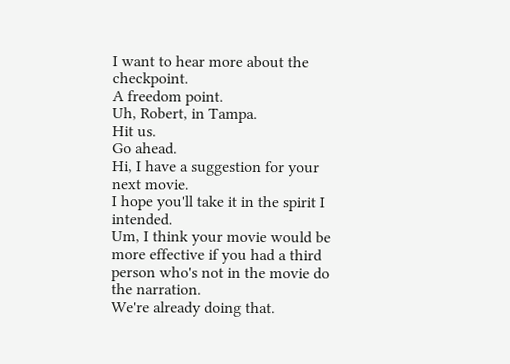I want to hear more about the checkpoint.
A freedom point.
Uh, Robert, in Tampa.
Hit us.
Go ahead.
Hi, I have a suggestion for your next movie.
I hope you'll take it in the spirit I intended.
Um, I think your movie would be more effective if you had a third person who's not in the movie do the narration.
We're already doing that.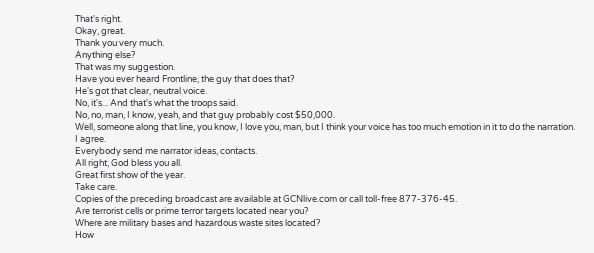That's right.
Okay, great.
Thank you very much.
Anything else?
That was my suggestion.
Have you ever heard Frontline, the guy that does that?
He's got that clear, neutral voice.
No, it's... And that's what the troops said.
No, no, man, I know, yeah, and that guy probably cost $50,000.
Well, someone along that line, you know, I love you, man, but I think your voice has too much emotion in it to do the narration.
I agree.
Everybody send me narrator ideas, contacts.
All right, God bless you all.
Great first show of the year.
Take care.
Copies of the preceding broadcast are available at GCNlive.com or call toll-free 877-376-45.
Are terrorist cells or prime terror targets located near you?
Where are military bases and hazardous waste sites located?
How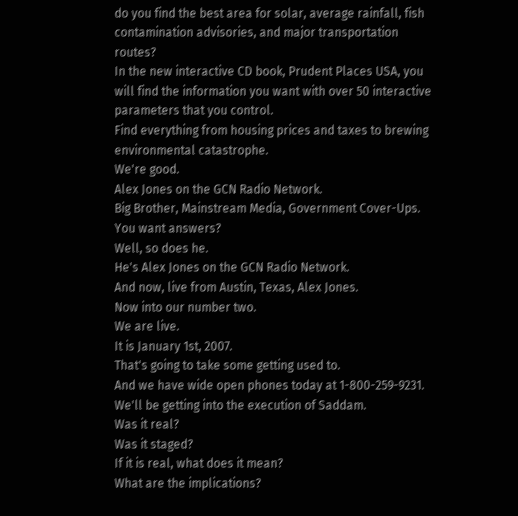do you find the best area for solar, average rainfall, fish contamination advisories, and major transportation routes?
In the new interactive CD book, Prudent Places USA, you will find the information you want with over 50 interactive parameters that you control.
Find everything from housing prices and taxes to brewing environmental catastrophe.
We're good.
Alex Jones on the GCN Radio Network.
Big Brother, Mainstream Media, Government Cover-Ups.
You want answers?
Well, so does he.
He's Alex Jones on the GCN Radio Network.
And now, live from Austin, Texas, Alex Jones.
Now into our number two.
We are live.
It is January 1st, 2007.
That's going to take some getting used to.
And we have wide open phones today at 1-800-259-9231.
We'll be getting into the execution of Saddam.
Was it real?
Was it staged?
If it is real, what does it mean?
What are the implications?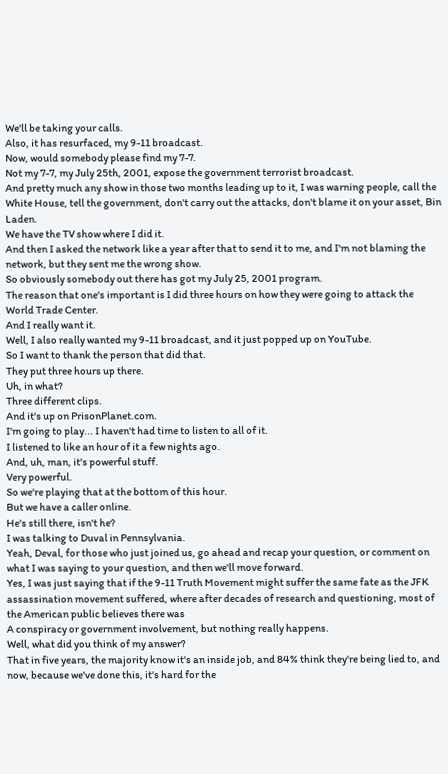We'll be taking your calls.
Also, it has resurfaced, my 9-11 broadcast.
Now, would somebody please find my 7-7.
Not my 7-7, my July 25th, 2001, expose the government terrorist broadcast.
And pretty much any show in those two months leading up to it, I was warning people, call the White House, tell the government, don't carry out the attacks, don't blame it on your asset, Bin Laden.
We have the TV show where I did it.
And then I asked the network like a year after that to send it to me, and I'm not blaming the network, but they sent me the wrong show.
So obviously somebody out there has got my July 25, 2001 program.
The reason that one's important is I did three hours on how they were going to attack the World Trade Center.
And I really want it.
Well, I also really wanted my 9-11 broadcast, and it just popped up on YouTube.
So I want to thank the person that did that.
They put three hours up there.
Uh, in what?
Three different clips.
And it's up on PrisonPlanet.com.
I'm going to play... I haven't had time to listen to all of it.
I listened to like an hour of it a few nights ago.
And, uh, man, it's powerful stuff.
Very powerful.
So we're playing that at the bottom of this hour.
But we have a caller online.
He's still there, isn't he?
I was talking to Duval in Pennsylvania.
Yeah, Deval, for those who just joined us, go ahead and recap your question, or comment on what I was saying to your question, and then we'll move forward.
Yes, I was just saying that if the 9-11 Truth Movement might suffer the same fate as the JFK assassination movement suffered, where after decades of research and questioning, most of the American public believes there was
A conspiracy or government involvement, but nothing really happens.
Well, what did you think of my answer?
That in five years, the majority know it's an inside job, and 84% think they're being lied to, and now, because we've done this, it's hard for the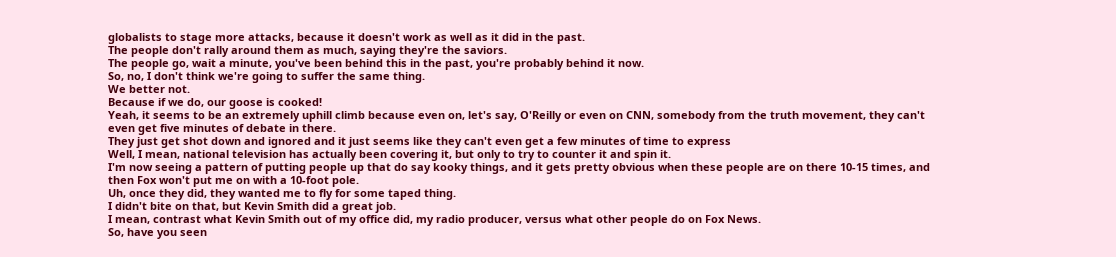globalists to stage more attacks, because it doesn't work as well as it did in the past.
The people don't rally around them as much, saying they're the saviors.
The people go, wait a minute, you've been behind this in the past, you're probably behind it now.
So, no, I don't think we're going to suffer the same thing.
We better not.
Because if we do, our goose is cooked!
Yeah, it seems to be an extremely uphill climb because even on, let's say, O'Reilly or even on CNN, somebody from the truth movement, they can't even get five minutes of debate in there.
They just get shot down and ignored and it just seems like they can't even get a few minutes of time to express
Well, I mean, national television has actually been covering it, but only to try to counter it and spin it.
I'm now seeing a pattern of putting people up that do say kooky things, and it gets pretty obvious when these people are on there 10-15 times, and then Fox won't put me on with a 10-foot pole.
Uh, once they did, they wanted me to fly for some taped thing.
I didn't bite on that, but Kevin Smith did a great job.
I mean, contrast what Kevin Smith out of my office did, my radio producer, versus what other people do on Fox News.
So, have you seen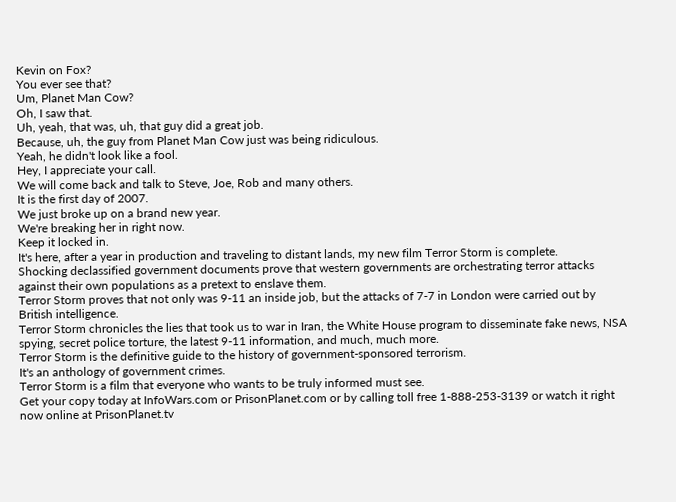Kevin on Fox?
You ever see that?
Um, Planet Man Cow?
Oh, I saw that.
Uh, yeah, that was, uh, that guy did a great job.
Because, uh, the guy from Planet Man Cow just was being ridiculous.
Yeah, he didn't look like a fool.
Hey, I appreciate your call.
We will come back and talk to Steve, Joe, Rob and many others.
It is the first day of 2007.
We just broke up on a brand new year.
We're breaking her in right now.
Keep it locked in.
It's here, after a year in production and traveling to distant lands, my new film Terror Storm is complete.
Shocking declassified government documents prove that western governments are orchestrating terror attacks against their own populations as a pretext to enslave them.
Terror Storm proves that not only was 9-11 an inside job, but the attacks of 7-7 in London were carried out by British intelligence.
Terror Storm chronicles the lies that took us to war in Iran, the White House program to disseminate fake news, NSA spying, secret police torture, the latest 9-11 information, and much, much more.
Terror Storm is the definitive guide to the history of government-sponsored terrorism.
It's an anthology of government crimes.
Terror Storm is a film that everyone who wants to be truly informed must see.
Get your copy today at InfoWars.com or PrisonPlanet.com or by calling toll free 1-888-253-3139 or watch it right now online at PrisonPlanet.tv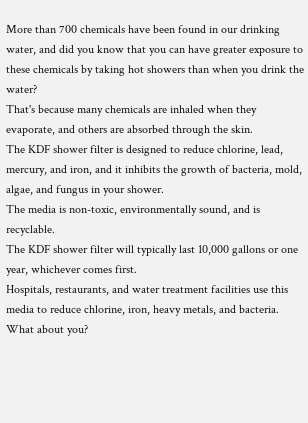More than 700 chemicals have been found in our drinking water, and did you know that you can have greater exposure to these chemicals by taking hot showers than when you drink the water?
That's because many chemicals are inhaled when they evaporate, and others are absorbed through the skin.
The KDF shower filter is designed to reduce chlorine, lead, mercury, and iron, and it inhibits the growth of bacteria, mold, algae, and fungus in your shower.
The media is non-toxic, environmentally sound, and is recyclable.
The KDF shower filter will typically last 10,000 gallons or one year, whichever comes first.
Hospitals, restaurants, and water treatment facilities use this media to reduce chlorine, iron, heavy metals, and bacteria.
What about you?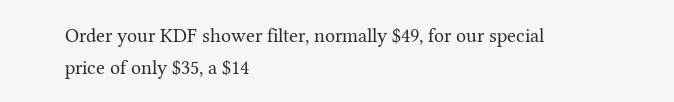Order your KDF shower filter, normally $49, for our special price of only $35, a $14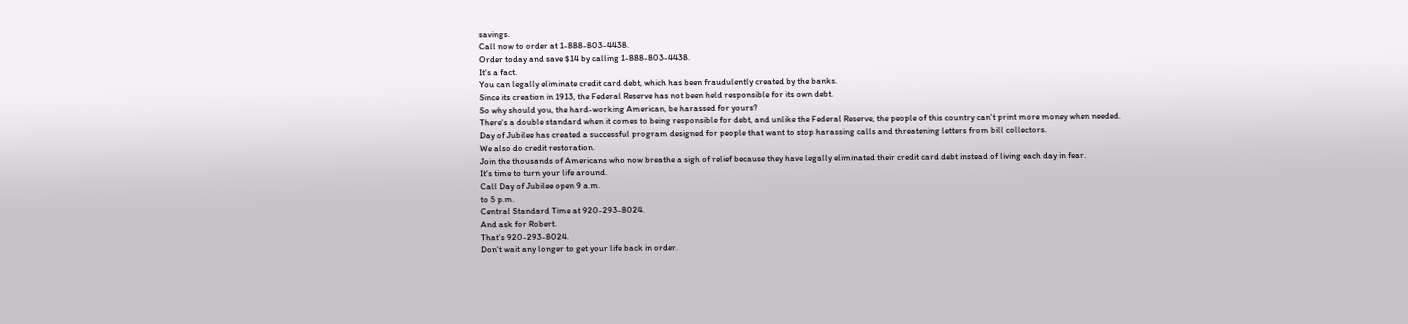savings.
Call now to order at 1-888-803-4438.
Order today and save $14 by calling 1-888-803-4438.
It's a fact.
You can legally eliminate credit card debt, which has been fraudulently created by the banks.
Since its creation in 1913, the Federal Reserve has not been held responsible for its own debt.
So why should you, the hard-working American, be harassed for yours?
There's a double standard when it comes to being responsible for debt, and unlike the Federal Reserve, the people of this country can't print more money when needed.
Day of Jubilee has created a successful program designed for people that want to stop harassing calls and threatening letters from bill collectors.
We also do credit restoration.
Join the thousands of Americans who now breathe a sigh of relief because they have legally eliminated their credit card debt instead of living each day in fear.
It's time to turn your life around.
Call Day of Jubilee open 9 a.m.
to 5 p.m.
Central Standard Time at 920-293-8024.
And ask for Robert.
That's 920-293-8024.
Don't wait any longer to get your life back in order.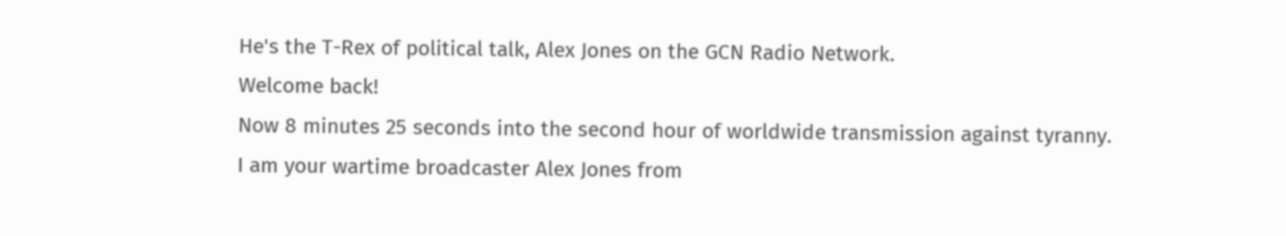He's the T-Rex of political talk, Alex Jones on the GCN Radio Network.
Welcome back!
Now 8 minutes 25 seconds into the second hour of worldwide transmission against tyranny.
I am your wartime broadcaster Alex Jones from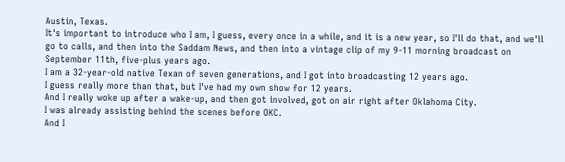Austin, Texas.
It's important to introduce who I am, I guess, every once in a while, and it is a new year, so I'll do that, and we'll go to calls, and then into the Saddam News, and then into a vintage clip of my 9-11 morning broadcast on September 11th, five-plus years ago.
I am a 32-year-old native Texan of seven generations, and I got into broadcasting 12 years ago.
I guess really more than that, but I've had my own show for 12 years.
And I really woke up after a wake-up, and then got involved, got on air right after Oklahoma City.
I was already assisting behind the scenes before OKC.
And I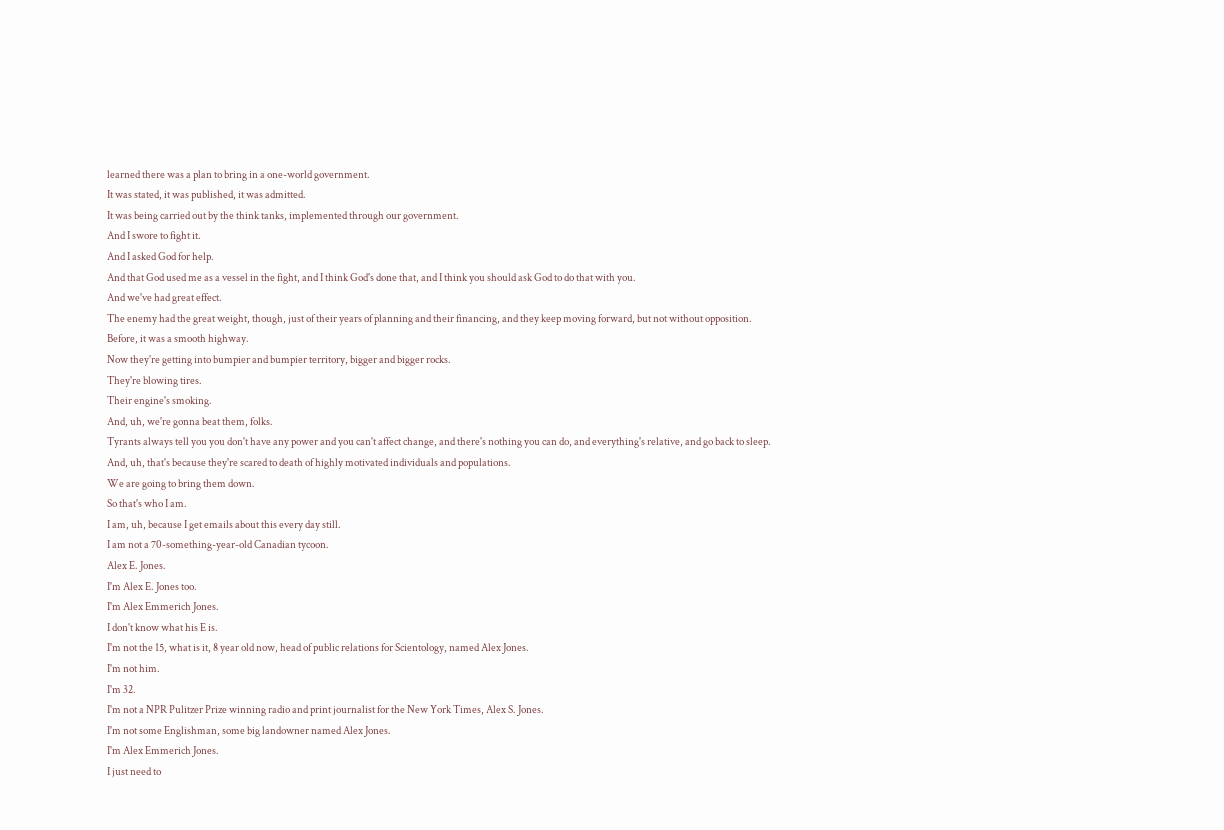learned there was a plan to bring in a one-world government.
It was stated, it was published, it was admitted.
It was being carried out by the think tanks, implemented through our government.
And I swore to fight it.
And I asked God for help.
And that God used me as a vessel in the fight, and I think God's done that, and I think you should ask God to do that with you.
And we've had great effect.
The enemy had the great weight, though, just of their years of planning and their financing, and they keep moving forward, but not without opposition.
Before, it was a smooth highway.
Now they're getting into bumpier and bumpier territory, bigger and bigger rocks.
They're blowing tires.
Their engine's smoking.
And, uh, we're gonna beat them, folks.
Tyrants always tell you you don't have any power and you can't affect change, and there's nothing you can do, and everything's relative, and go back to sleep.
And, uh, that's because they're scared to death of highly motivated individuals and populations.
We are going to bring them down.
So that's who I am.
I am, uh, because I get emails about this every day still.
I am not a 70-something-year-old Canadian tycoon.
Alex E. Jones.
I'm Alex E. Jones too.
I'm Alex Emmerich Jones.
I don't know what his E is.
I'm not the 15, what is it, 8 year old now, head of public relations for Scientology, named Alex Jones.
I'm not him.
I'm 32.
I'm not a NPR Pulitzer Prize winning radio and print journalist for the New York Times, Alex S. Jones.
I'm not some Englishman, some big landowner named Alex Jones.
I'm Alex Emmerich Jones.
I just need to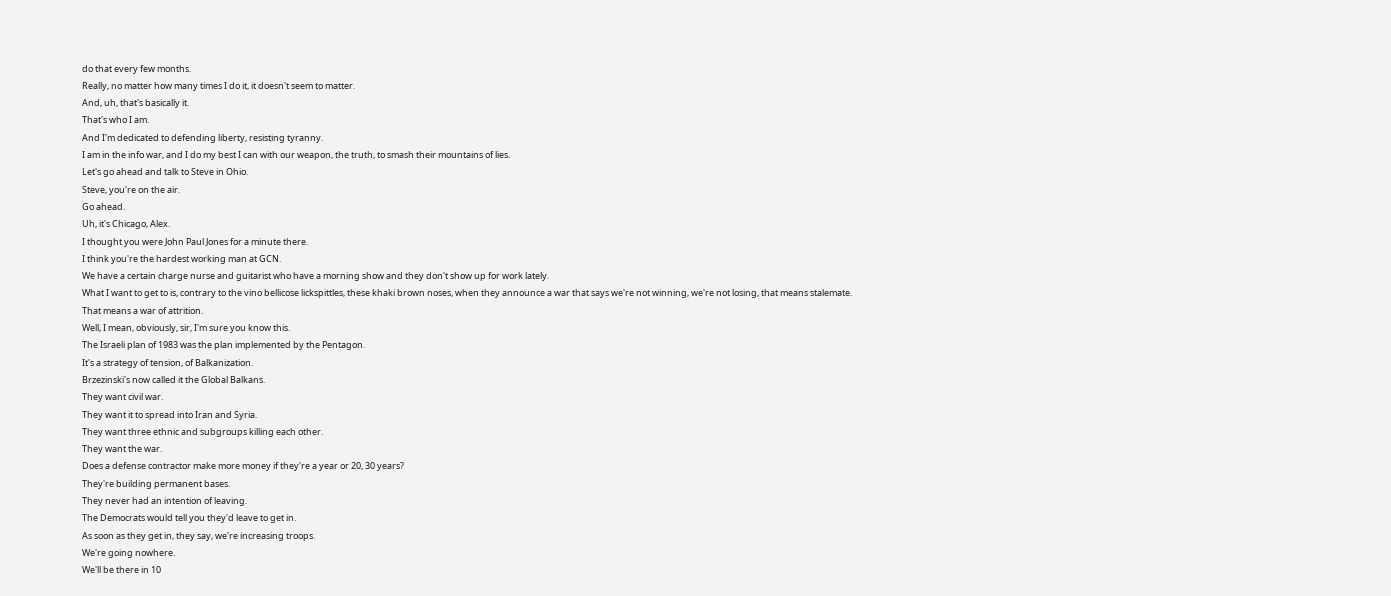do that every few months.
Really, no matter how many times I do it, it doesn't seem to matter.
And, uh, that's basically it.
That's who I am.
And I'm dedicated to defending liberty, resisting tyranny.
I am in the info war, and I do my best I can with our weapon, the truth, to smash their mountains of lies.
Let's go ahead and talk to Steve in Ohio.
Steve, you're on the air.
Go ahead.
Uh, it's Chicago, Alex.
I thought you were John Paul Jones for a minute there.
I think you're the hardest working man at GCN.
We have a certain charge nurse and guitarist who have a morning show and they don't show up for work lately.
What I want to get to is, contrary to the vino bellicose lickspittles, these khaki brown noses, when they announce a war that says we're not winning, we're not losing, that means stalemate.
That means a war of attrition.
Well, I mean, obviously, sir, I'm sure you know this.
The Israeli plan of 1983 was the plan implemented by the Pentagon.
It's a strategy of tension, of Balkanization.
Brzezinski's now called it the Global Balkans.
They want civil war.
They want it to spread into Iran and Syria.
They want three ethnic and subgroups killing each other.
They want the war.
Does a defense contractor make more money if they're a year or 20, 30 years?
They're building permanent bases.
They never had an intention of leaving.
The Democrats would tell you they'd leave to get in.
As soon as they get in, they say, we're increasing troops.
We're going nowhere.
We'll be there in 10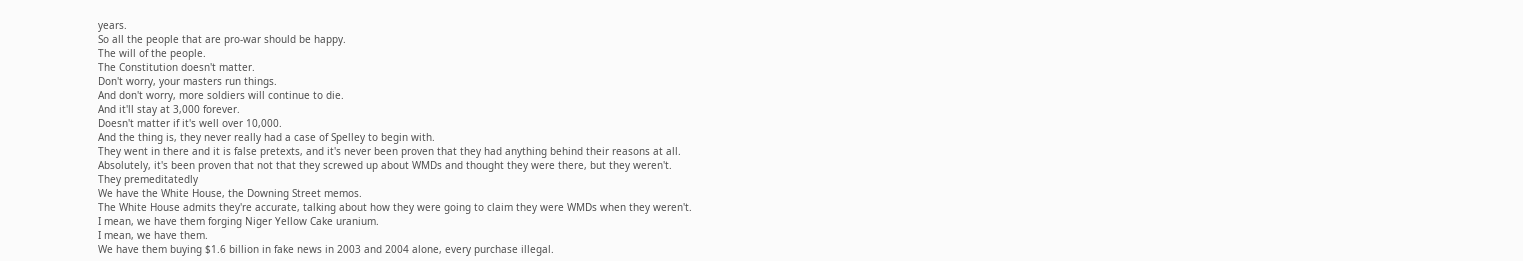years.
So all the people that are pro-war should be happy.
The will of the people.
The Constitution doesn't matter.
Don't worry, your masters run things.
And don't worry, more soldiers will continue to die.
And it'll stay at 3,000 forever.
Doesn't matter if it's well over 10,000.
And the thing is, they never really had a case of Spelley to begin with.
They went in there and it is false pretexts, and it's never been proven that they had anything behind their reasons at all.
Absolutely, it's been proven that not that they screwed up about WMDs and thought they were there, but they weren't.
They premeditatedly
We have the White House, the Downing Street memos.
The White House admits they're accurate, talking about how they were going to claim they were WMDs when they weren't.
I mean, we have them forging Niger Yellow Cake uranium.
I mean, we have them.
We have them buying $1.6 billion in fake news in 2003 and 2004 alone, every purchase illegal.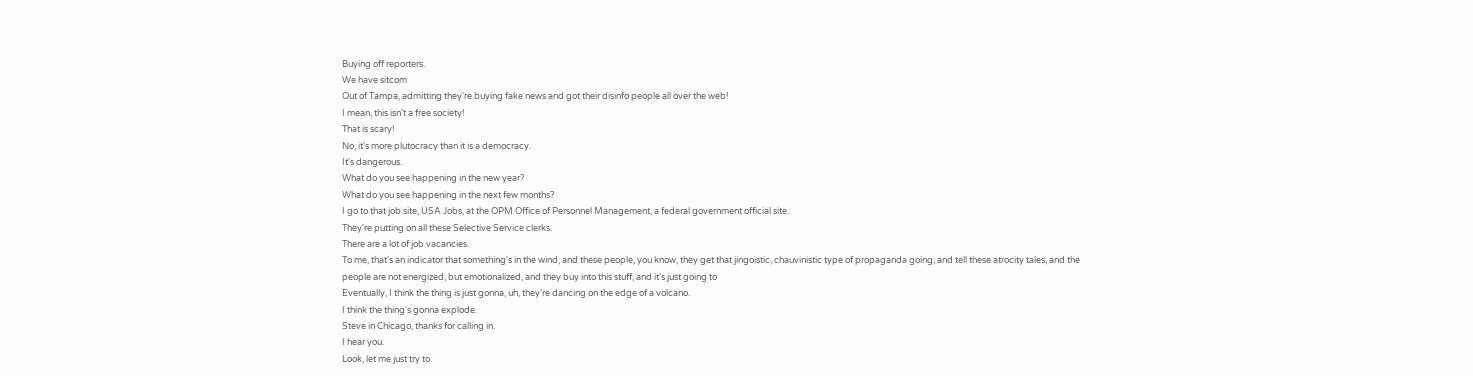Buying off reporters.
We have sitcom
Out of Tampa, admitting they're buying fake news and got their disinfo people all over the web!
I mean, this isn't a free society!
That is scary!
No, it's more plutocracy than it is a democracy.
It's dangerous.
What do you see happening in the new year?
What do you see happening in the next few months?
I go to that job site, USA Jobs, at the OPM Office of Personnel Management, a federal government official site.
They're putting on all these Selective Service clerks.
There are a lot of job vacancies.
To me, that's an indicator that something's in the wind, and these people, you know, they get that jingoistic, chauvinistic type of propaganda going, and tell these atrocity tales, and the people are not energized, but emotionalized, and they buy into this stuff, and it's just going to
Eventually, I think the thing is just gonna, uh, they're dancing on the edge of a volcano.
I think the thing's gonna explode.
Steve in Chicago, thanks for calling in.
I hear you.
Look, let me just try to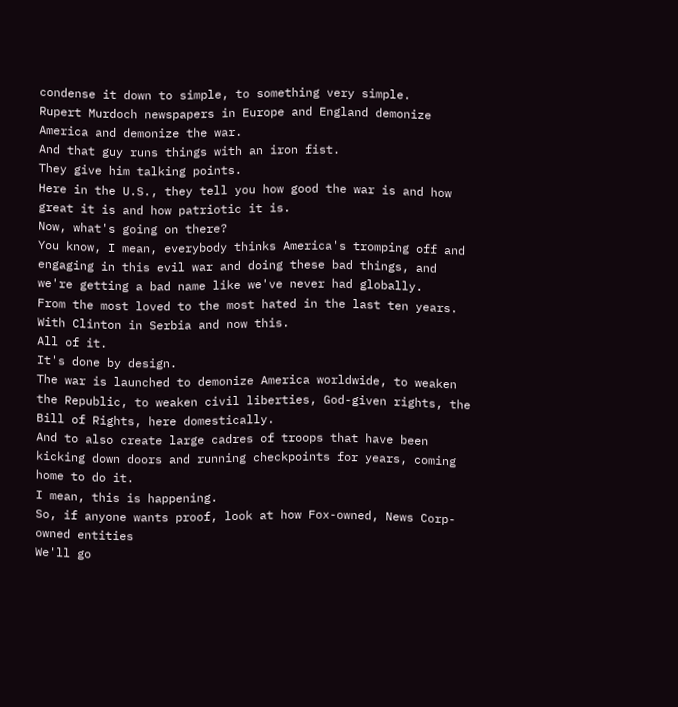condense it down to simple, to something very simple.
Rupert Murdoch newspapers in Europe and England demonize America and demonize the war.
And that guy runs things with an iron fist.
They give him talking points.
Here in the U.S., they tell you how good the war is and how great it is and how patriotic it is.
Now, what's going on there?
You know, I mean, everybody thinks America's tromping off and engaging in this evil war and doing these bad things, and we're getting a bad name like we've never had globally.
From the most loved to the most hated in the last ten years.
With Clinton in Serbia and now this.
All of it.
It's done by design.
The war is launched to demonize America worldwide, to weaken the Republic, to weaken civil liberties, God-given rights, the Bill of Rights, here domestically.
And to also create large cadres of troops that have been kicking down doors and running checkpoints for years, coming home to do it.
I mean, this is happening.
So, if anyone wants proof, look at how Fox-owned, News Corp-owned entities
We'll go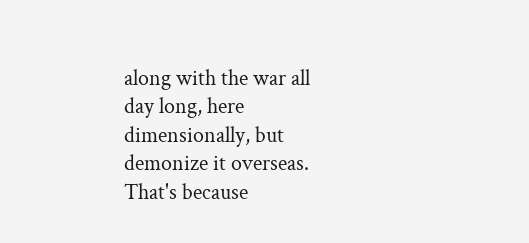along with the war all day long, here dimensionally, but demonize it overseas.
That's because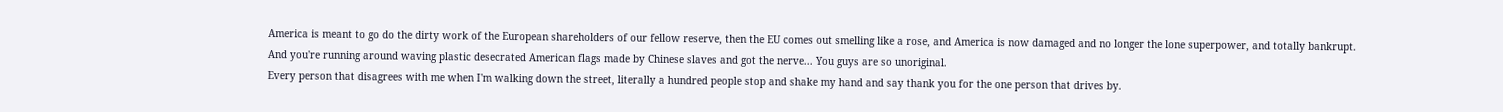America is meant to go do the dirty work of the European shareholders of our fellow reserve, then the EU comes out smelling like a rose, and America is now damaged and no longer the lone superpower, and totally bankrupt.
And you're running around waving plastic desecrated American flags made by Chinese slaves and got the nerve... You guys are so unoriginal.
Every person that disagrees with me when I'm walking down the street, literally a hundred people stop and shake my hand and say thank you for the one person that drives by.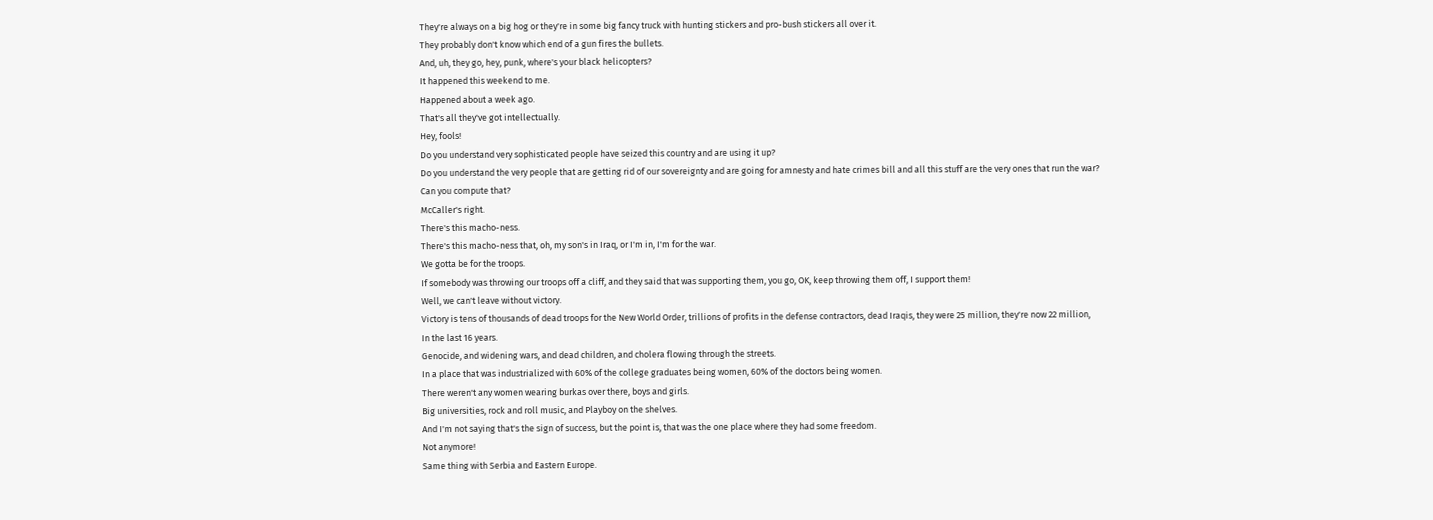They're always on a big hog or they're in some big fancy truck with hunting stickers and pro-bush stickers all over it.
They probably don't know which end of a gun fires the bullets.
And, uh, they go, hey, punk, where's your black helicopters?
It happened this weekend to me.
Happened about a week ago.
That's all they've got intellectually.
Hey, fools!
Do you understand very sophisticated people have seized this country and are using it up?
Do you understand the very people that are getting rid of our sovereignty and are going for amnesty and hate crimes bill and all this stuff are the very ones that run the war?
Can you compute that?
McCaller's right.
There's this macho-ness.
There's this macho-ness that, oh, my son's in Iraq, or I'm in, I'm for the war.
We gotta be for the troops.
If somebody was throwing our troops off a cliff, and they said that was supporting them, you go, OK, keep throwing them off, I support them!
Well, we can't leave without victory.
Victory is tens of thousands of dead troops for the New World Order, trillions of profits in the defense contractors, dead Iraqis, they were 25 million, they're now 22 million,
In the last 16 years.
Genocide, and widening wars, and dead children, and cholera flowing through the streets.
In a place that was industrialized with 60% of the college graduates being women, 60% of the doctors being women.
There weren't any women wearing burkas over there, boys and girls.
Big universities, rock and roll music, and Playboy on the shelves.
And I'm not saying that's the sign of success, but the point is, that was the one place where they had some freedom.
Not anymore!
Same thing with Serbia and Eastern Europe.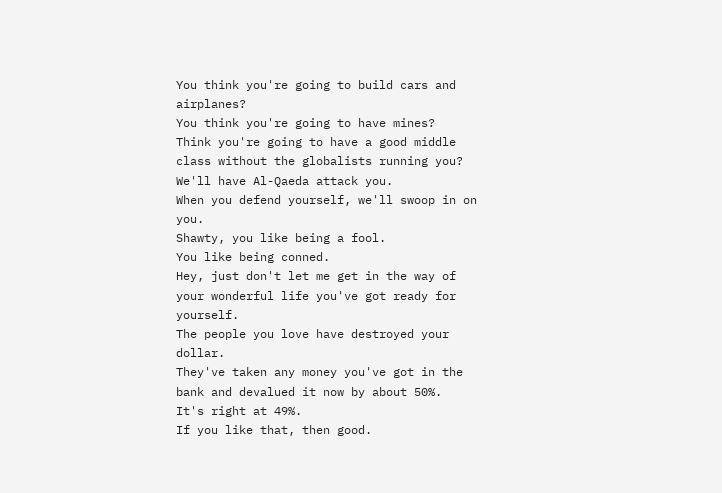You think you're going to build cars and airplanes?
You think you're going to have mines?
Think you're going to have a good middle class without the globalists running you?
We'll have Al-Qaeda attack you.
When you defend yourself, we'll swoop in on you.
Shawty, you like being a fool.
You like being conned.
Hey, just don't let me get in the way of your wonderful life you've got ready for yourself.
The people you love have destroyed your dollar.
They've taken any money you've got in the bank and devalued it now by about 50%.
It's right at 49%.
If you like that, then good.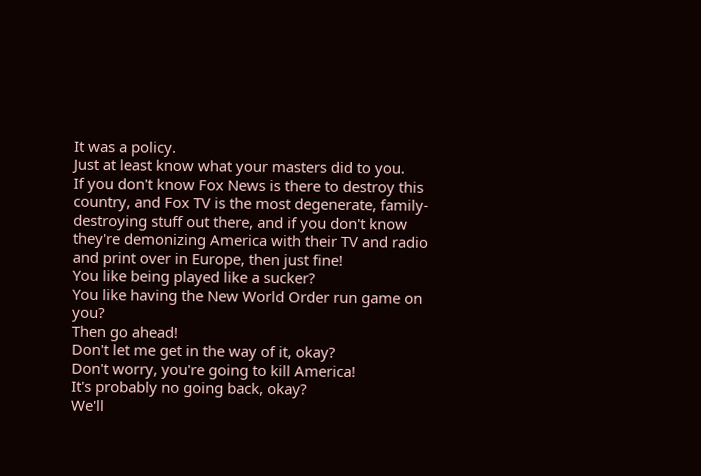It was a policy.
Just at least know what your masters did to you.
If you don't know Fox News is there to destroy this country, and Fox TV is the most degenerate, family-destroying stuff out there, and if you don't know they're demonizing America with their TV and radio and print over in Europe, then just fine!
You like being played like a sucker?
You like having the New World Order run game on you?
Then go ahead!
Don't let me get in the way of it, okay?
Don't worry, you're going to kill America!
It's probably no going back, okay?
We'll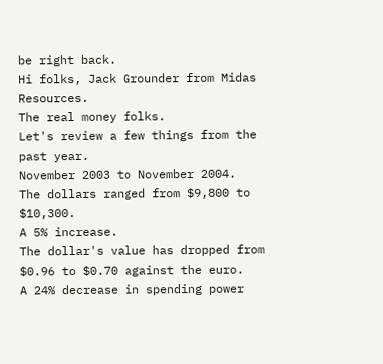be right back.
Hi folks, Jack Grounder from Midas Resources.
The real money folks.
Let's review a few things from the past year.
November 2003 to November 2004.
The dollars ranged from $9,800 to $10,300.
A 5% increase.
The dollar's value has dropped from $0.96 to $0.70 against the euro.
A 24% decrease in spending power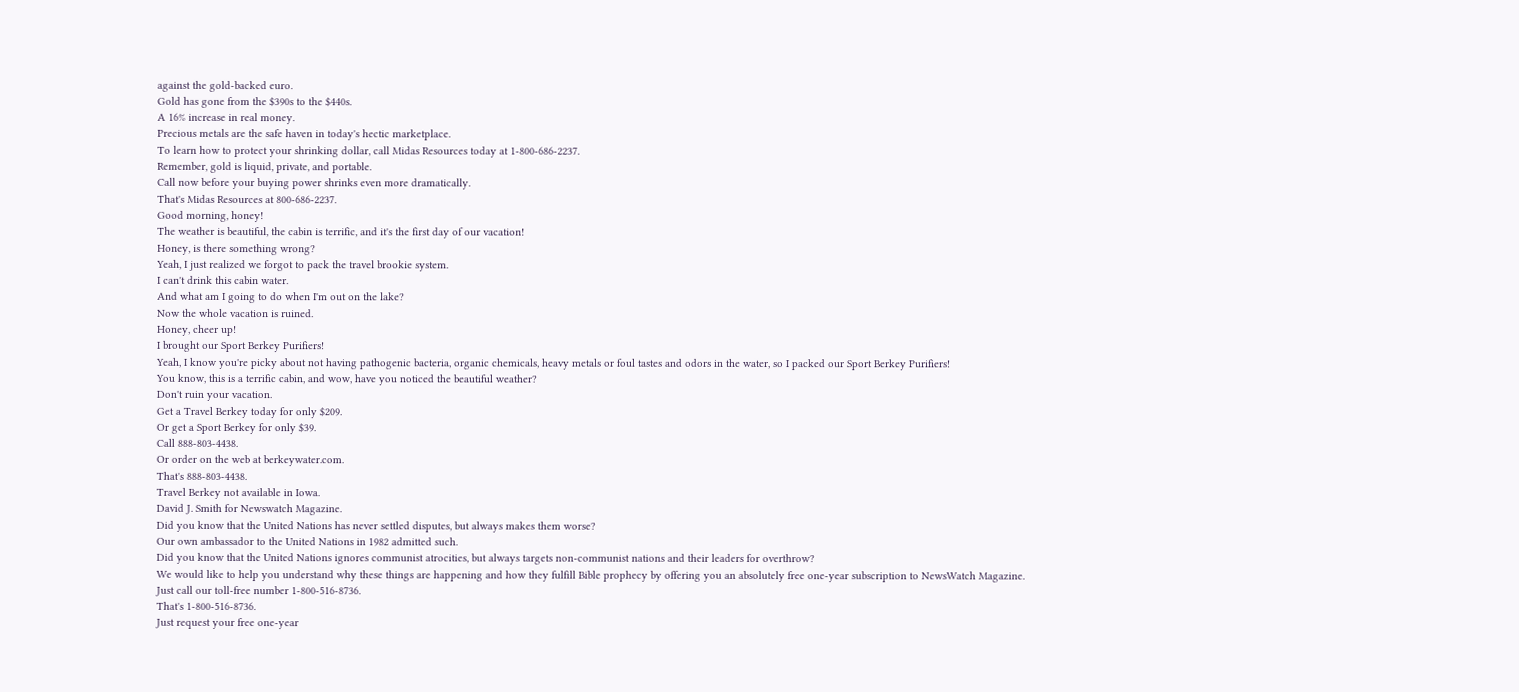against the gold-backed euro.
Gold has gone from the $390s to the $440s.
A 16% increase in real money.
Precious metals are the safe haven in today's hectic marketplace.
To learn how to protect your shrinking dollar, call Midas Resources today at 1-800-686-2237.
Remember, gold is liquid, private, and portable.
Call now before your buying power shrinks even more dramatically.
That's Midas Resources at 800-686-2237.
Good morning, honey!
The weather is beautiful, the cabin is terrific, and it's the first day of our vacation!
Honey, is there something wrong?
Yeah, I just realized we forgot to pack the travel brookie system.
I can't drink this cabin water.
And what am I going to do when I'm out on the lake?
Now the whole vacation is ruined.
Honey, cheer up!
I brought our Sport Berkey Purifiers!
Yeah, I know you're picky about not having pathogenic bacteria, organic chemicals, heavy metals or foul tastes and odors in the water, so I packed our Sport Berkey Purifiers!
You know, this is a terrific cabin, and wow, have you noticed the beautiful weather?
Don't ruin your vacation.
Get a Travel Berkey today for only $209.
Or get a Sport Berkey for only $39.
Call 888-803-4438.
Or order on the web at berkeywater.com.
That's 888-803-4438.
Travel Berkey not available in Iowa.
David J. Smith for Newswatch Magazine.
Did you know that the United Nations has never settled disputes, but always makes them worse?
Our own ambassador to the United Nations in 1982 admitted such.
Did you know that the United Nations ignores communist atrocities, but always targets non-communist nations and their leaders for overthrow?
We would like to help you understand why these things are happening and how they fulfill Bible prophecy by offering you an absolutely free one-year subscription to NewsWatch Magazine.
Just call our toll-free number 1-800-516-8736.
That's 1-800-516-8736.
Just request your free one-year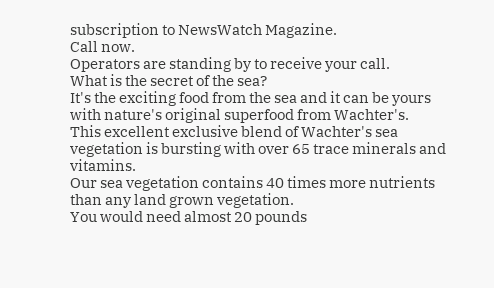subscription to NewsWatch Magazine.
Call now.
Operators are standing by to receive your call.
What is the secret of the sea?
It's the exciting food from the sea and it can be yours with nature's original superfood from Wachter's.
This excellent exclusive blend of Wachter's sea vegetation is bursting with over 65 trace minerals and vitamins.
Our sea vegetation contains 40 times more nutrients than any land grown vegetation.
You would need almost 20 pounds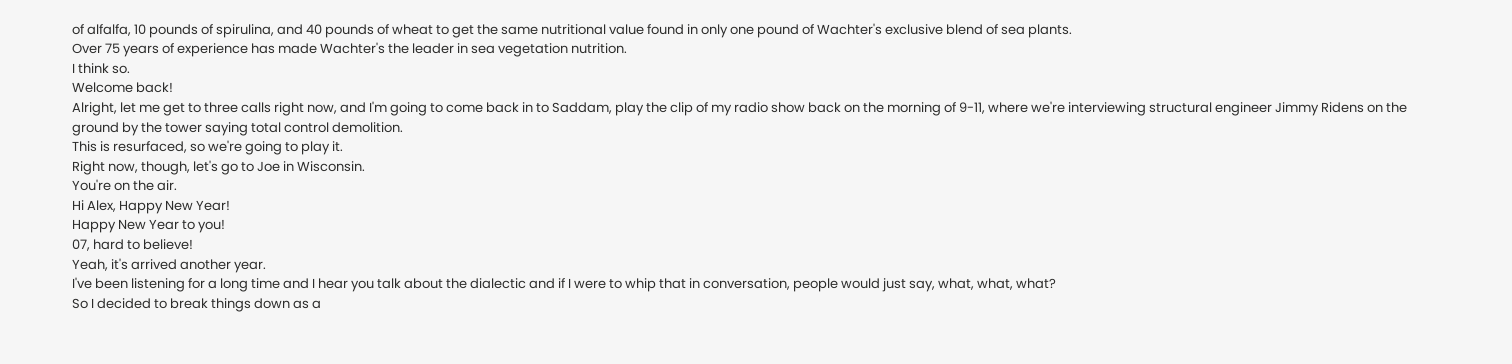of alfalfa, 10 pounds of spirulina, and 40 pounds of wheat to get the same nutritional value found in only one pound of Wachter's exclusive blend of sea plants.
Over 75 years of experience has made Wachter's the leader in sea vegetation nutrition.
I think so.
Welcome back!
Alright, let me get to three calls right now, and I'm going to come back in to Saddam, play the clip of my radio show back on the morning of 9-11, where we're interviewing structural engineer Jimmy Ridens on the ground by the tower saying total control demolition.
This is resurfaced, so we're going to play it.
Right now, though, let's go to Joe in Wisconsin.
You're on the air.
Hi Alex, Happy New Year!
Happy New Year to you!
07, hard to believe!
Yeah, it's arrived another year.
I've been listening for a long time and I hear you talk about the dialectic and if I were to whip that in conversation, people would just say, what, what, what?
So I decided to break things down as a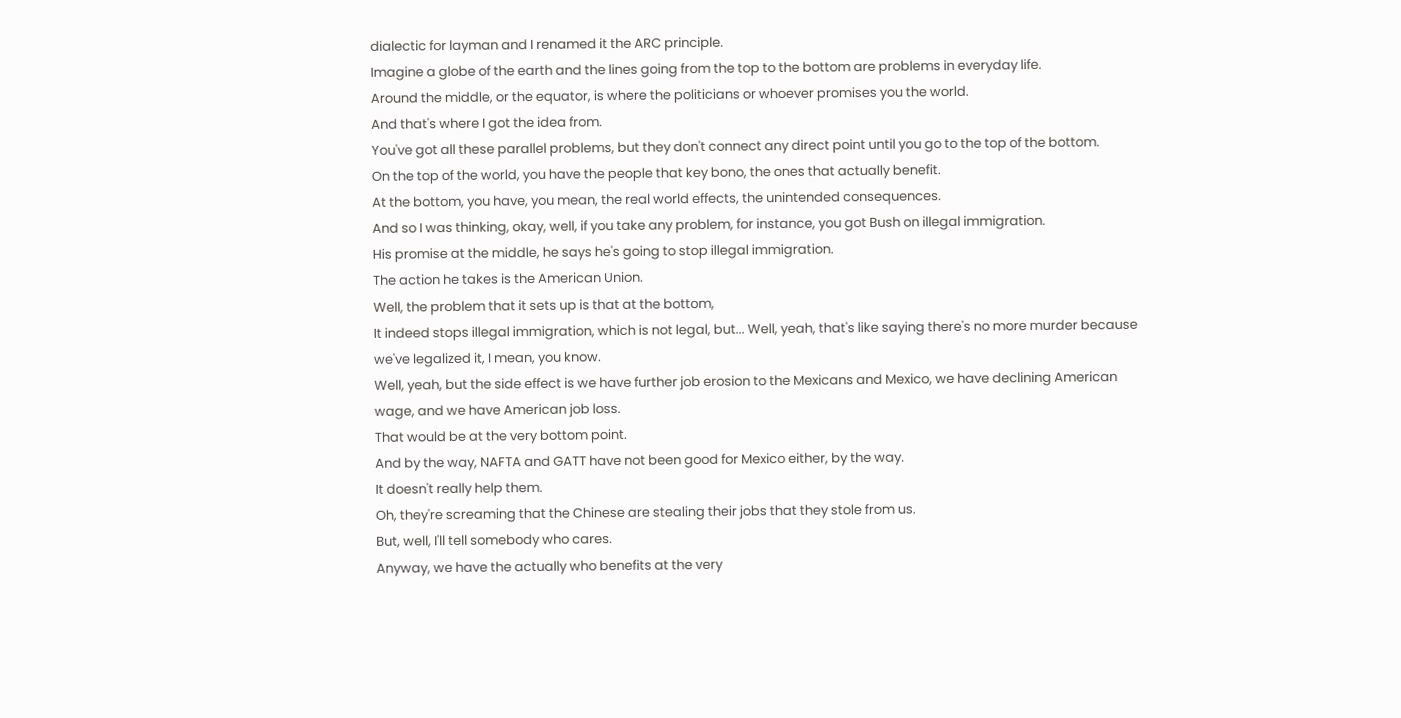dialectic for layman and I renamed it the ARC principle.
Imagine a globe of the earth and the lines going from the top to the bottom are problems in everyday life.
Around the middle, or the equator, is where the politicians or whoever promises you the world.
And that's where I got the idea from.
You've got all these parallel problems, but they don't connect any direct point until you go to the top of the bottom.
On the top of the world, you have the people that key bono, the ones that actually benefit.
At the bottom, you have, you mean, the real world effects, the unintended consequences.
And so I was thinking, okay, well, if you take any problem, for instance, you got Bush on illegal immigration.
His promise at the middle, he says he's going to stop illegal immigration.
The action he takes is the American Union.
Well, the problem that it sets up is that at the bottom,
It indeed stops illegal immigration, which is not legal, but... Well, yeah, that's like saying there's no more murder because we've legalized it, I mean, you know.
Well, yeah, but the side effect is we have further job erosion to the Mexicans and Mexico, we have declining American wage, and we have American job loss.
That would be at the very bottom point.
And by the way, NAFTA and GATT have not been good for Mexico either, by the way.
It doesn't really help them.
Oh, they're screaming that the Chinese are stealing their jobs that they stole from us.
But, well, I'll tell somebody who cares.
Anyway, we have the actually who benefits at the very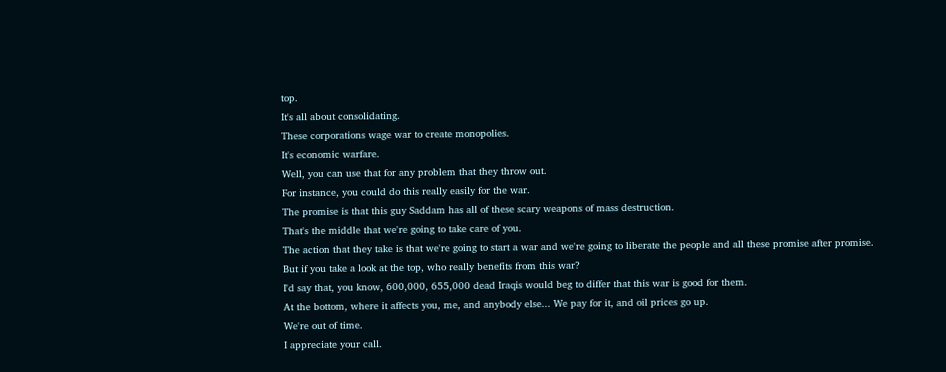top.
It's all about consolidating.
These corporations wage war to create monopolies.
It's economic warfare.
Well, you can use that for any problem that they throw out.
For instance, you could do this really easily for the war.
The promise is that this guy Saddam has all of these scary weapons of mass destruction.
That's the middle that we're going to take care of you.
The action that they take is that we're going to start a war and we're going to liberate the people and all these promise after promise.
But if you take a look at the top, who really benefits from this war?
I'd say that, you know, 600,000, 655,000 dead Iraqis would beg to differ that this war is good for them.
At the bottom, where it affects you, me, and anybody else... We pay for it, and oil prices go up.
We're out of time.
I appreciate your call.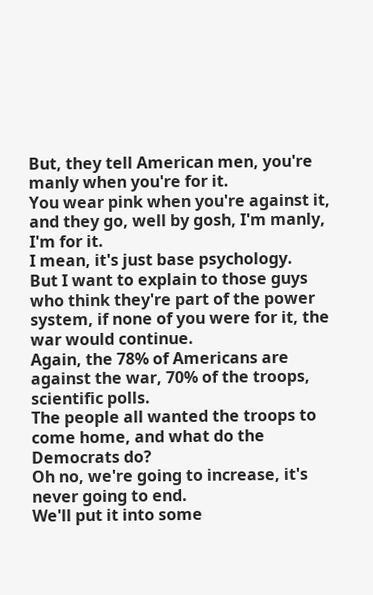But, they tell American men, you're manly when you're for it.
You wear pink when you're against it, and they go, well by gosh, I'm manly, I'm for it.
I mean, it's just base psychology.
But I want to explain to those guys who think they're part of the power system, if none of you were for it, the war would continue.
Again, the 78% of Americans are against the war, 70% of the troops, scientific polls.
The people all wanted the troops to come home, and what do the Democrats do?
Oh no, we're going to increase, it's never going to end.
We'll put it into some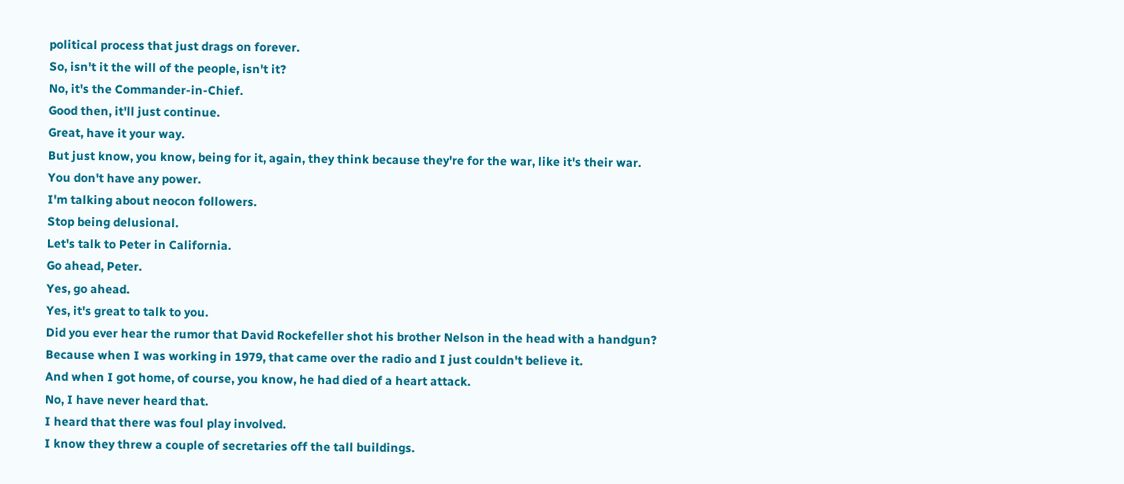political process that just drags on forever.
So, isn't it the will of the people, isn't it?
No, it's the Commander-in-Chief.
Good then, it'll just continue.
Great, have it your way.
But just know, you know, being for it, again, they think because they're for the war, like it's their war.
You don't have any power.
I'm talking about neocon followers.
Stop being delusional.
Let's talk to Peter in California.
Go ahead, Peter.
Yes, go ahead.
Yes, it's great to talk to you.
Did you ever hear the rumor that David Rockefeller shot his brother Nelson in the head with a handgun?
Because when I was working in 1979, that came over the radio and I just couldn't believe it.
And when I got home, of course, you know, he had died of a heart attack.
No, I have never heard that.
I heard that there was foul play involved.
I know they threw a couple of secretaries off the tall buildings.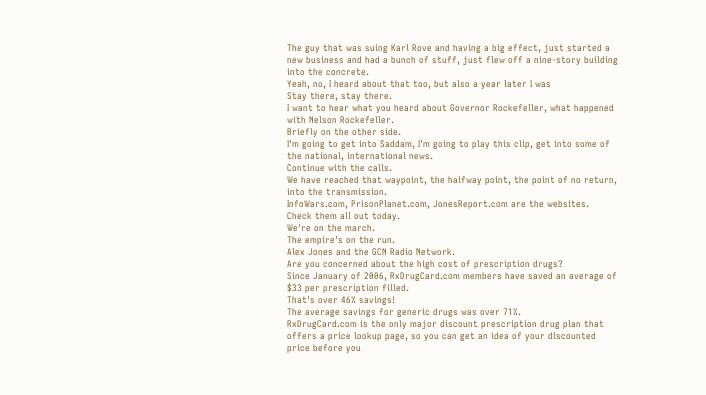The guy that was suing Karl Rove and having a big effect, just started a new business and had a bunch of stuff, just flew off a nine-story building into the concrete.
Yeah, no, I heard about that too, but also a year later I was
Stay there, stay there.
I want to hear what you heard about Governor Rockefeller, what happened with Nelson Rockefeller.
Briefly on the other side.
I'm going to get into Saddam, I'm going to play this clip, get into some of the national, international news.
Continue with the calls.
We have reached that waypoint, the halfway point, the point of no return, into the transmission.
InfoWars.com, PrisonPlanet.com, JonesReport.com are the websites.
Check them all out today.
We're on the march.
The empire's on the run.
Alex Jones and the GCN Radio Network.
Are you concerned about the high cost of prescription drugs?
Since January of 2006, RxDrugCard.com members have saved an average of $33 per prescription filled.
That's over 46% savings!
The average savings for generic drugs was over 71%.
RxDrugCard.com is the only major discount prescription drug plan that offers a price lookup page, so you can get an idea of your discounted price before you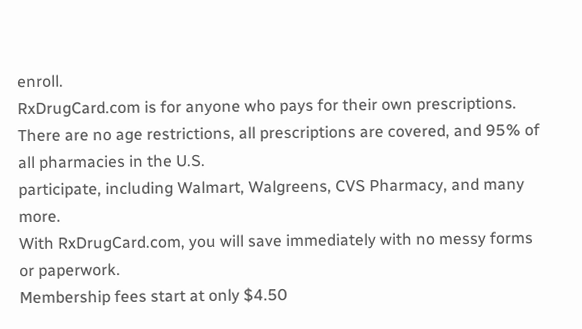enroll.
RxDrugCard.com is for anyone who pays for their own prescriptions.
There are no age restrictions, all prescriptions are covered, and 95% of all pharmacies in the U.S.
participate, including Walmart, Walgreens, CVS Pharmacy, and many more.
With RxDrugCard.com, you will save immediately with no messy forms or paperwork.
Membership fees start at only $4.50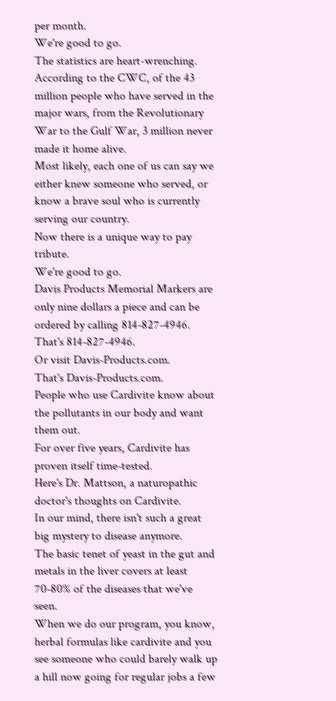per month.
We're good to go.
The statistics are heart-wrenching.
According to the CWC, of the 43 million people who have served in the major wars, from the Revolutionary War to the Gulf War, 3 million never made it home alive.
Most likely, each one of us can say we either knew someone who served, or know a brave soul who is currently serving our country.
Now there is a unique way to pay tribute.
We're good to go.
Davis Products Memorial Markers are only nine dollars a piece and can be ordered by calling 814-827-4946.
That's 814-827-4946.
Or visit Davis-Products.com.
That's Davis-Products.com.
People who use Cardivite know about the pollutants in our body and want them out.
For over five years, Cardivite has proven itself time-tested.
Here's Dr. Mattson, a naturopathic doctor's thoughts on Cardivite.
In our mind, there isn't such a great big mystery to disease anymore.
The basic tenet of yeast in the gut and metals in the liver covers at least 70-80% of the diseases that we've seen.
When we do our program, you know, herbal formulas like cardivite and you see someone who could barely walk up a hill now going for regular jobs a few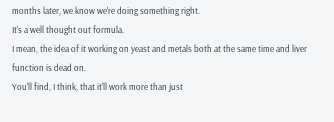months later, we know we're doing something right.
It's a well thought out formula.
I mean, the idea of it working on yeast and metals both at the same time and liver function is dead on.
You'll find, I think, that it'll work more than just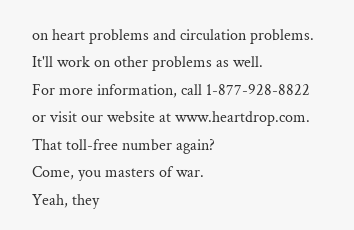on heart problems and circulation problems.
It'll work on other problems as well.
For more information, call 1-877-928-8822 or visit our website at www.heartdrop.com.
That toll-free number again?
Come, you masters of war.
Yeah, they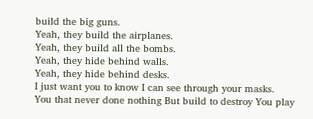build the big guns.
Yeah, they build the airplanes.
Yeah, they build all the bombs.
Yeah, they hide behind walls.
Yeah, they hide behind desks.
I just want you to know I can see through your masks.
You that never done nothing But build to destroy You play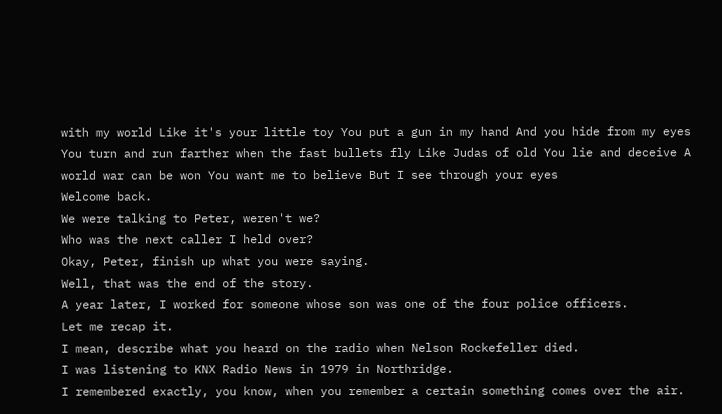with my world Like it's your little toy You put a gun in my hand And you hide from my eyes
You turn and run farther when the fast bullets fly Like Judas of old You lie and deceive A world war can be won You want me to believe But I see through your eyes
Welcome back.
We were talking to Peter, weren't we?
Who was the next caller I held over?
Okay, Peter, finish up what you were saying.
Well, that was the end of the story.
A year later, I worked for someone whose son was one of the four police officers.
Let me recap it.
I mean, describe what you heard on the radio when Nelson Rockefeller died.
I was listening to KNX Radio News in 1979 in Northridge.
I remembered exactly, you know, when you remember a certain something comes over the air.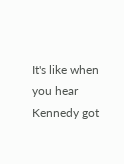It's like when you hear Kennedy got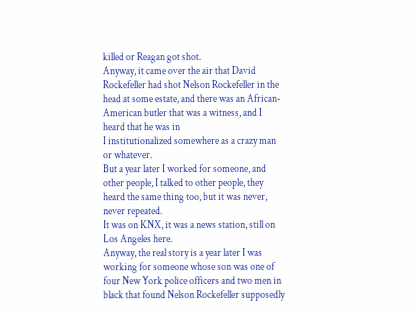killed or Reagan got shot.
Anyway, it came over the air that David Rockefeller had shot Nelson Rockefeller in the head at some estate, and there was an African-American butler that was a witness, and I heard that he was in
I institutionalized somewhere as a crazy man or whatever.
But a year later I worked for someone, and other people, I talked to other people, they heard the same thing too, but it was never, never repeated.
It was on KNX, it was a news station, still on Los Angeles here.
Anyway, the real story is a year later I was working for someone whose son was one of four New York police officers and two men in black that found Nelson Rockefeller supposedly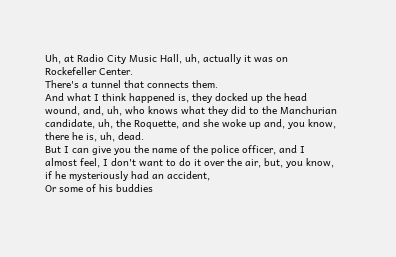Uh, at Radio City Music Hall, uh, actually it was on Rockefeller Center.
There's a tunnel that connects them.
And what I think happened is, they docked up the head wound, and, uh, who knows what they did to the Manchurian candidate, uh, the Roquette, and she woke up and, you know, there he is, uh, dead.
But I can give you the name of the police officer, and I almost feel, I don't want to do it over the air, but, you know, if he mysteriously had an accident,
Or some of his buddies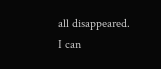all disappeared.
I can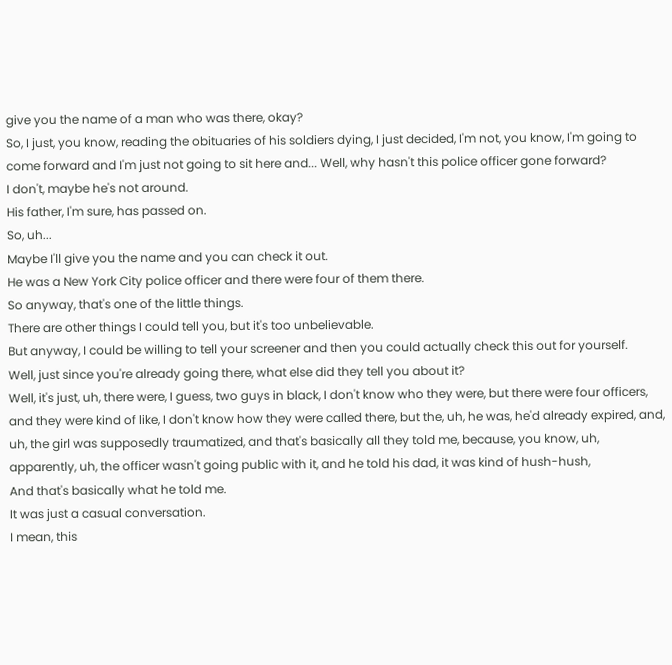give you the name of a man who was there, okay?
So, I just, you know, reading the obituaries of his soldiers dying, I just decided, I'm not, you know, I'm going to come forward and I'm just not going to sit here and... Well, why hasn't this police officer gone forward?
I don't, maybe he's not around.
His father, I'm sure, has passed on.
So, uh...
Maybe I'll give you the name and you can check it out.
He was a New York City police officer and there were four of them there.
So anyway, that's one of the little things.
There are other things I could tell you, but it's too unbelievable.
But anyway, I could be willing to tell your screener and then you could actually check this out for yourself.
Well, just since you're already going there, what else did they tell you about it?
Well, it's just, uh, there were, I guess, two guys in black, I don't know who they were, but there were four officers, and they were kind of like, I don't know how they were called there, but the, uh, he was, he'd already expired, and, uh, the girl was supposedly traumatized, and that's basically all they told me, because, you know, uh, apparently, uh, the officer wasn't going public with it, and he told his dad, it was kind of hush-hush,
And that's basically what he told me.
It was just a casual conversation.
I mean, this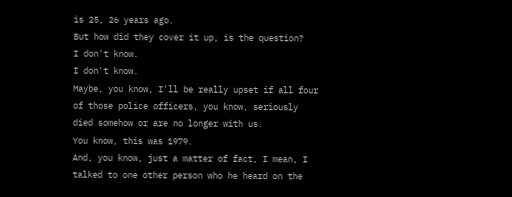is 25, 26 years ago.
But how did they cover it up, is the question?
I don't know.
I don't know.
Maybe, you know, I'll be really upset if all four of those police officers, you know, seriously died somehow or are no longer with us.
You know, this was 1979.
And, you know, just a matter of fact, I mean, I talked to one other person who he heard on the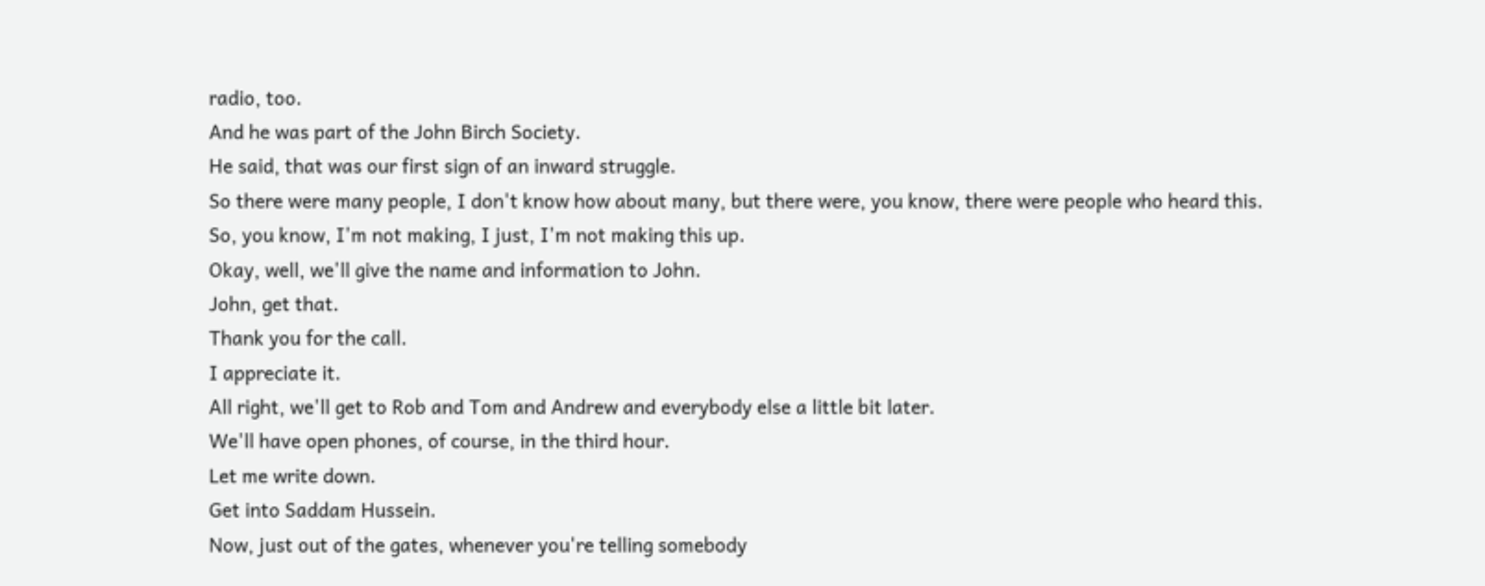radio, too.
And he was part of the John Birch Society.
He said, that was our first sign of an inward struggle.
So there were many people, I don't know how about many, but there were, you know, there were people who heard this.
So, you know, I'm not making, I just, I'm not making this up.
Okay, well, we'll give the name and information to John.
John, get that.
Thank you for the call.
I appreciate it.
All right, we'll get to Rob and Tom and Andrew and everybody else a little bit later.
We'll have open phones, of course, in the third hour.
Let me write down.
Get into Saddam Hussein.
Now, just out of the gates, whenever you're telling somebody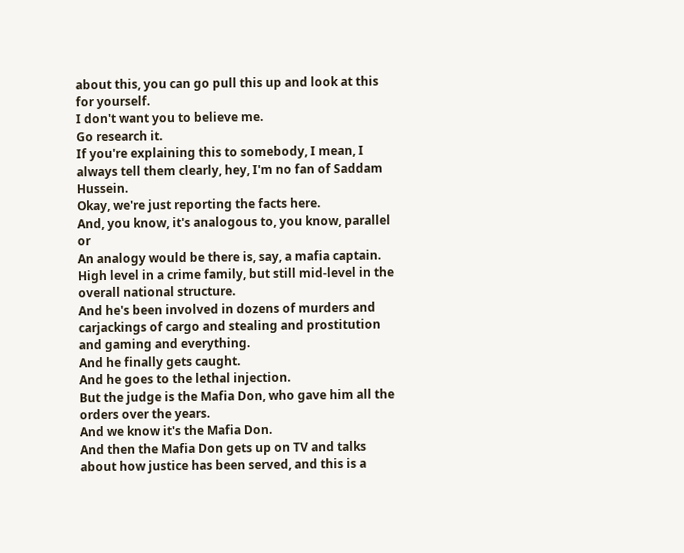about this, you can go pull this up and look at this for yourself.
I don't want you to believe me.
Go research it.
If you're explaining this to somebody, I mean, I always tell them clearly, hey, I'm no fan of Saddam Hussein.
Okay, we're just reporting the facts here.
And, you know, it's analogous to, you know, parallel or
An analogy would be there is, say, a mafia captain.
High level in a crime family, but still mid-level in the overall national structure.
And he's been involved in dozens of murders and carjackings of cargo and stealing and prostitution and gaming and everything.
And he finally gets caught.
And he goes to the lethal injection.
But the judge is the Mafia Don, who gave him all the orders over the years.
And we know it's the Mafia Don.
And then the Mafia Don gets up on TV and talks about how justice has been served, and this is a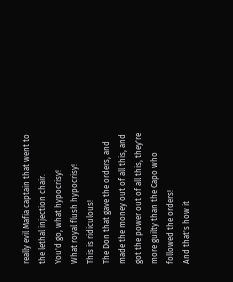really evil Mafia captain that went to the lethal injection chair.
You'd go, what hypocrisy!
What royal flush hypocrisy!
This is ridiculous!
The Don that gave the orders, and made the money out of all this, and got the power out of all this, they're more guilty than the Capo who followed the orders!
And that's how it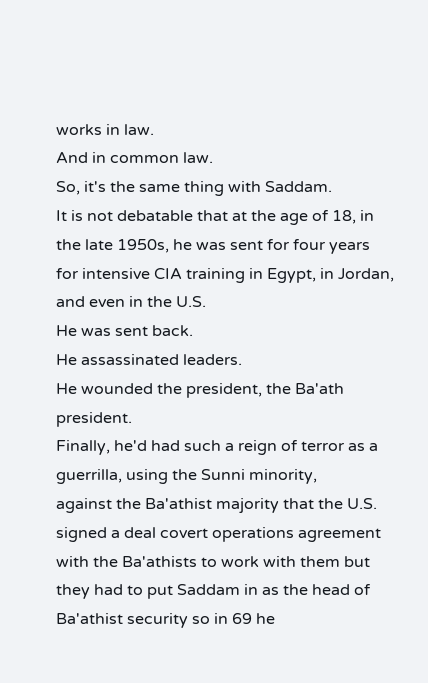works in law.
And in common law.
So, it's the same thing with Saddam.
It is not debatable that at the age of 18, in the late 1950s, he was sent for four years for intensive CIA training in Egypt, in Jordan, and even in the U.S.
He was sent back.
He assassinated leaders.
He wounded the president, the Ba'ath president.
Finally, he'd had such a reign of terror as a guerrilla, using the Sunni minority,
against the Ba'athist majority that the U.S.
signed a deal covert operations agreement with the Ba'athists to work with them but they had to put Saddam in as the head of Ba'athist security so in 69 he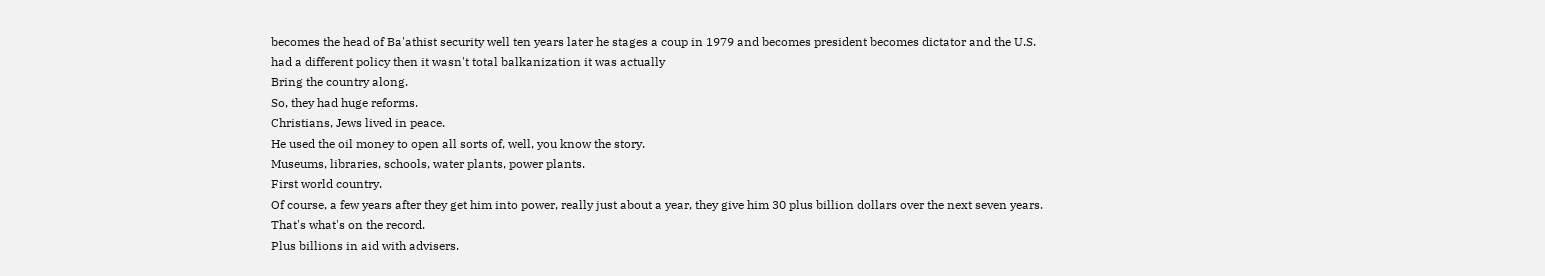becomes the head of Ba'athist security well ten years later he stages a coup in 1979 and becomes president becomes dictator and the U.S.
had a different policy then it wasn't total balkanization it was actually
Bring the country along.
So, they had huge reforms.
Christians, Jews lived in peace.
He used the oil money to open all sorts of, well, you know the story.
Museums, libraries, schools, water plants, power plants.
First world country.
Of course, a few years after they get him into power, really just about a year, they give him 30 plus billion dollars over the next seven years.
That's what's on the record.
Plus billions in aid with advisers.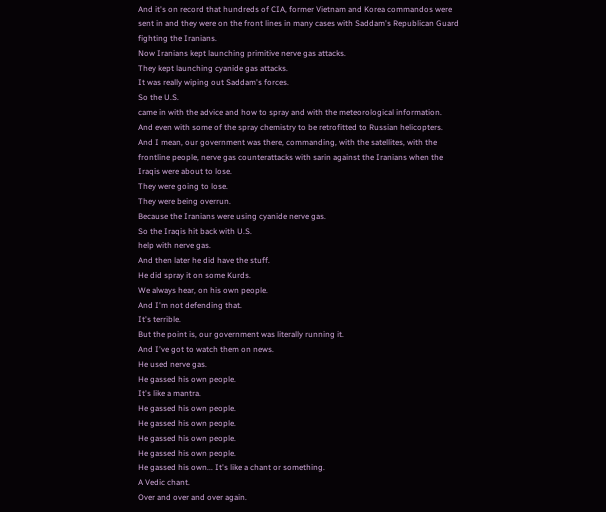And it's on record that hundreds of CIA, former Vietnam and Korea commandos were sent in and they were on the front lines in many cases with Saddam's Republican Guard fighting the Iranians.
Now Iranians kept launching primitive nerve gas attacks.
They kept launching cyanide gas attacks.
It was really wiping out Saddam's forces.
So the U.S.
came in with the advice and how to spray and with the meteorological information.
And even with some of the spray chemistry to be retrofitted to Russian helicopters.
And I mean, our government was there, commanding, with the satellites, with the frontline people, nerve gas counterattacks with sarin against the Iranians when the Iraqis were about to lose.
They were going to lose.
They were being overrun.
Because the Iranians were using cyanide nerve gas.
So the Iraqis hit back with U.S.
help with nerve gas.
And then later he did have the stuff.
He did spray it on some Kurds.
We always hear, on his own people.
And I'm not defending that.
It's terrible.
But the point is, our government was literally running it.
And I've got to watch them on news.
He used nerve gas.
He gassed his own people.
It's like a mantra.
He gassed his own people.
He gassed his own people.
He gassed his own people.
He gassed his own people.
He gassed his own... It's like a chant or something.
A Vedic chant.
Over and over and over again.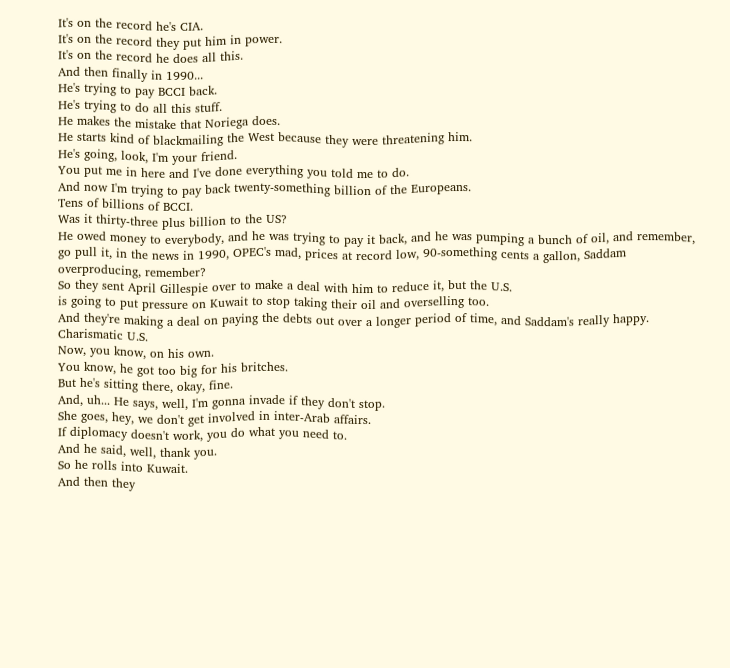It's on the record he's CIA.
It's on the record they put him in power.
It's on the record he does all this.
And then finally in 1990...
He's trying to pay BCCI back.
He's trying to do all this stuff.
He makes the mistake that Noriega does.
He starts kind of blackmailing the West because they were threatening him.
He's going, look, I'm your friend.
You put me in here and I've done everything you told me to do.
And now I'm trying to pay back twenty-something billion of the Europeans.
Tens of billions of BCCI.
Was it thirty-three plus billion to the US?
He owed money to everybody, and he was trying to pay it back, and he was pumping a bunch of oil, and remember, go pull it, in the news in 1990, OPEC's mad, prices at record low, 90-something cents a gallon, Saddam overproducing, remember?
So they sent April Gillespie over to make a deal with him to reduce it, but the U.S.
is going to put pressure on Kuwait to stop taking their oil and overselling too.
And they're making a deal on paying the debts out over a longer period of time, and Saddam's really happy.
Charismatic U.S.
Now, you know, on his own.
You know, he got too big for his britches.
But he's sitting there, okay, fine.
And, uh... He says, well, I'm gonna invade if they don't stop.
She goes, hey, we don't get involved in inter-Arab affairs.
If diplomacy doesn't work, you do what you need to.
And he said, well, thank you.
So he rolls into Kuwait.
And then they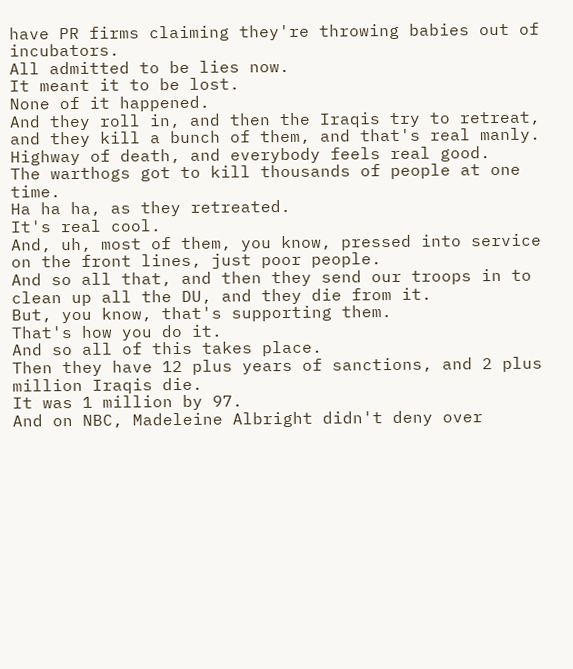have PR firms claiming they're throwing babies out of incubators.
All admitted to be lies now.
It meant it to be lost.
None of it happened.
And they roll in, and then the Iraqis try to retreat, and they kill a bunch of them, and that's real manly.
Highway of death, and everybody feels real good.
The warthogs got to kill thousands of people at one time.
Ha ha ha, as they retreated.
It's real cool.
And, uh, most of them, you know, pressed into service on the front lines, just poor people.
And so all that, and then they send our troops in to clean up all the DU, and they die from it.
But, you know, that's supporting them.
That's how you do it.
And so all of this takes place.
Then they have 12 plus years of sanctions, and 2 plus million Iraqis die.
It was 1 million by 97.
And on NBC, Madeleine Albright didn't deny over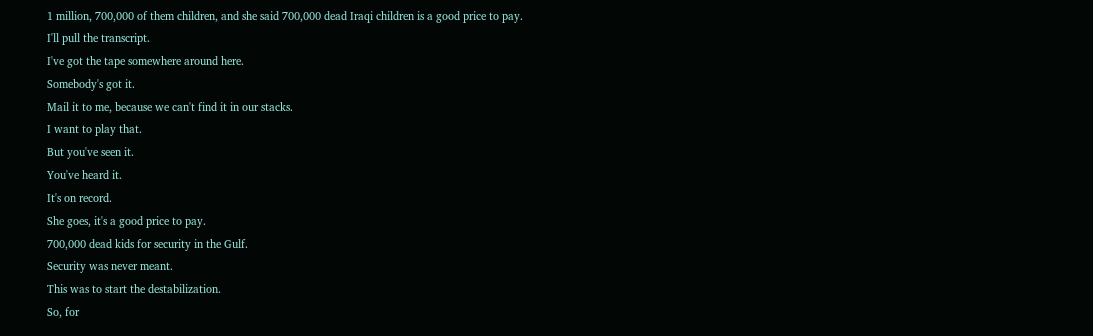1 million, 700,000 of them children, and she said 700,000 dead Iraqi children is a good price to pay.
I'll pull the transcript.
I've got the tape somewhere around here.
Somebody's got it.
Mail it to me, because we can't find it in our stacks.
I want to play that.
But you've seen it.
You've heard it.
It's on record.
She goes, it's a good price to pay.
700,000 dead kids for security in the Gulf.
Security was never meant.
This was to start the destabilization.
So, for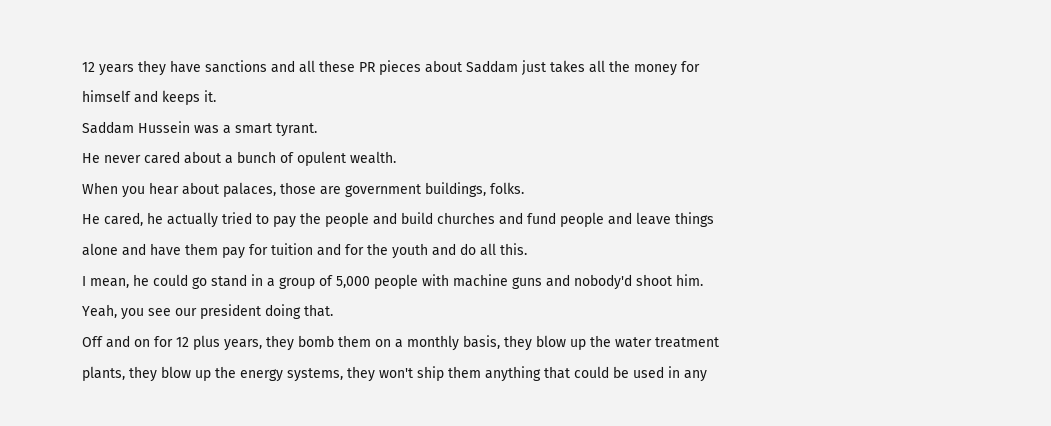12 years they have sanctions and all these PR pieces about Saddam just takes all the money for himself and keeps it.
Saddam Hussein was a smart tyrant.
He never cared about a bunch of opulent wealth.
When you hear about palaces, those are government buildings, folks.
He cared, he actually tried to pay the people and build churches and fund people and leave things alone and have them pay for tuition and for the youth and do all this.
I mean, he could go stand in a group of 5,000 people with machine guns and nobody'd shoot him.
Yeah, you see our president doing that.
Off and on for 12 plus years, they bomb them on a monthly basis, they blow up the water treatment plants, they blow up the energy systems, they won't ship them anything that could be used in any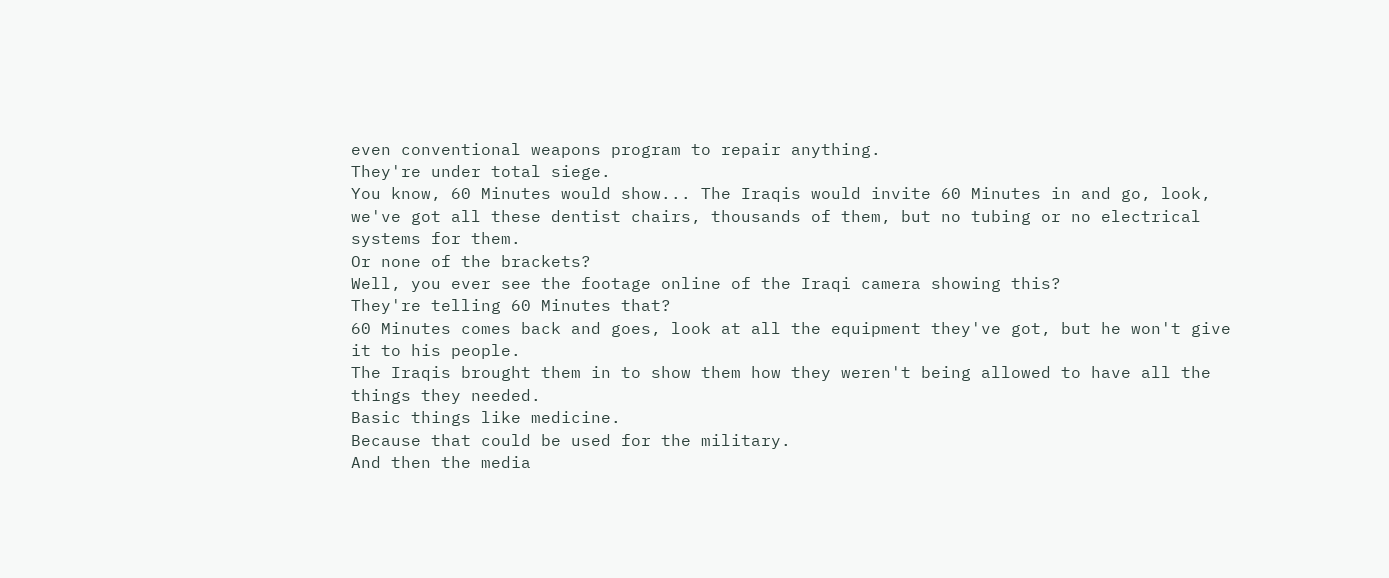even conventional weapons program to repair anything.
They're under total siege.
You know, 60 Minutes would show... The Iraqis would invite 60 Minutes in and go, look, we've got all these dentist chairs, thousands of them, but no tubing or no electrical systems for them.
Or none of the brackets?
Well, you ever see the footage online of the Iraqi camera showing this?
They're telling 60 Minutes that?
60 Minutes comes back and goes, look at all the equipment they've got, but he won't give it to his people.
The Iraqis brought them in to show them how they weren't being allowed to have all the things they needed.
Basic things like medicine.
Because that could be used for the military.
And then the media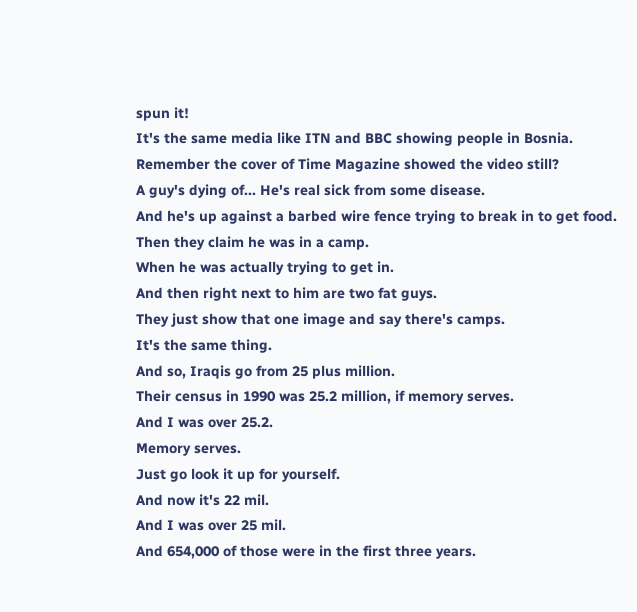spun it!
It's the same media like ITN and BBC showing people in Bosnia.
Remember the cover of Time Magazine showed the video still?
A guy's dying of... He's real sick from some disease.
And he's up against a barbed wire fence trying to break in to get food.
Then they claim he was in a camp.
When he was actually trying to get in.
And then right next to him are two fat guys.
They just show that one image and say there's camps.
It's the same thing.
And so, Iraqis go from 25 plus million.
Their census in 1990 was 25.2 million, if memory serves.
And I was over 25.2.
Memory serves.
Just go look it up for yourself.
And now it's 22 mil.
And I was over 25 mil.
And 654,000 of those were in the first three years.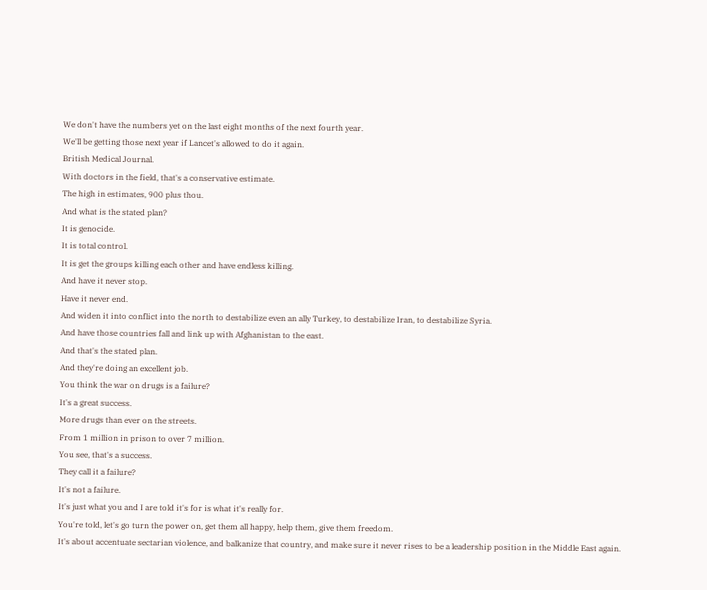We don't have the numbers yet on the last eight months of the next fourth year.
We'll be getting those next year if Lancet's allowed to do it again.
British Medical Journal.
With doctors in the field, that's a conservative estimate.
The high in estimates, 900 plus thou.
And what is the stated plan?
It is genocide.
It is total control.
It is get the groups killing each other and have endless killing.
And have it never stop.
Have it never end.
And widen it into conflict into the north to destabilize even an ally Turkey, to destabilize Iran, to destabilize Syria.
And have those countries fall and link up with Afghanistan to the east.
And that's the stated plan.
And they're doing an excellent job.
You think the war on drugs is a failure?
It's a great success.
More drugs than ever on the streets.
From 1 million in prison to over 7 million.
You see, that's a success.
They call it a failure?
It's not a failure.
It's just what you and I are told it's for is what it's really for.
You're told, let's go turn the power on, get them all happy, help them, give them freedom.
It's about accentuate sectarian violence, and balkanize that country, and make sure it never rises to be a leadership position in the Middle East again.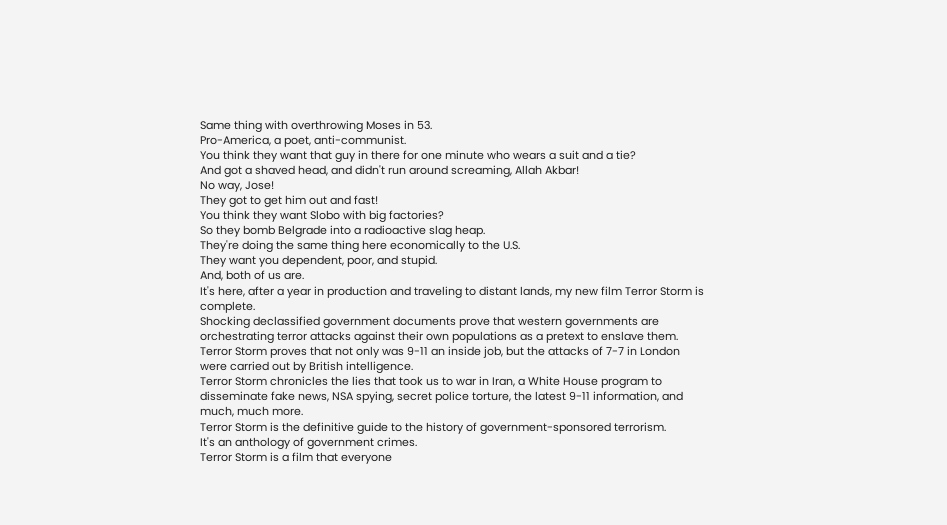Same thing with overthrowing Moses in 53.
Pro-America, a poet, anti-communist.
You think they want that guy in there for one minute who wears a suit and a tie?
And got a shaved head, and didn't run around screaming, Allah Akbar!
No way, Jose!
They got to get him out and fast!
You think they want Slobo with big factories?
So they bomb Belgrade into a radioactive slag heap.
They're doing the same thing here economically to the U.S.
They want you dependent, poor, and stupid.
And, both of us are.
It's here, after a year in production and traveling to distant lands, my new film Terror Storm is complete.
Shocking declassified government documents prove that western governments are orchestrating terror attacks against their own populations as a pretext to enslave them.
Terror Storm proves that not only was 9-11 an inside job, but the attacks of 7-7 in London were carried out by British intelligence.
Terror Storm chronicles the lies that took us to war in Iran, a White House program to disseminate fake news, NSA spying, secret police torture, the latest 9-11 information, and much, much more.
Terror Storm is the definitive guide to the history of government-sponsored terrorism.
It's an anthology of government crimes.
Terror Storm is a film that everyone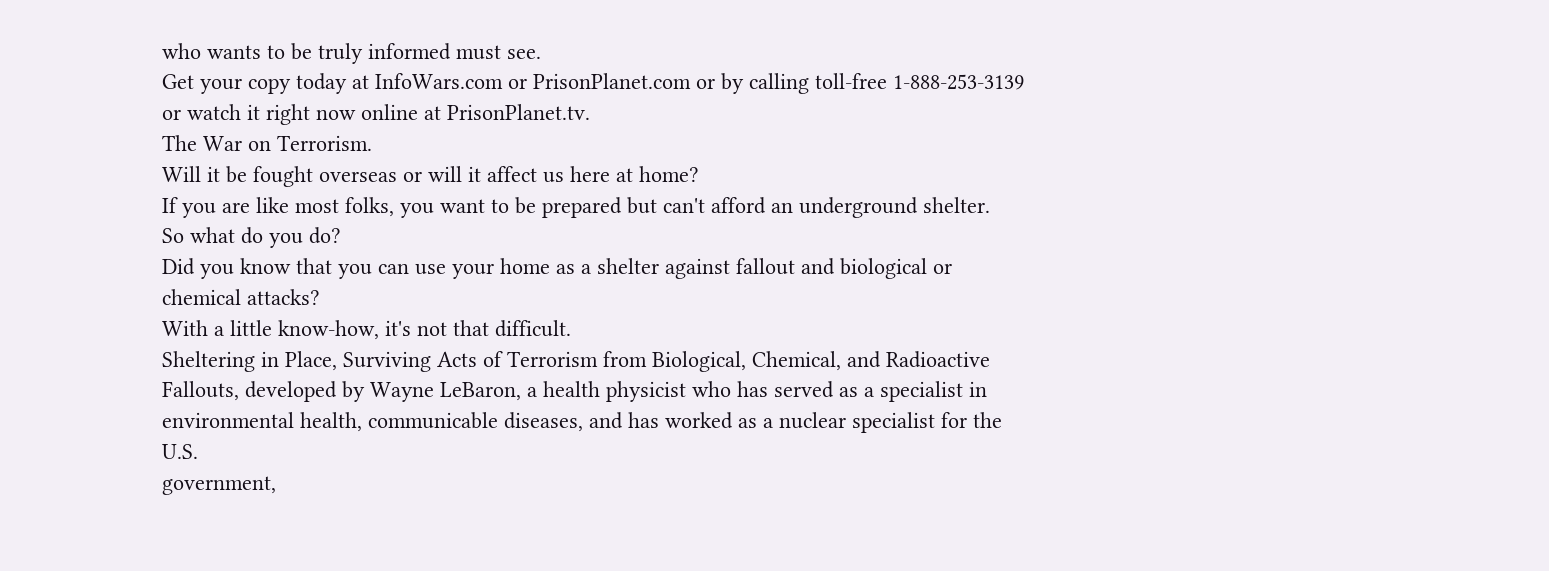who wants to be truly informed must see.
Get your copy today at InfoWars.com or PrisonPlanet.com or by calling toll-free 1-888-253-3139 or watch it right now online at PrisonPlanet.tv.
The War on Terrorism.
Will it be fought overseas or will it affect us here at home?
If you are like most folks, you want to be prepared but can't afford an underground shelter.
So what do you do?
Did you know that you can use your home as a shelter against fallout and biological or chemical attacks?
With a little know-how, it's not that difficult.
Sheltering in Place, Surviving Acts of Terrorism from Biological, Chemical, and Radioactive Fallouts, developed by Wayne LeBaron, a health physicist who has served as a specialist in environmental health, communicable diseases, and has worked as a nuclear specialist for the U.S.
government,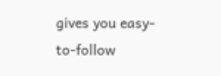gives you easy-to-follow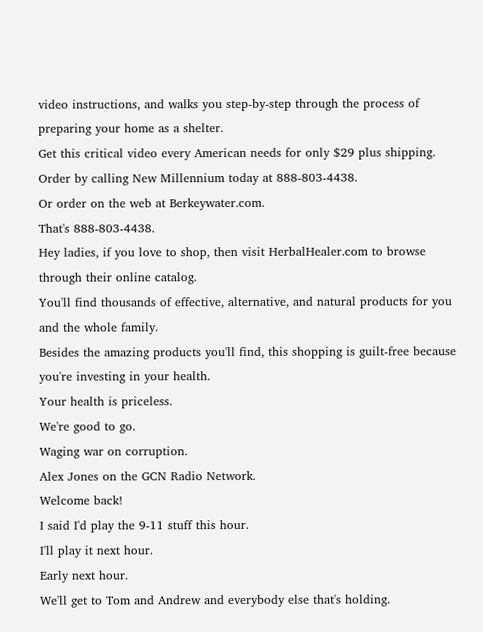video instructions, and walks you step-by-step through the process of preparing your home as a shelter.
Get this critical video every American needs for only $29 plus shipping.
Order by calling New Millennium today at 888-803-4438.
Or order on the web at Berkeywater.com.
That's 888-803-4438.
Hey ladies, if you love to shop, then visit HerbalHealer.com to browse through their online catalog.
You'll find thousands of effective, alternative, and natural products for you and the whole family.
Besides the amazing products you'll find, this shopping is guilt-free because you're investing in your health.
Your health is priceless.
We're good to go.
Waging war on corruption.
Alex Jones on the GCN Radio Network.
Welcome back!
I said I'd play the 9-11 stuff this hour.
I'll play it next hour.
Early next hour.
We'll get to Tom and Andrew and everybody else that's holding.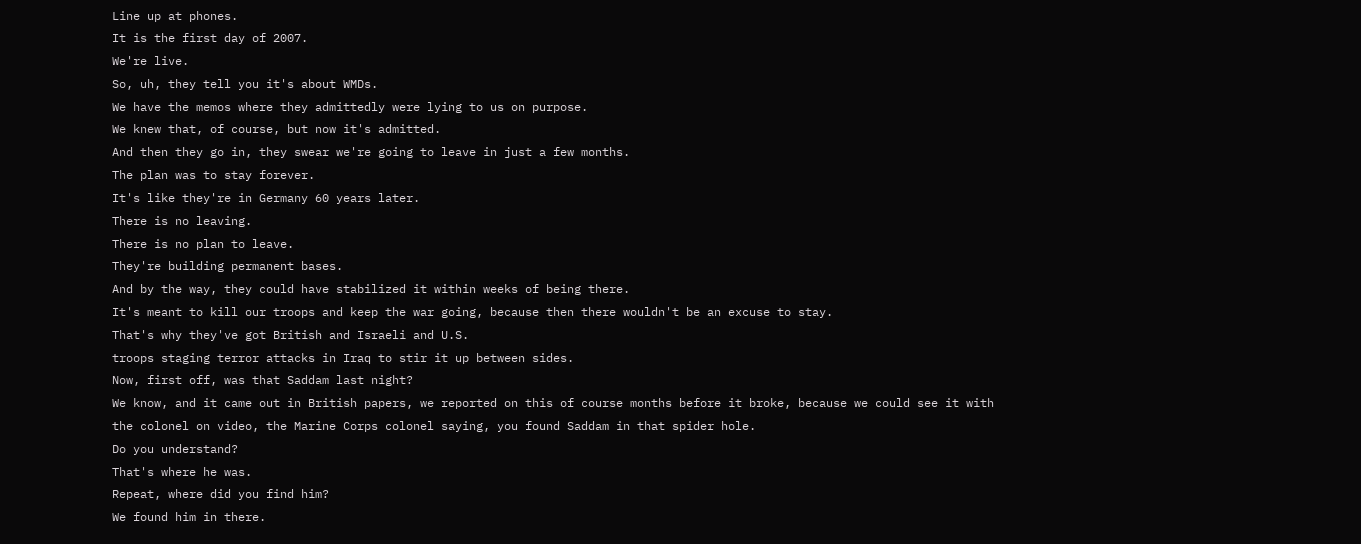Line up at phones.
It is the first day of 2007.
We're live.
So, uh, they tell you it's about WMDs.
We have the memos where they admittedly were lying to us on purpose.
We knew that, of course, but now it's admitted.
And then they go in, they swear we're going to leave in just a few months.
The plan was to stay forever.
It's like they're in Germany 60 years later.
There is no leaving.
There is no plan to leave.
They're building permanent bases.
And by the way, they could have stabilized it within weeks of being there.
It's meant to kill our troops and keep the war going, because then there wouldn't be an excuse to stay.
That's why they've got British and Israeli and U.S.
troops staging terror attacks in Iraq to stir it up between sides.
Now, first off, was that Saddam last night?
We know, and it came out in British papers, we reported on this of course months before it broke, because we could see it with the colonel on video, the Marine Corps colonel saying, you found Saddam in that spider hole.
Do you understand?
That's where he was.
Repeat, where did you find him?
We found him in there.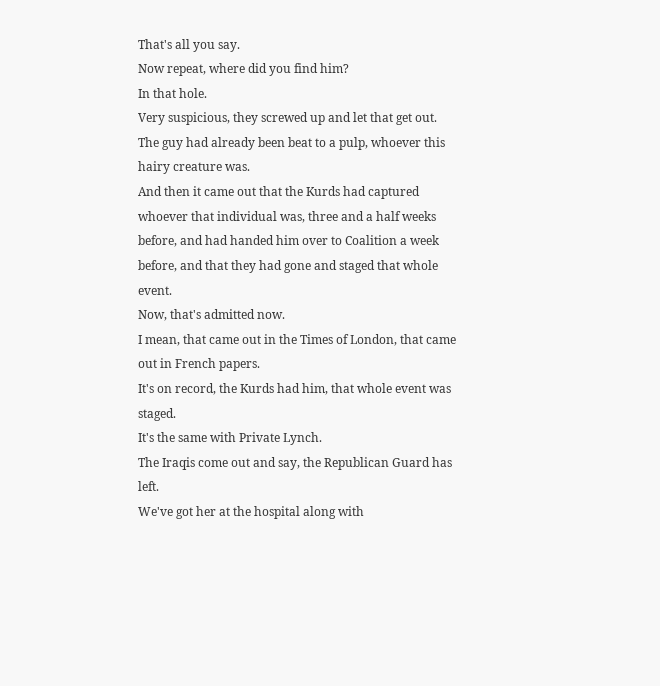That's all you say.
Now repeat, where did you find him?
In that hole.
Very suspicious, they screwed up and let that get out.
The guy had already been beat to a pulp, whoever this hairy creature was.
And then it came out that the Kurds had captured whoever that individual was, three and a half weeks before, and had handed him over to Coalition a week before, and that they had gone and staged that whole event.
Now, that's admitted now.
I mean, that came out in the Times of London, that came out in French papers.
It's on record, the Kurds had him, that whole event was staged.
It's the same with Private Lynch.
The Iraqis come out and say, the Republican Guard has left.
We've got her at the hospital along with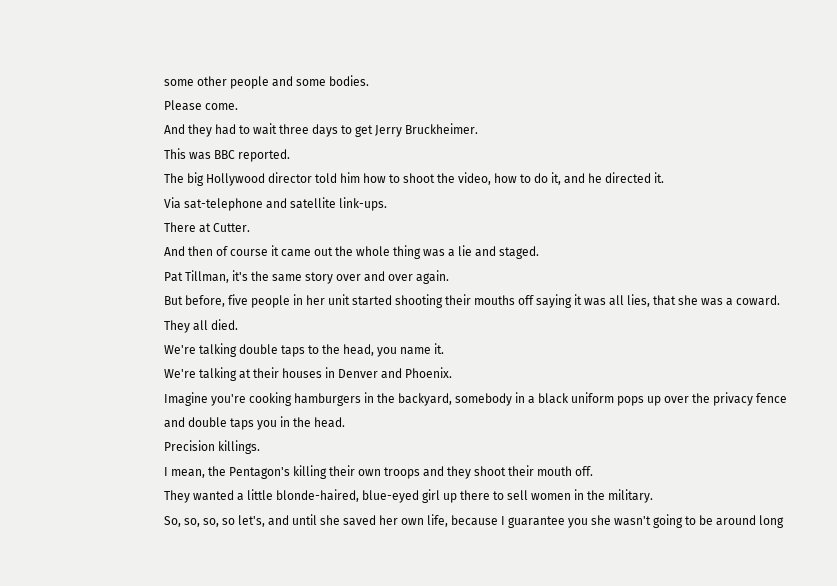some other people and some bodies.
Please come.
And they had to wait three days to get Jerry Bruckheimer.
This was BBC reported.
The big Hollywood director told him how to shoot the video, how to do it, and he directed it.
Via sat-telephone and satellite link-ups.
There at Cutter.
And then of course it came out the whole thing was a lie and staged.
Pat Tillman, it's the same story over and over again.
But before, five people in her unit started shooting their mouths off saying it was all lies, that she was a coward.
They all died.
We're talking double taps to the head, you name it.
We're talking at their houses in Denver and Phoenix.
Imagine you're cooking hamburgers in the backyard, somebody in a black uniform pops up over the privacy fence and double taps you in the head.
Precision killings.
I mean, the Pentagon's killing their own troops and they shoot their mouth off.
They wanted a little blonde-haired, blue-eyed girl up there to sell women in the military.
So, so, so, so let's, and until she saved her own life, because I guarantee you she wasn't going to be around long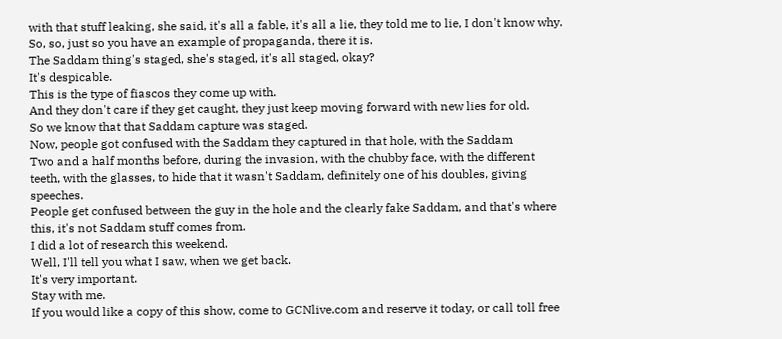with that stuff leaking, she said, it's all a fable, it's all a lie, they told me to lie, I don't know why.
So, so, just so you have an example of propaganda, there it is.
The Saddam thing's staged, she's staged, it's all staged, okay?
It's despicable.
This is the type of fiascos they come up with.
And they don't care if they get caught, they just keep moving forward with new lies for old.
So we know that that Saddam capture was staged.
Now, people got confused with the Saddam they captured in that hole, with the Saddam
Two and a half months before, during the invasion, with the chubby face, with the different teeth, with the glasses, to hide that it wasn't Saddam, definitely one of his doubles, giving speeches.
People get confused between the guy in the hole and the clearly fake Saddam, and that's where this, it's not Saddam stuff comes from.
I did a lot of research this weekend.
Well, I'll tell you what I saw, when we get back.
It's very important.
Stay with me.
If you would like a copy of this show, come to GCNlive.com and reserve it today, or call toll free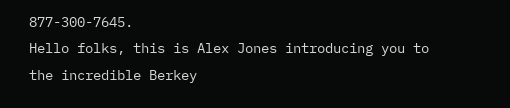877-300-7645.
Hello folks, this is Alex Jones introducing you to the incredible Berkey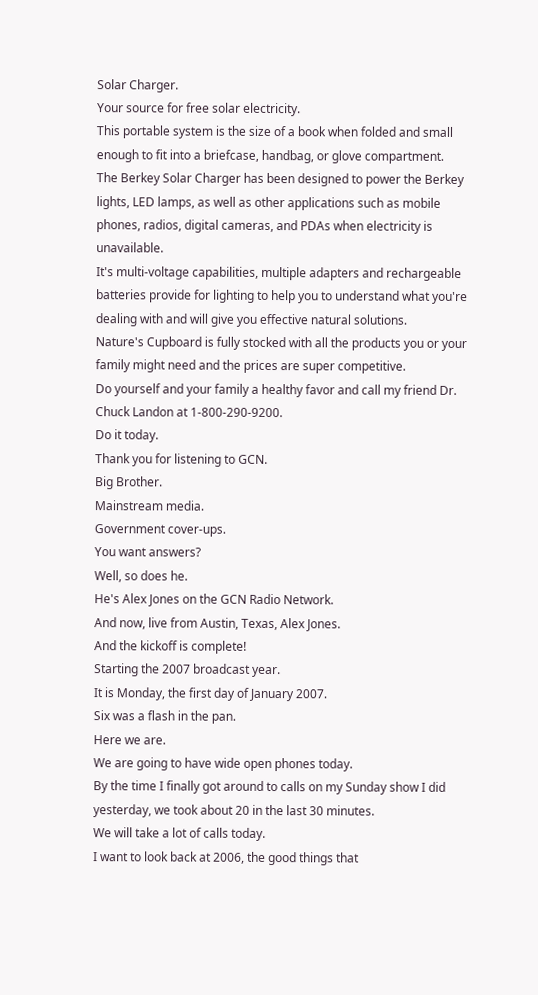Solar Charger.
Your source for free solar electricity.
This portable system is the size of a book when folded and small enough to fit into a briefcase, handbag, or glove compartment.
The Berkey Solar Charger has been designed to power the Berkey lights, LED lamps, as well as other applications such as mobile phones, radios, digital cameras, and PDAs when electricity is unavailable.
It's multi-voltage capabilities, multiple adapters and rechargeable batteries provide for lighting to help you to understand what you're dealing with and will give you effective natural solutions.
Nature's Cupboard is fully stocked with all the products you or your family might need and the prices are super competitive.
Do yourself and your family a healthy favor and call my friend Dr. Chuck Landon at 1-800-290-9200.
Do it today.
Thank you for listening to GCN.
Big Brother.
Mainstream media.
Government cover-ups.
You want answers?
Well, so does he.
He's Alex Jones on the GCN Radio Network.
And now, live from Austin, Texas, Alex Jones.
And the kickoff is complete!
Starting the 2007 broadcast year.
It is Monday, the first day of January 2007.
Six was a flash in the pan.
Here we are.
We are going to have wide open phones today.
By the time I finally got around to calls on my Sunday show I did yesterday, we took about 20 in the last 30 minutes.
We will take a lot of calls today.
I want to look back at 2006, the good things that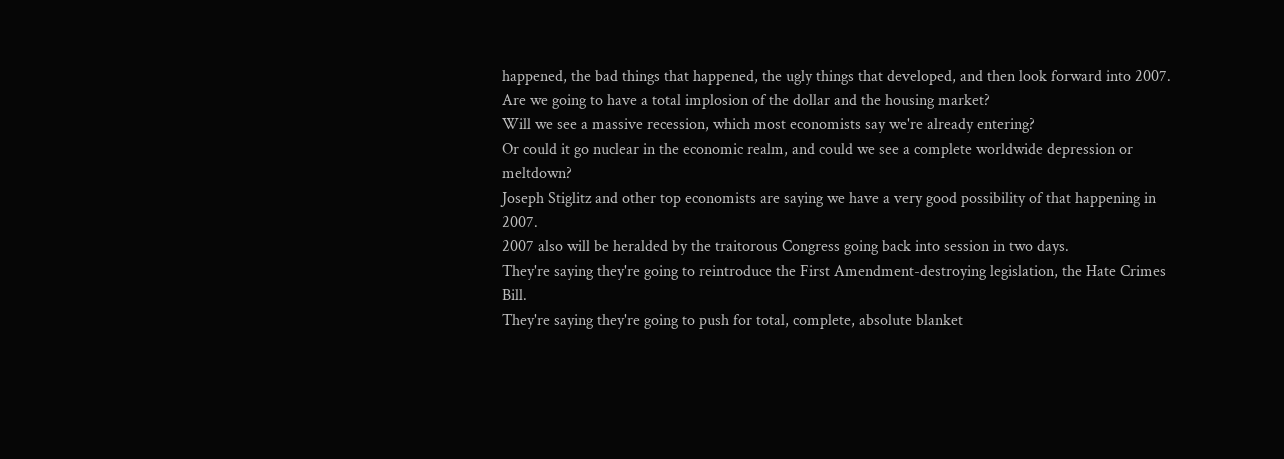happened, the bad things that happened, the ugly things that developed, and then look forward into 2007.
Are we going to have a total implosion of the dollar and the housing market?
Will we see a massive recession, which most economists say we're already entering?
Or could it go nuclear in the economic realm, and could we see a complete worldwide depression or meltdown?
Joseph Stiglitz and other top economists are saying we have a very good possibility of that happening in 2007.
2007 also will be heralded by the traitorous Congress going back into session in two days.
They're saying they're going to reintroduce the First Amendment-destroying legislation, the Hate Crimes Bill.
They're saying they're going to push for total, complete, absolute blanket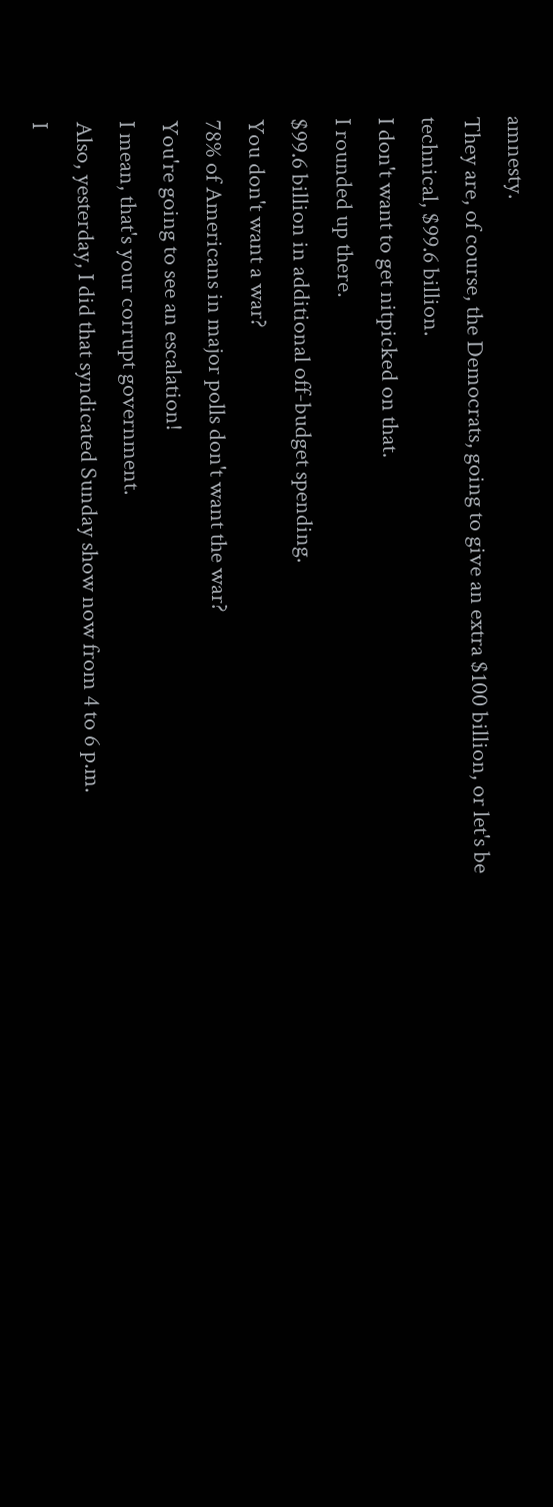amnesty.
They are, of course, the Democrats, going to give an extra $100 billion, or let's be technical, $99.6 billion.
I don't want to get nitpicked on that.
I rounded up there.
$99.6 billion in additional off-budget spending.
You don't want a war?
78% of Americans in major polls don't want the war?
You're going to see an escalation!
I mean, that's your corrupt government.
Also, yesterday, I did that syndicated Sunday show now from 4 to 6 p.m.
I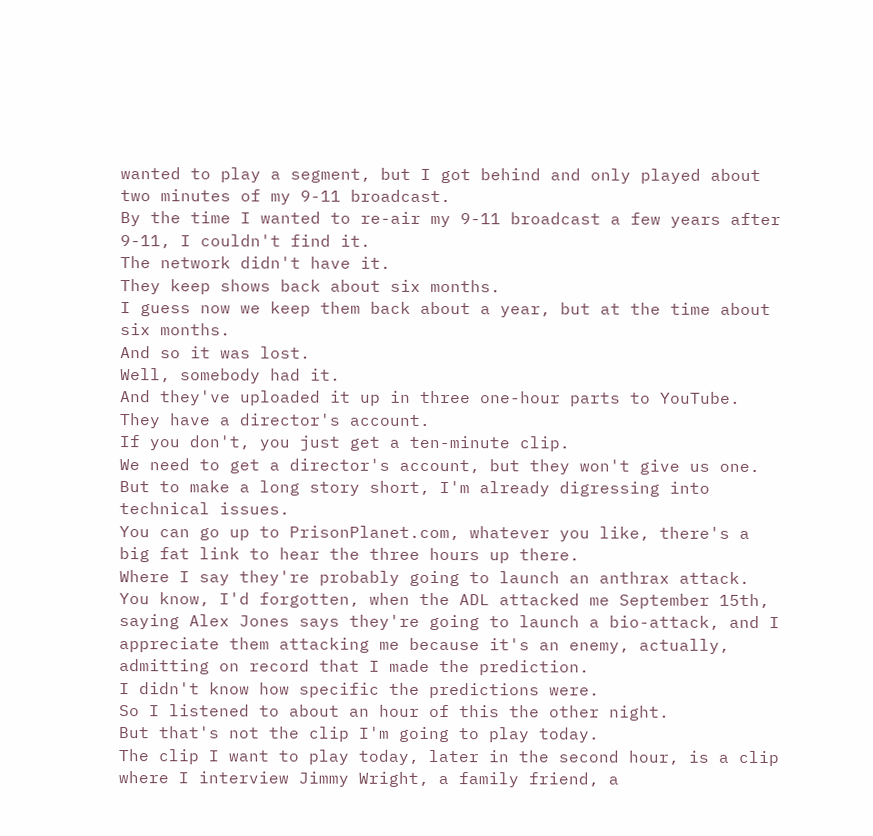wanted to play a segment, but I got behind and only played about two minutes of my 9-11 broadcast.
By the time I wanted to re-air my 9-11 broadcast a few years after 9-11, I couldn't find it.
The network didn't have it.
They keep shows back about six months.
I guess now we keep them back about a year, but at the time about six months.
And so it was lost.
Well, somebody had it.
And they've uploaded it up in three one-hour parts to YouTube.
They have a director's account.
If you don't, you just get a ten-minute clip.
We need to get a director's account, but they won't give us one.
But to make a long story short, I'm already digressing into technical issues.
You can go up to PrisonPlanet.com, whatever you like, there's a big fat link to hear the three hours up there.
Where I say they're probably going to launch an anthrax attack.
You know, I'd forgotten, when the ADL attacked me September 15th, saying Alex Jones says they're going to launch a bio-attack, and I appreciate them attacking me because it's an enemy, actually, admitting on record that I made the prediction.
I didn't know how specific the predictions were.
So I listened to about an hour of this the other night.
But that's not the clip I'm going to play today.
The clip I want to play today, later in the second hour, is a clip where I interview Jimmy Wright, a family friend, a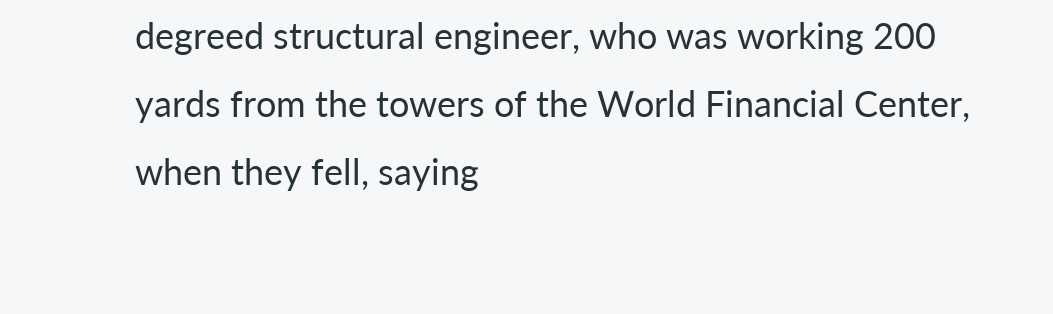degreed structural engineer, who was working 200 yards from the towers of the World Financial Center, when they fell, saying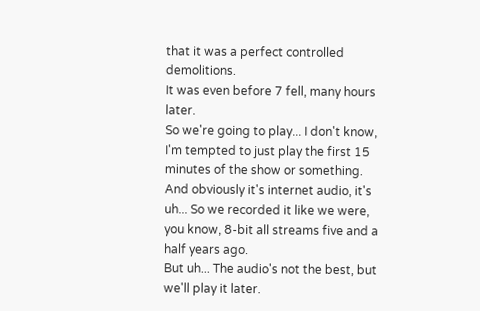that it was a perfect controlled demolitions.
It was even before 7 fell, many hours later.
So we're going to play... I don't know, I'm tempted to just play the first 15 minutes of the show or something.
And obviously it's internet audio, it's uh... So we recorded it like we were, you know, 8-bit all streams five and a half years ago.
But uh... The audio's not the best, but we'll play it later.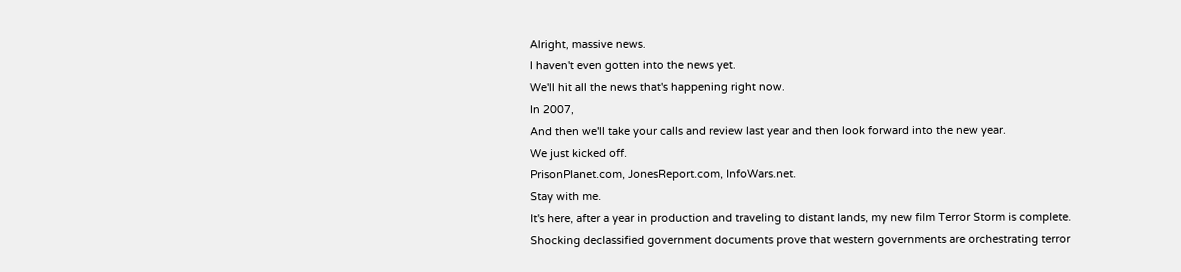Alright, massive news.
I haven't even gotten into the news yet.
We'll hit all the news that's happening right now.
In 2007,
And then we'll take your calls and review last year and then look forward into the new year.
We just kicked off.
PrisonPlanet.com, JonesReport.com, InfoWars.net.
Stay with me.
It's here, after a year in production and traveling to distant lands, my new film Terror Storm is complete.
Shocking declassified government documents prove that western governments are orchestrating terror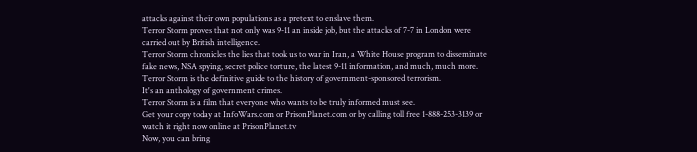attacks against their own populations as a pretext to enslave them.
Terror Storm proves that not only was 9-11 an inside job, but the attacks of 7-7 in London were carried out by British intelligence.
Terror Storm chronicles the lies that took us to war in Iran, a White House program to disseminate fake news, NSA spying, secret police torture, the latest 9-11 information, and much, much more.
Terror Storm is the definitive guide to the history of government-sponsored terrorism.
It's an anthology of government crimes.
Terror Storm is a film that everyone who wants to be truly informed must see.
Get your copy today at InfoWars.com or PrisonPlanet.com or by calling toll free 1-888-253-3139 or watch it right now online at PrisonPlanet.tv
Now, you can bring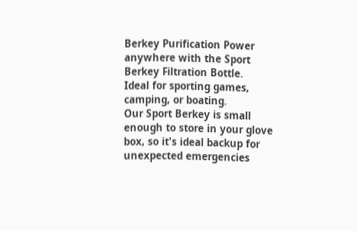Berkey Purification Power anywhere with the Sport Berkey Filtration Bottle.
Ideal for sporting games, camping, or boating.
Our Sport Berkey is small enough to store in your glove box, so it's ideal backup for unexpected emergencies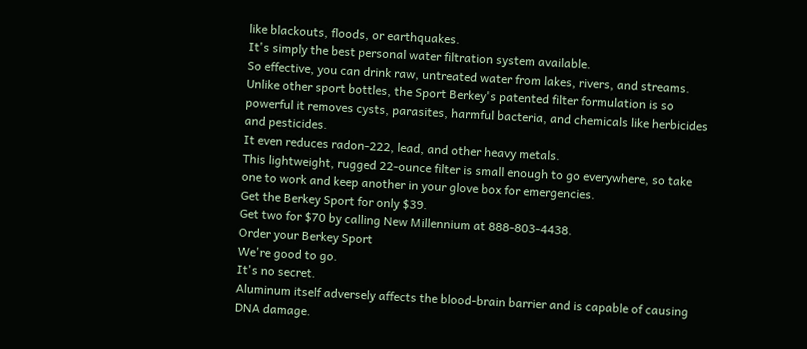like blackouts, floods, or earthquakes.
It's simply the best personal water filtration system available.
So effective, you can drink raw, untreated water from lakes, rivers, and streams.
Unlike other sport bottles, the Sport Berkey's patented filter formulation is so powerful it removes cysts, parasites, harmful bacteria, and chemicals like herbicides and pesticides.
It even reduces radon-222, lead, and other heavy metals.
This lightweight, rugged 22-ounce filter is small enough to go everywhere, so take one to work and keep another in your glove box for emergencies.
Get the Berkey Sport for only $39.
Get two for $70 by calling New Millennium at 888-803-4438.
Order your Berkey Sport
We're good to go.
It's no secret.
Aluminum itself adversely affects the blood-brain barrier and is capable of causing DNA damage.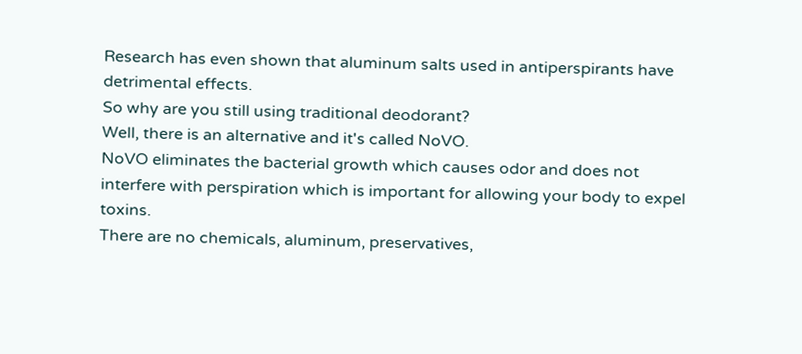Research has even shown that aluminum salts used in antiperspirants have detrimental effects.
So why are you still using traditional deodorant?
Well, there is an alternative and it's called NoVO.
NoVO eliminates the bacterial growth which causes odor and does not interfere with perspiration which is important for allowing your body to expel toxins.
There are no chemicals, aluminum, preservatives,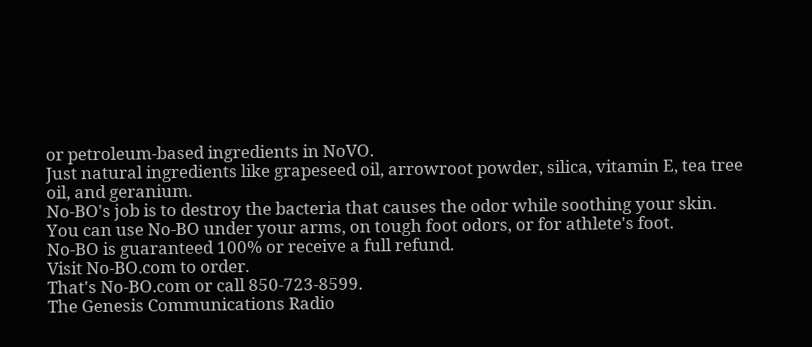or petroleum-based ingredients in NoVO.
Just natural ingredients like grapeseed oil, arrowroot powder, silica, vitamin E, tea tree oil, and geranium.
No-BO's job is to destroy the bacteria that causes the odor while soothing your skin.
You can use No-BO under your arms, on tough foot odors, or for athlete's foot.
No-BO is guaranteed 100% or receive a full refund.
Visit No-BO.com to order.
That's No-BO.com or call 850-723-8599.
The Genesis Communications Radio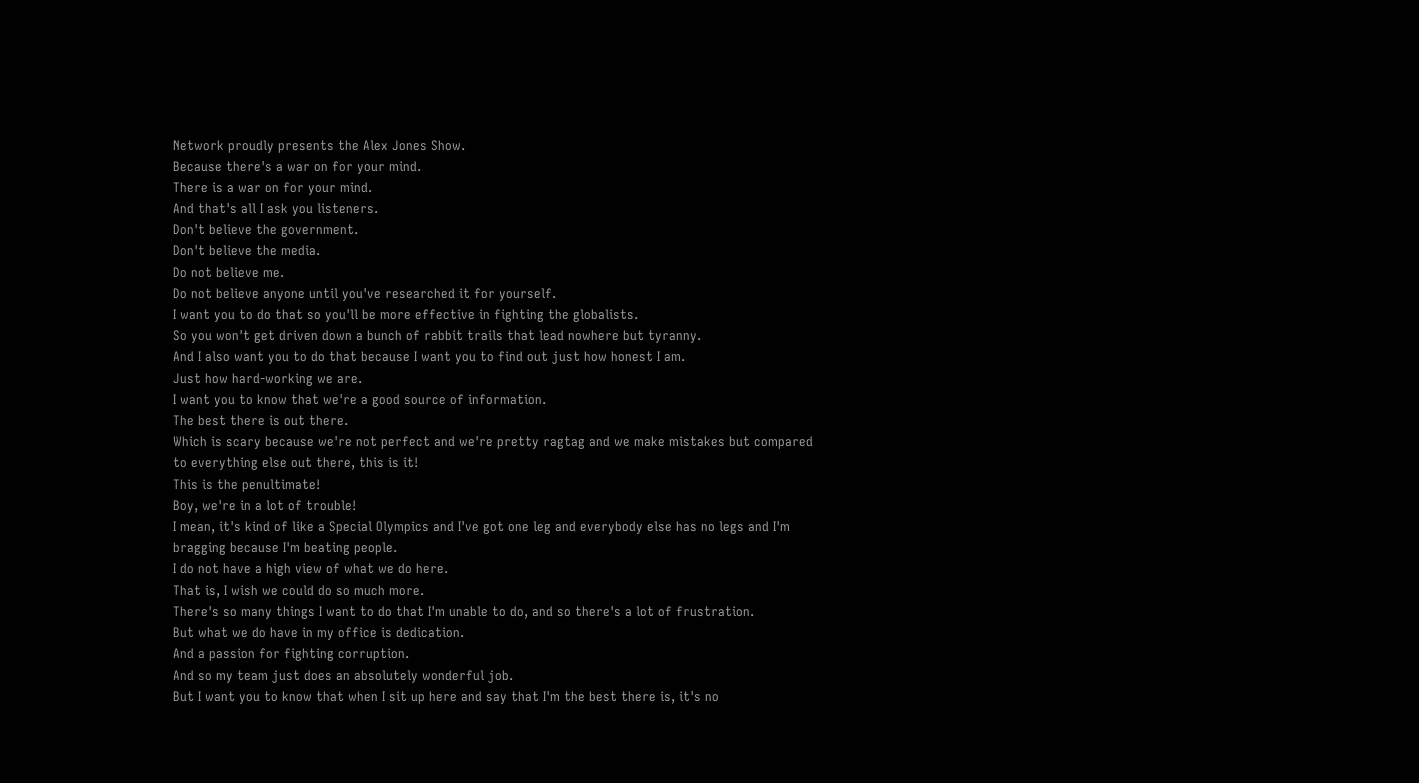Network proudly presents the Alex Jones Show.
Because there's a war on for your mind.
There is a war on for your mind.
And that's all I ask you listeners.
Don't believe the government.
Don't believe the media.
Do not believe me.
Do not believe anyone until you've researched it for yourself.
I want you to do that so you'll be more effective in fighting the globalists.
So you won't get driven down a bunch of rabbit trails that lead nowhere but tyranny.
And I also want you to do that because I want you to find out just how honest I am.
Just how hard-working we are.
I want you to know that we're a good source of information.
The best there is out there.
Which is scary because we're not perfect and we're pretty ragtag and we make mistakes but compared to everything else out there, this is it!
This is the penultimate!
Boy, we're in a lot of trouble!
I mean, it's kind of like a Special Olympics and I've got one leg and everybody else has no legs and I'm bragging because I'm beating people.
I do not have a high view of what we do here.
That is, I wish we could do so much more.
There's so many things I want to do that I'm unable to do, and so there's a lot of frustration.
But what we do have in my office is dedication.
And a passion for fighting corruption.
And so my team just does an absolutely wonderful job.
But I want you to know that when I sit up here and say that I'm the best there is, it's no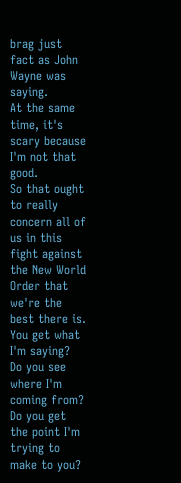brag just fact as John Wayne was saying.
At the same time, it's scary because I'm not that good.
So that ought to really concern all of us in this fight against the New World Order that we're the best there is.
You get what I'm saying?
Do you see where I'm coming from?
Do you get the point I'm trying to make to you?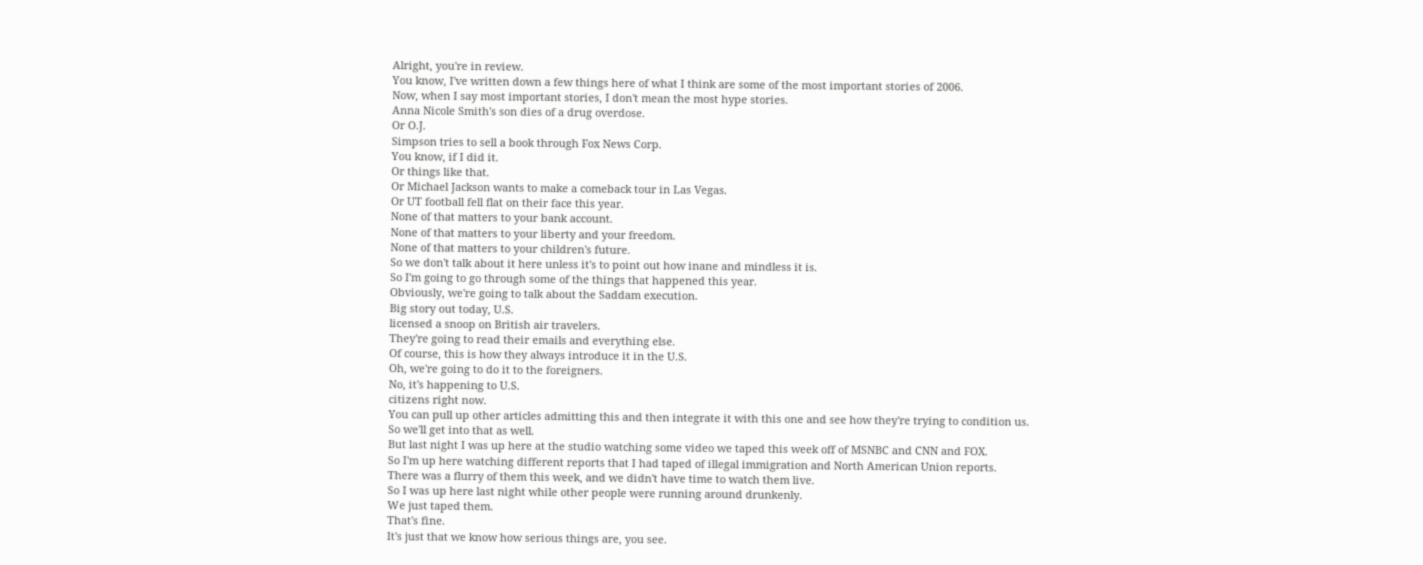Alright, you're in review.
You know, I've written down a few things here of what I think are some of the most important stories of 2006.
Now, when I say most important stories, I don't mean the most hype stories.
Anna Nicole Smith's son dies of a drug overdose.
Or O.J.
Simpson tries to sell a book through Fox News Corp.
You know, if I did it.
Or things like that.
Or Michael Jackson wants to make a comeback tour in Las Vegas.
Or UT football fell flat on their face this year.
None of that matters to your bank account.
None of that matters to your liberty and your freedom.
None of that matters to your children's future.
So we don't talk about it here unless it's to point out how inane and mindless it is.
So I'm going to go through some of the things that happened this year.
Obviously, we're going to talk about the Saddam execution.
Big story out today, U.S.
licensed a snoop on British air travelers.
They're going to read their emails and everything else.
Of course, this is how they always introduce it in the U.S.
Oh, we're going to do it to the foreigners.
No, it's happening to U.S.
citizens right now.
You can pull up other articles admitting this and then integrate it with this one and see how they're trying to condition us.
So we'll get into that as well.
But last night I was up here at the studio watching some video we taped this week off of MSNBC and CNN and FOX.
So I'm up here watching different reports that I had taped of illegal immigration and North American Union reports.
There was a flurry of them this week, and we didn't have time to watch them live.
So I was up here last night while other people were running around drunkenly.
We just taped them.
That's fine.
It's just that we know how serious things are, you see.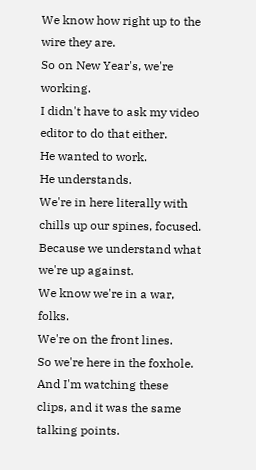We know how right up to the wire they are.
So on New Year's, we're working.
I didn't have to ask my video editor to do that either.
He wanted to work.
He understands.
We're in here literally with chills up our spines, focused.
Because we understand what we're up against.
We know we're in a war, folks.
We're on the front lines.
So we're here in the foxhole.
And I'm watching these clips, and it was the same talking points.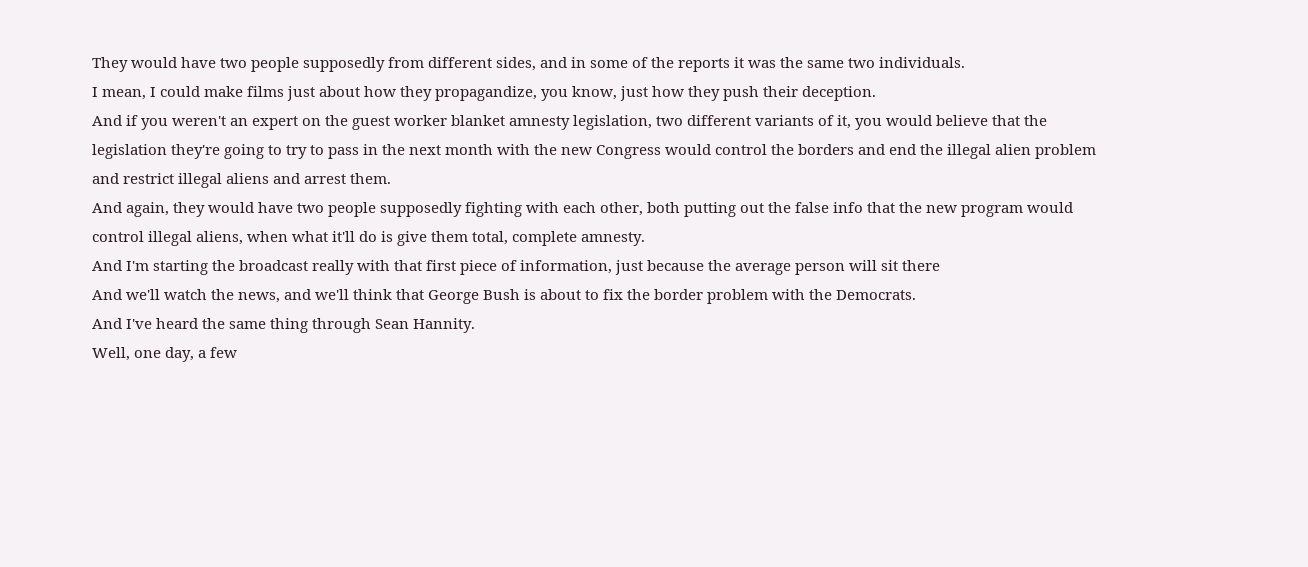They would have two people supposedly from different sides, and in some of the reports it was the same two individuals.
I mean, I could make films just about how they propagandize, you know, just how they push their deception.
And if you weren't an expert on the guest worker blanket amnesty legislation, two different variants of it, you would believe that the legislation they're going to try to pass in the next month with the new Congress would control the borders and end the illegal alien problem and restrict illegal aliens and arrest them.
And again, they would have two people supposedly fighting with each other, both putting out the false info that the new program would control illegal aliens, when what it'll do is give them total, complete amnesty.
And I'm starting the broadcast really with that first piece of information, just because the average person will sit there
And we'll watch the news, and we'll think that George Bush is about to fix the border problem with the Democrats.
And I've heard the same thing through Sean Hannity.
Well, one day, a few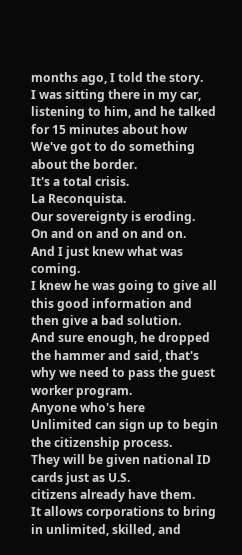months ago, I told the story.
I was sitting there in my car, listening to him, and he talked for 15 minutes about how
We've got to do something about the border.
It's a total crisis.
La Reconquista.
Our sovereignty is eroding.
On and on and on and on.
And I just knew what was coming.
I knew he was going to give all this good information and then give a bad solution.
And sure enough, he dropped the hammer and said, that's why we need to pass the guest worker program.
Anyone who's here
Unlimited can sign up to begin the citizenship process.
They will be given national ID cards just as U.S.
citizens already have them.
It allows corporations to bring in unlimited, skilled, and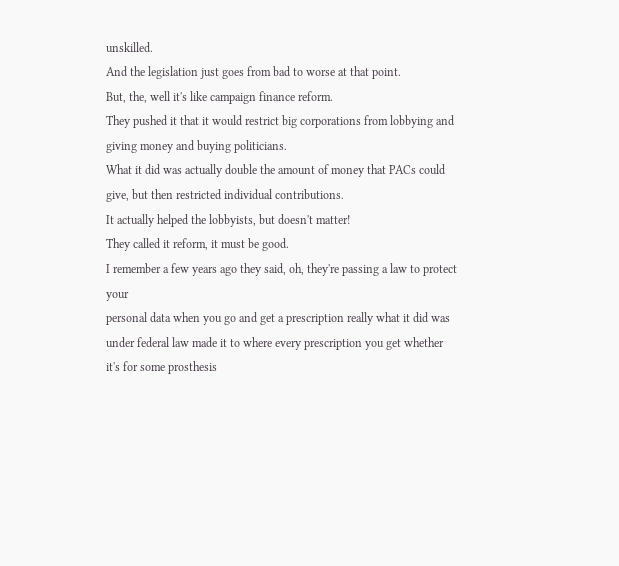unskilled.
And the legislation just goes from bad to worse at that point.
But, the, well it's like campaign finance reform.
They pushed it that it would restrict big corporations from lobbying and giving money and buying politicians.
What it did was actually double the amount of money that PACs could give, but then restricted individual contributions.
It actually helped the lobbyists, but doesn't matter!
They called it reform, it must be good.
I remember a few years ago they said, oh, they're passing a law to protect your
personal data when you go and get a prescription really what it did was under federal law made it to where every prescription you get whether it's for some prosthesis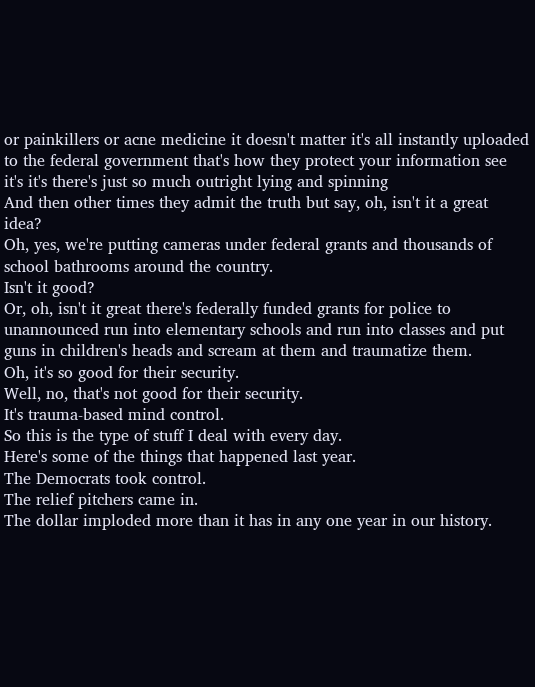or painkillers or acne medicine it doesn't matter it's all instantly uploaded to the federal government that's how they protect your information see it's it's there's just so much outright lying and spinning
And then other times they admit the truth but say, oh, isn't it a great idea?
Oh, yes, we're putting cameras under federal grants and thousands of school bathrooms around the country.
Isn't it good?
Or, oh, isn't it great there's federally funded grants for police to unannounced run into elementary schools and run into classes and put guns in children's heads and scream at them and traumatize them.
Oh, it's so good for their security.
Well, no, that's not good for their security.
It's trauma-based mind control.
So this is the type of stuff I deal with every day.
Here's some of the things that happened last year.
The Democrats took control.
The relief pitchers came in.
The dollar imploded more than it has in any one year in our history.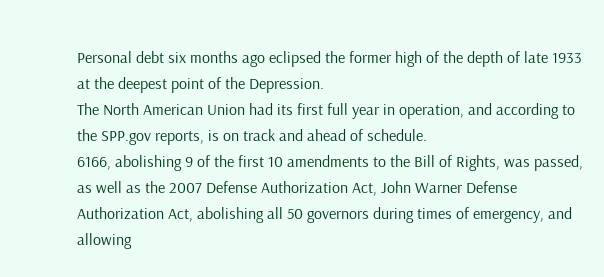Personal debt six months ago eclipsed the former high of the depth of late 1933 at the deepest point of the Depression.
The North American Union had its first full year in operation, and according to the SPP.gov reports, is on track and ahead of schedule.
6166, abolishing 9 of the first 10 amendments to the Bill of Rights, was passed, as well as the 2007 Defense Authorization Act, John Warner Defense Authorization Act, abolishing all 50 governors during times of emergency, and allowing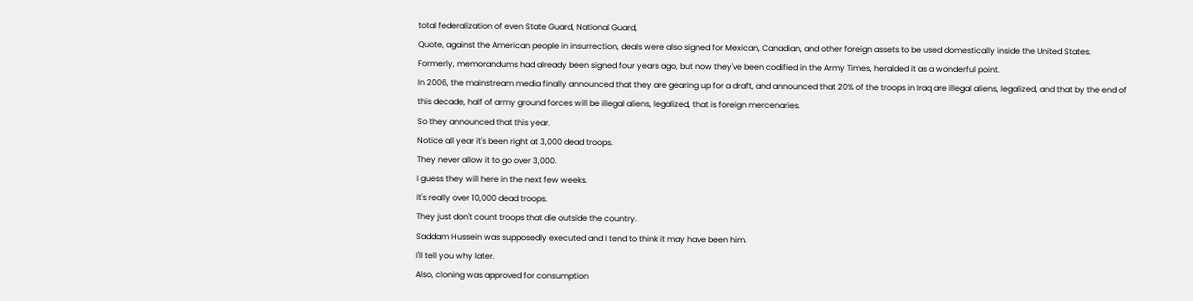total federalization of even State Guard, National Guard,
Quote, against the American people in insurrection, deals were also signed for Mexican, Canadian, and other foreign assets to be used domestically inside the United States.
Formerly, memorandums had already been signed four years ago, but now they've been codified in the Army Times, heralded it as a wonderful point.
In 2006, the mainstream media finally announced that they are gearing up for a draft, and announced that 20% of the troops in Iraq are illegal aliens, legalized, and that by the end of this decade, half of army ground forces will be illegal aliens, legalized, that is foreign mercenaries.
So they announced that this year.
Notice all year it's been right at 3,000 dead troops.
They never allow it to go over 3,000.
I guess they will here in the next few weeks.
It's really over 10,000 dead troops.
They just don't count troops that die outside the country.
Saddam Hussein was supposedly executed and I tend to think it may have been him.
I'll tell you why later.
Also, cloning was approved for consumption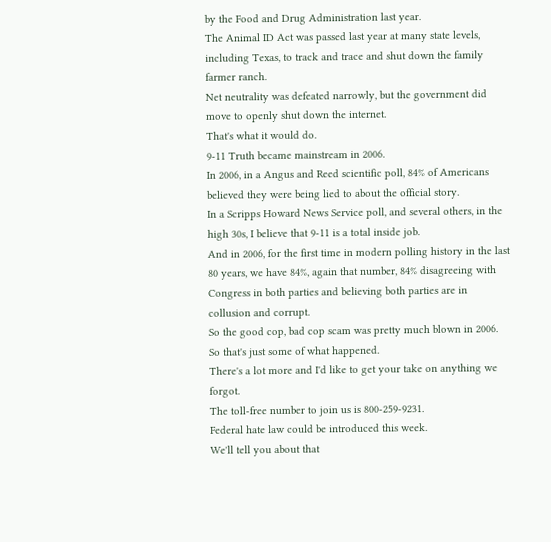by the Food and Drug Administration last year.
The Animal ID Act was passed last year at many state levels, including Texas, to track and trace and shut down the family farmer ranch.
Net neutrality was defeated narrowly, but the government did move to openly shut down the internet.
That's what it would do.
9-11 Truth became mainstream in 2006.
In 2006, in a Angus and Reed scientific poll, 84% of Americans believed they were being lied to about the official story.
In a Scripps Howard News Service poll, and several others, in the high 30s, I believe that 9-11 is a total inside job.
And in 2006, for the first time in modern polling history in the last 80 years, we have 84%, again that number, 84% disagreeing with Congress in both parties and believing both parties are in collusion and corrupt.
So the good cop, bad cop scam was pretty much blown in 2006.
So that's just some of what happened.
There's a lot more and I'd like to get your take on anything we forgot.
The toll-free number to join us is 800-259-9231.
Federal hate law could be introduced this week.
We'll tell you about that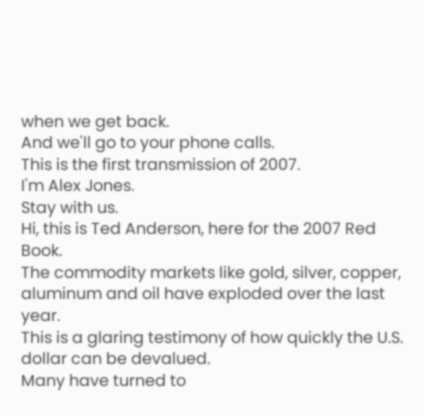when we get back.
And we'll go to your phone calls.
This is the first transmission of 2007.
I'm Alex Jones.
Stay with us.
Hi, this is Ted Anderson, here for the 2007 Red Book.
The commodity markets like gold, silver, copper, aluminum and oil have exploded over the last year.
This is a glaring testimony of how quickly the U.S.
dollar can be devalued.
Many have turned to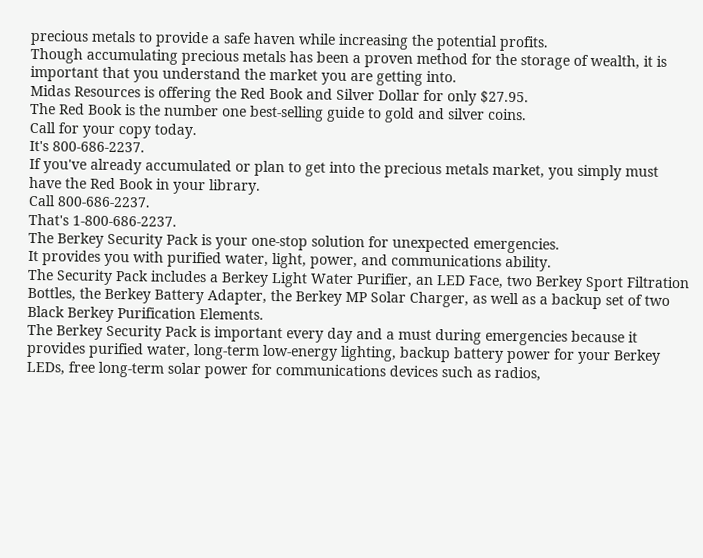precious metals to provide a safe haven while increasing the potential profits.
Though accumulating precious metals has been a proven method for the storage of wealth, it is important that you understand the market you are getting into.
Midas Resources is offering the Red Book and Silver Dollar for only $27.95.
The Red Book is the number one best-selling guide to gold and silver coins.
Call for your copy today.
It's 800-686-2237.
If you've already accumulated or plan to get into the precious metals market, you simply must have the Red Book in your library.
Call 800-686-2237.
That's 1-800-686-2237.
The Berkey Security Pack is your one-stop solution for unexpected emergencies.
It provides you with purified water, light, power, and communications ability.
The Security Pack includes a Berkey Light Water Purifier, an LED Face, two Berkey Sport Filtration Bottles, the Berkey Battery Adapter, the Berkey MP Solar Charger, as well as a backup set of two Black Berkey Purification Elements.
The Berkey Security Pack is important every day and a must during emergencies because it provides purified water, long-term low-energy lighting, backup battery power for your Berkey LEDs, free long-term solar power for communications devices such as radios,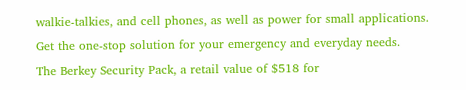walkie-talkies, and cell phones, as well as power for small applications.
Get the one-stop solution for your emergency and everyday needs.
The Berkey Security Pack, a retail value of $518 for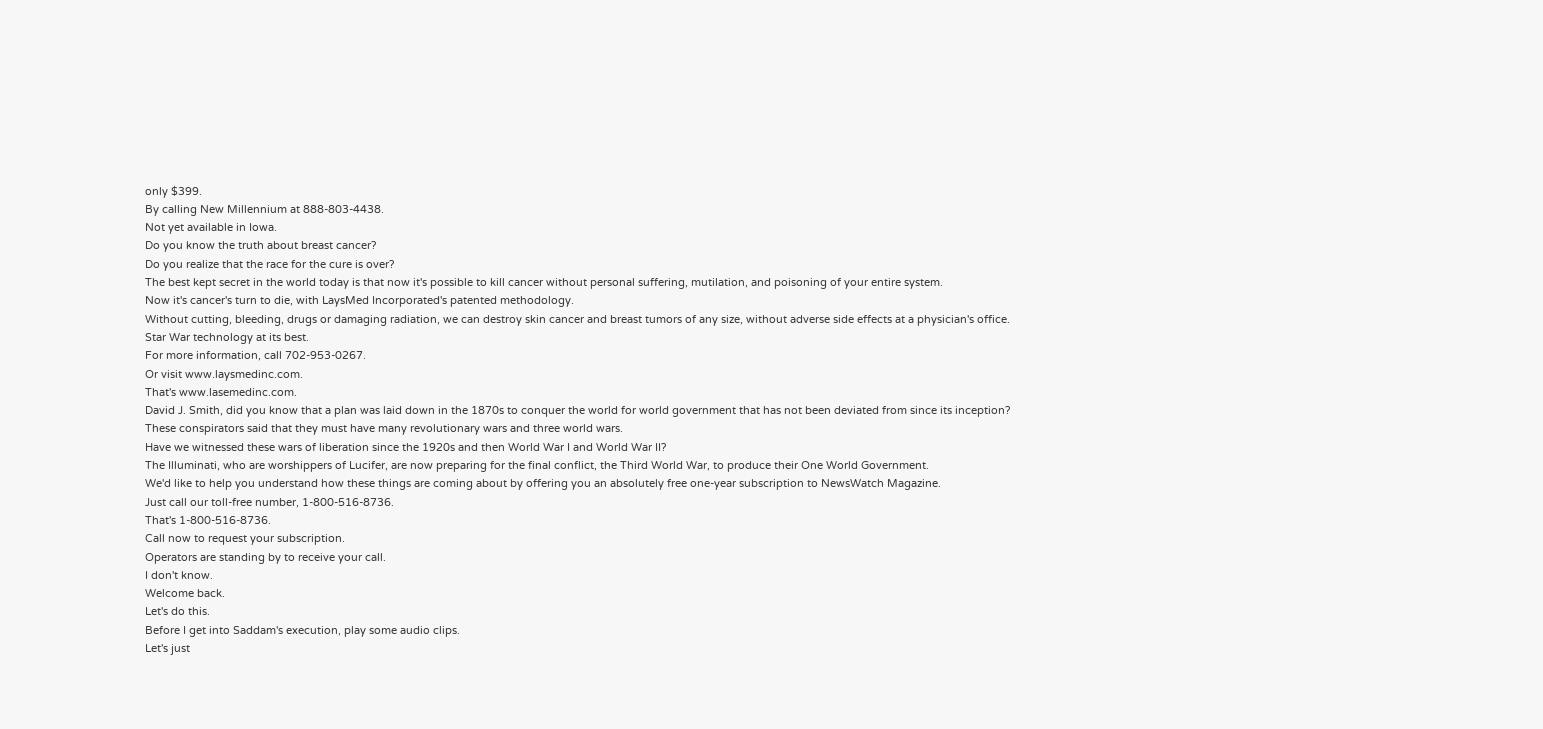only $399.
By calling New Millennium at 888-803-4438.
Not yet available in Iowa.
Do you know the truth about breast cancer?
Do you realize that the race for the cure is over?
The best kept secret in the world today is that now it's possible to kill cancer without personal suffering, mutilation, and poisoning of your entire system.
Now it's cancer's turn to die, with LaysMed Incorporated's patented methodology.
Without cutting, bleeding, drugs or damaging radiation, we can destroy skin cancer and breast tumors of any size, without adverse side effects at a physician's office.
Star War technology at its best.
For more information, call 702-953-0267.
Or visit www.laysmedinc.com.
That's www.lasemedinc.com.
David J. Smith, did you know that a plan was laid down in the 1870s to conquer the world for world government that has not been deviated from since its inception?
These conspirators said that they must have many revolutionary wars and three world wars.
Have we witnessed these wars of liberation since the 1920s and then World War I and World War II?
The Illuminati, who are worshippers of Lucifer, are now preparing for the final conflict, the Third World War, to produce their One World Government.
We'd like to help you understand how these things are coming about by offering you an absolutely free one-year subscription to NewsWatch Magazine.
Just call our toll-free number, 1-800-516-8736.
That's 1-800-516-8736.
Call now to request your subscription.
Operators are standing by to receive your call.
I don't know.
Welcome back.
Let's do this.
Before I get into Saddam's execution, play some audio clips.
Let's just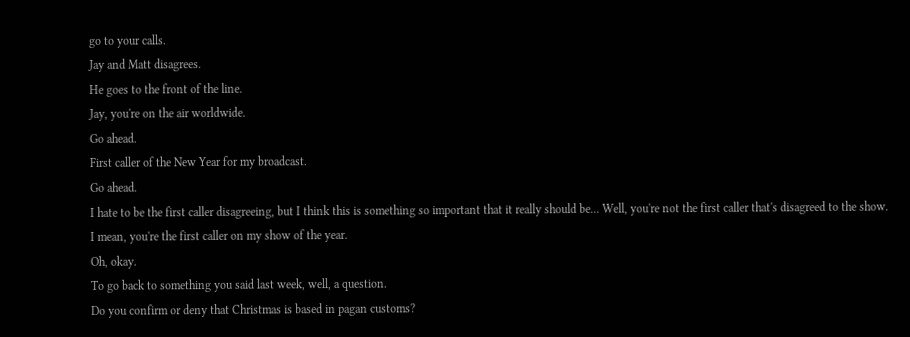go to your calls.
Jay and Matt disagrees.
He goes to the front of the line.
Jay, you're on the air worldwide.
Go ahead.
First caller of the New Year for my broadcast.
Go ahead.
I hate to be the first caller disagreeing, but I think this is something so important that it really should be... Well, you're not the first caller that's disagreed to the show.
I mean, you're the first caller on my show of the year.
Oh, okay.
To go back to something you said last week, well, a question.
Do you confirm or deny that Christmas is based in pagan customs?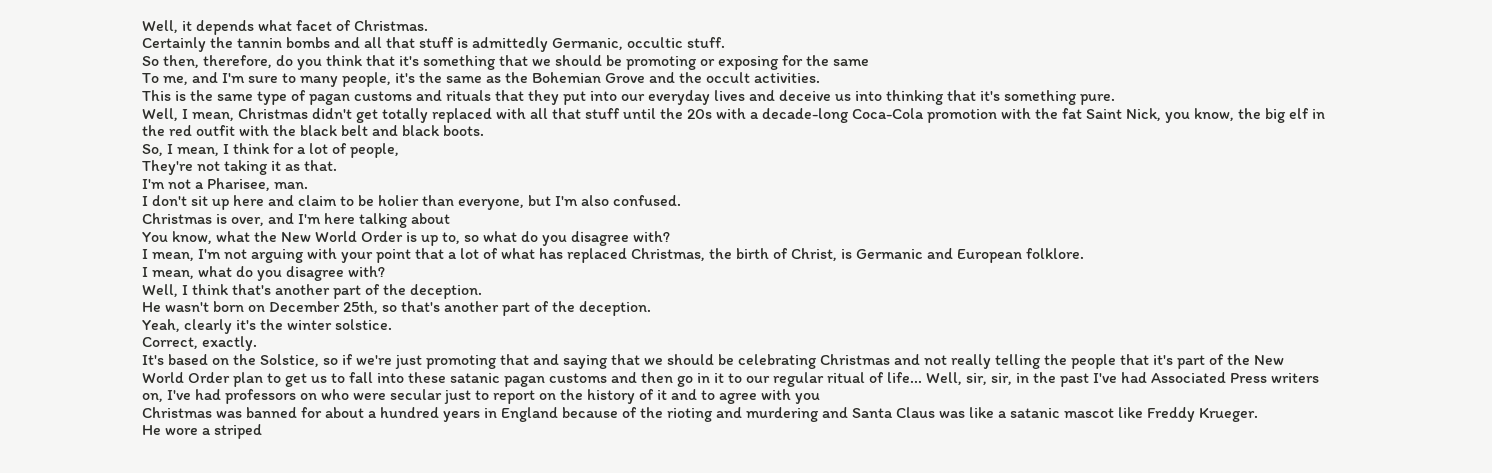Well, it depends what facet of Christmas.
Certainly the tannin bombs and all that stuff is admittedly Germanic, occultic stuff.
So then, therefore, do you think that it's something that we should be promoting or exposing for the same
To me, and I'm sure to many people, it's the same as the Bohemian Grove and the occult activities.
This is the same type of pagan customs and rituals that they put into our everyday lives and deceive us into thinking that it's something pure.
Well, I mean, Christmas didn't get totally replaced with all that stuff until the 20s with a decade-long Coca-Cola promotion with the fat Saint Nick, you know, the big elf in the red outfit with the black belt and black boots.
So, I mean, I think for a lot of people,
They're not taking it as that.
I'm not a Pharisee, man.
I don't sit up here and claim to be holier than everyone, but I'm also confused.
Christmas is over, and I'm here talking about
You know, what the New World Order is up to, so what do you disagree with?
I mean, I'm not arguing with your point that a lot of what has replaced Christmas, the birth of Christ, is Germanic and European folklore.
I mean, what do you disagree with?
Well, I think that's another part of the deception.
He wasn't born on December 25th, so that's another part of the deception.
Yeah, clearly it's the winter solstice.
Correct, exactly.
It's based on the Solstice, so if we're just promoting that and saying that we should be celebrating Christmas and not really telling the people that it's part of the New World Order plan to get us to fall into these satanic pagan customs and then go in it to our regular ritual of life... Well, sir, sir, in the past I've had Associated Press writers on, I've had professors on who were secular just to report on the history of it and to agree with you
Christmas was banned for about a hundred years in England because of the rioting and murdering and Santa Claus was like a satanic mascot like Freddy Krueger.
He wore a striped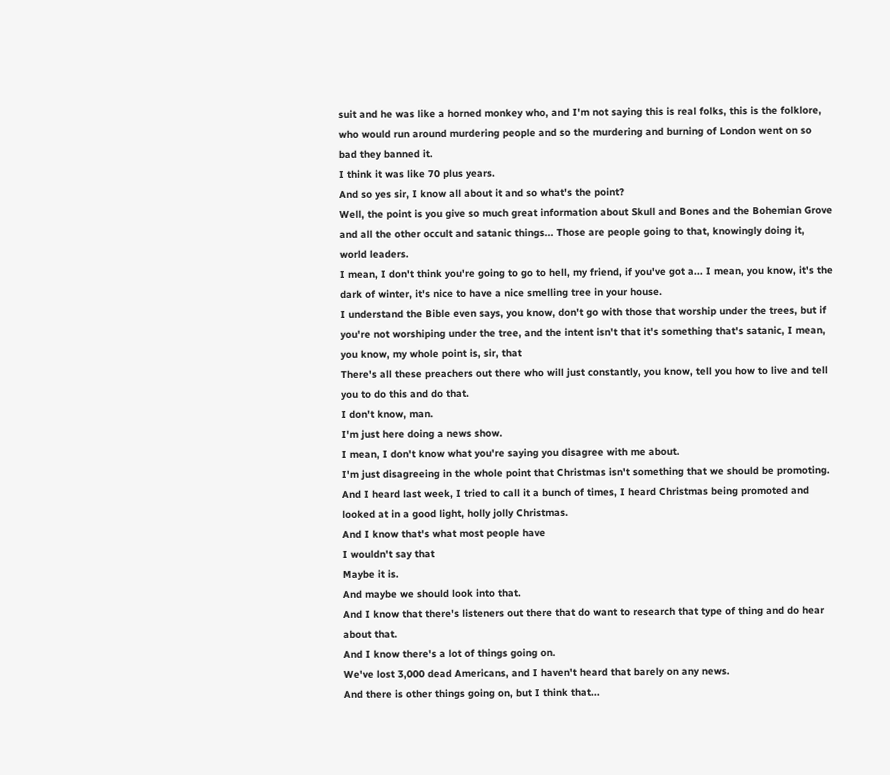suit and he was like a horned monkey who, and I'm not saying this is real folks, this is the folklore, who would run around murdering people and so the murdering and burning of London went on so bad they banned it.
I think it was like 70 plus years.
And so yes sir, I know all about it and so what's the point?
Well, the point is you give so much great information about Skull and Bones and the Bohemian Grove and all the other occult and satanic things... Those are people going to that, knowingly doing it, world leaders.
I mean, I don't think you're going to go to hell, my friend, if you've got a... I mean, you know, it's the dark of winter, it's nice to have a nice smelling tree in your house.
I understand the Bible even says, you know, don't go with those that worship under the trees, but if you're not worshiping under the tree, and the intent isn't that it's something that's satanic, I mean, you know, my whole point is, sir, that
There's all these preachers out there who will just constantly, you know, tell you how to live and tell you to do this and do that.
I don't know, man.
I'm just here doing a news show.
I mean, I don't know what you're saying you disagree with me about.
I'm just disagreeing in the whole point that Christmas isn't something that we should be promoting.
And I heard last week, I tried to call it a bunch of times, I heard Christmas being promoted and looked at in a good light, holly jolly Christmas.
And I know that's what most people have
I wouldn't say that
Maybe it is.
And maybe we should look into that.
And I know that there's listeners out there that do want to research that type of thing and do hear about that.
And I know there's a lot of things going on.
We've lost 3,000 dead Americans, and I haven't heard that barely on any news.
And there is other things going on, but I think that...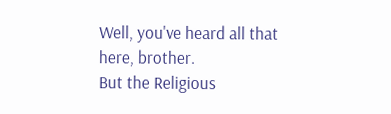Well, you've heard all that here, brother.
But the Religious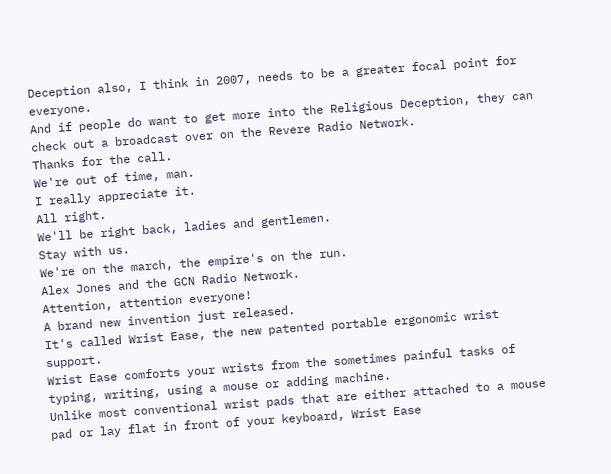Deception also, I think in 2007, needs to be a greater focal point for everyone.
And if people do want to get more into the Religious Deception, they can check out a broadcast over on the Revere Radio Network.
Thanks for the call.
We're out of time, man.
I really appreciate it.
All right.
We'll be right back, ladies and gentlemen.
Stay with us.
We're on the march, the empire's on the run.
Alex Jones and the GCN Radio Network.
Attention, attention everyone!
A brand new invention just released.
It's called Wrist Ease, the new patented portable ergonomic wrist support.
Wrist Ease comforts your wrists from the sometimes painful tasks of typing, writing, using a mouse or adding machine.
Unlike most conventional wrist pads that are either attached to a mouse pad or lay flat in front of your keyboard, Wrist Ease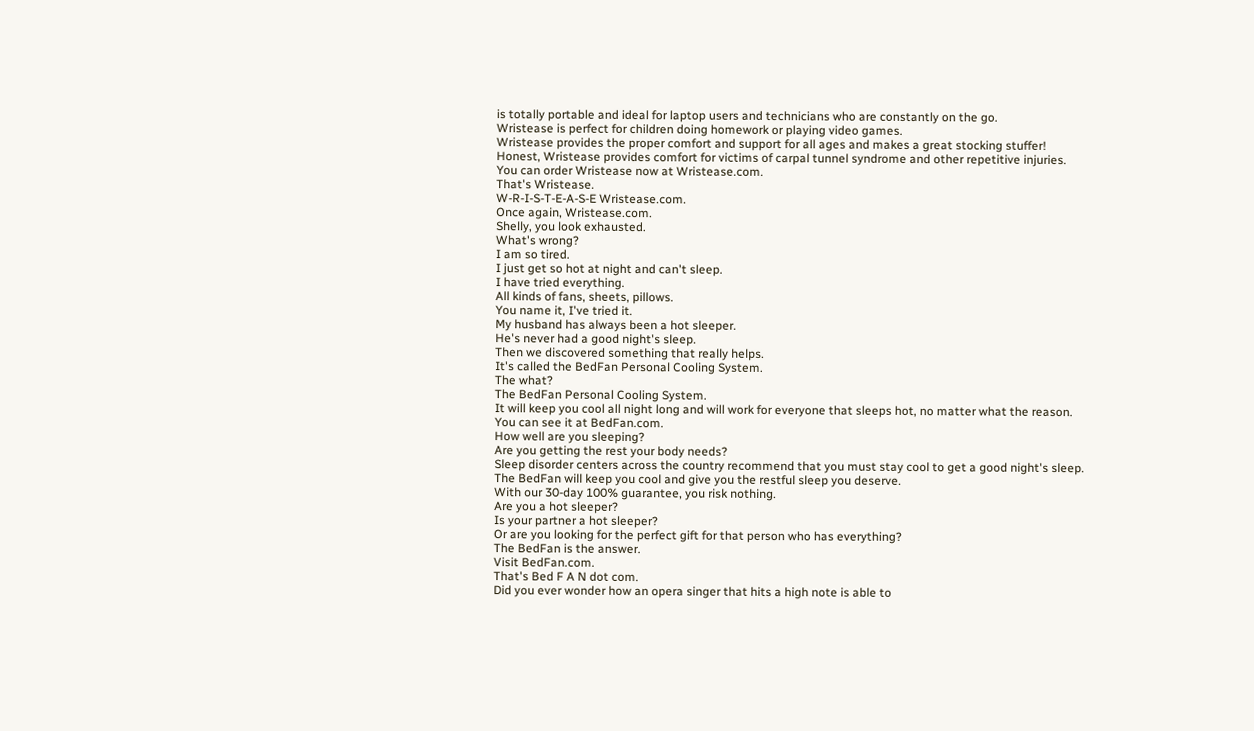is totally portable and ideal for laptop users and technicians who are constantly on the go.
Wristease is perfect for children doing homework or playing video games.
Wristease provides the proper comfort and support for all ages and makes a great stocking stuffer!
Honest, Wristease provides comfort for victims of carpal tunnel syndrome and other repetitive injuries.
You can order Wristease now at Wristease.com.
That's Wristease.
W-R-I-S-T-E-A-S-E Wristease.com.
Once again, Wristease.com.
Shelly, you look exhausted.
What's wrong?
I am so tired.
I just get so hot at night and can't sleep.
I have tried everything.
All kinds of fans, sheets, pillows.
You name it, I've tried it.
My husband has always been a hot sleeper.
He's never had a good night's sleep.
Then we discovered something that really helps.
It's called the BedFan Personal Cooling System.
The what?
The BedFan Personal Cooling System.
It will keep you cool all night long and will work for everyone that sleeps hot, no matter what the reason.
You can see it at BedFan.com.
How well are you sleeping?
Are you getting the rest your body needs?
Sleep disorder centers across the country recommend that you must stay cool to get a good night's sleep.
The BedFan will keep you cool and give you the restful sleep you deserve.
With our 30-day 100% guarantee, you risk nothing.
Are you a hot sleeper?
Is your partner a hot sleeper?
Or are you looking for the perfect gift for that person who has everything?
The BedFan is the answer.
Visit BedFan.com.
That's Bed F A N dot com.
Did you ever wonder how an opera singer that hits a high note is able to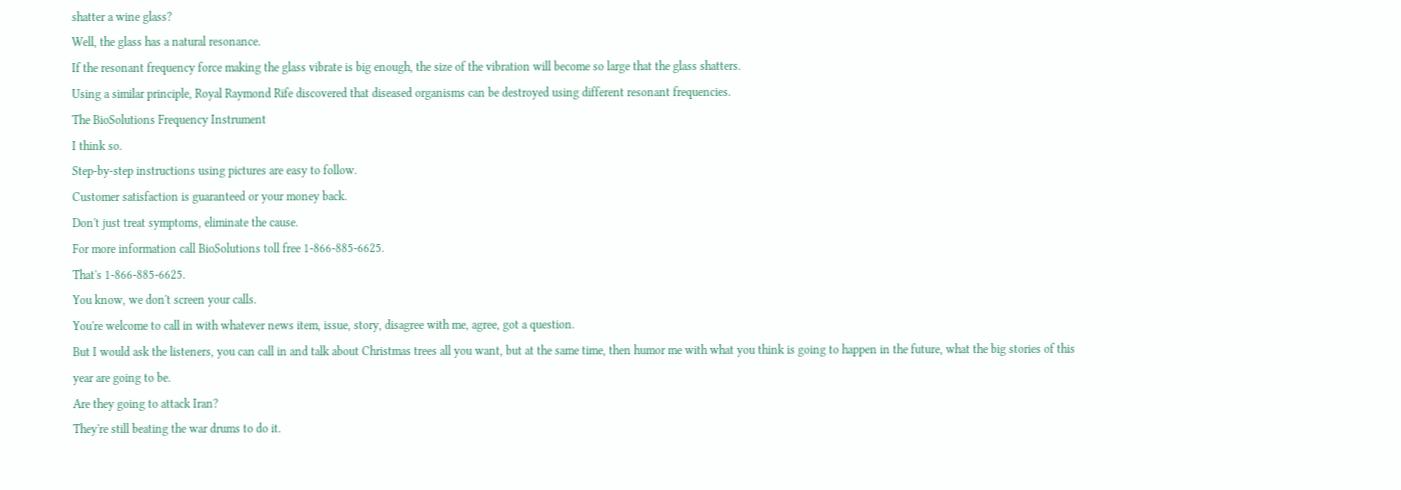shatter a wine glass?
Well, the glass has a natural resonance.
If the resonant frequency force making the glass vibrate is big enough, the size of the vibration will become so large that the glass shatters.
Using a similar principle, Royal Raymond Rife discovered that diseased organisms can be destroyed using different resonant frequencies.
The BioSolutions Frequency Instrument
I think so.
Step-by-step instructions using pictures are easy to follow.
Customer satisfaction is guaranteed or your money back.
Don't just treat symptoms, eliminate the cause.
For more information call BioSolutions toll free 1-866-885-6625.
That's 1-866-885-6625.
You know, we don't screen your calls.
You're welcome to call in with whatever news item, issue, story, disagree with me, agree, got a question.
But I would ask the listeners, you can call in and talk about Christmas trees all you want, but at the same time, then humor me with what you think is going to happen in the future, what the big stories of this year are going to be.
Are they going to attack Iran?
They're still beating the war drums to do it.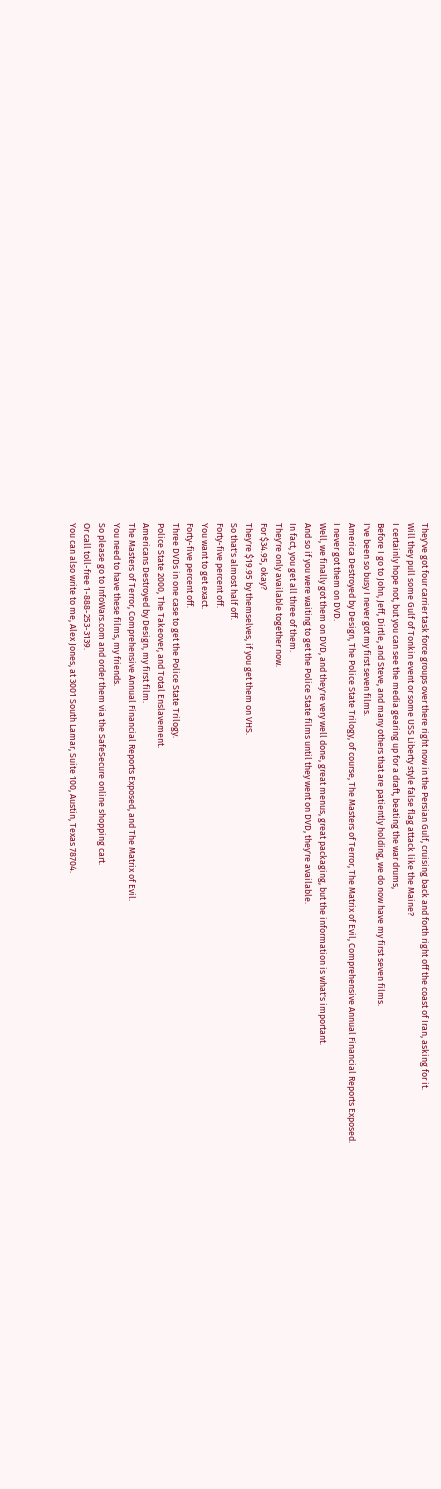They've got four carrier task force groups over there right now in the Persian Gulf, cruising back and forth right off the coast of Iran, asking for it.
Will they pull some Gulf of Tonkin event or some USS Liberty style false flag attack like the Maine?
I certainly hope not, but you can see the media gearing up for a draft, beating the war drums,
Before I go to John, Jeff, Dirtle, and Steve, and many others that are patiently holding, we do now have my first seven films.
I've been so busy I never got my first seven films.
America Destroyed by Design, The Police State Trilogy, of course, The Masters of Terror, The Matrix of Evil, Comprehensive Annual Financial Reports Exposed.
I never got them on DVD.
Well, we finally got them on DVD, and they're very well done, great menus, great packaging, but the information is what's important.
And so if you were waiting to get the Police State films until they went on DVD, they're available.
In fact, you get all three of them.
They're only available together now.
For $34.95, okay?
They're $19.95 by themselves, if you get them on VHS.
So that's almost half off.
Forty-five percent off.
You want to get exact.
Forty-five percent off.
Three DVDs in one case to get the Police State Trilogy.
Police State 2000, The Takeover, and Total Enslavement.
Americans Destroyed by Design, my first film.
The Masters of Terror, Comprehensive Annual Financial Reports Exposed, and The Matrix of Evil.
You need to have these films, my friends.
So please go to InfoWars.com and order them via the SafeSecure online shopping cart.
Or call toll-free 1-888-253-3139.
You can also write to me, Alex Jones, at 3001 South Lamar, Suite 100, Austin, Texas 78704.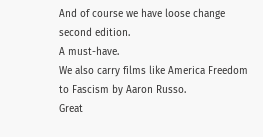And of course we have loose change second edition.
A must-have.
We also carry films like America Freedom to Fascism by Aaron Russo.
Great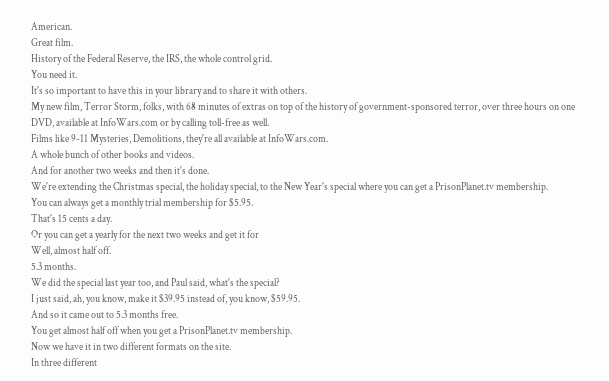American.
Great film.
History of the Federal Reserve, the IRS, the whole control grid.
You need it.
It's so important to have this in your library and to share it with others.
My new film, Terror Storm, folks, with 68 minutes of extras on top of the history of government-sponsored terror, over three hours on one DVD, available at InfoWars.com or by calling toll-free as well.
Films like 9-11 Mysteries, Demolitions, they're all available at InfoWars.com.
A whole bunch of other books and videos.
And for another two weeks and then it's done.
We're extending the Christmas special, the holiday special, to the New Year's special where you can get a PrisonPlanet.tv membership.
You can always get a monthly trial membership for $5.95.
That's 15 cents a day.
Or you can get a yearly for the next two weeks and get it for
Well, almost half off.
5.3 months.
We did the special last year too, and Paul said, what's the special?
I just said, ah, you know, make it $39.95 instead of, you know, $59.95.
And so it came out to 5.3 months free.
You get almost half off when you get a PrisonPlanet.tv membership.
Now we have it in two different formats on the site.
In three different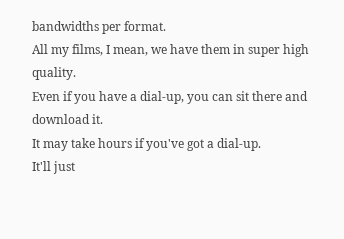bandwidths per format.
All my films, I mean, we have them in super high quality.
Even if you have a dial-up, you can sit there and download it.
It may take hours if you've got a dial-up.
It'll just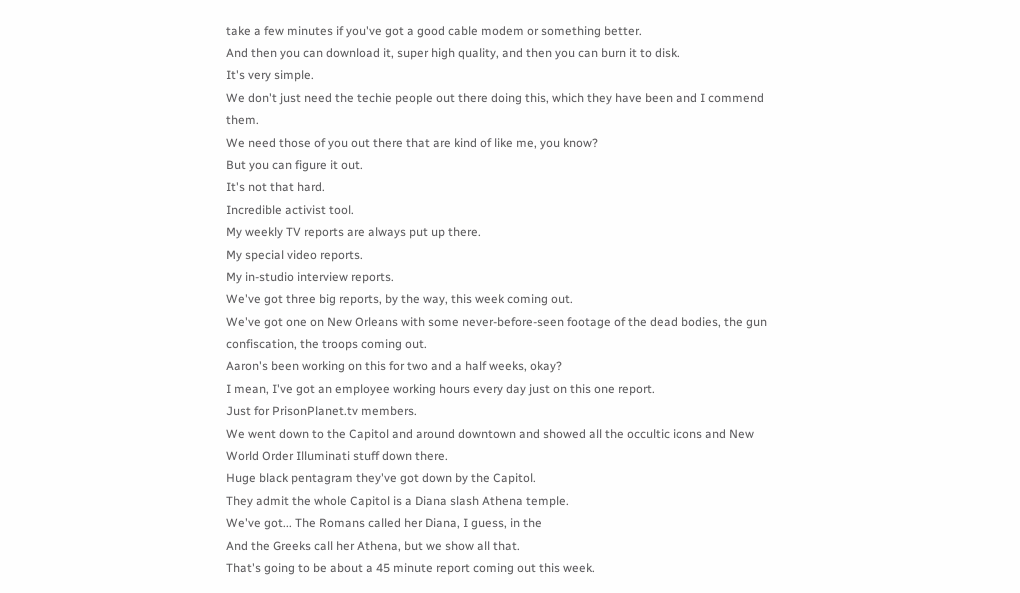take a few minutes if you've got a good cable modem or something better.
And then you can download it, super high quality, and then you can burn it to disk.
It's very simple.
We don't just need the techie people out there doing this, which they have been and I commend them.
We need those of you out there that are kind of like me, you know?
But you can figure it out.
It's not that hard.
Incredible activist tool.
My weekly TV reports are always put up there.
My special video reports.
My in-studio interview reports.
We've got three big reports, by the way, this week coming out.
We've got one on New Orleans with some never-before-seen footage of the dead bodies, the gun confiscation, the troops coming out.
Aaron's been working on this for two and a half weeks, okay?
I mean, I've got an employee working hours every day just on this one report.
Just for PrisonPlanet.tv members.
We went down to the Capitol and around downtown and showed all the occultic icons and New World Order Illuminati stuff down there.
Huge black pentagram they've got down by the Capitol.
They admit the whole Capitol is a Diana slash Athena temple.
We've got... The Romans called her Diana, I guess, in the
And the Greeks call her Athena, but we show all that.
That's going to be about a 45 minute report coming out this week.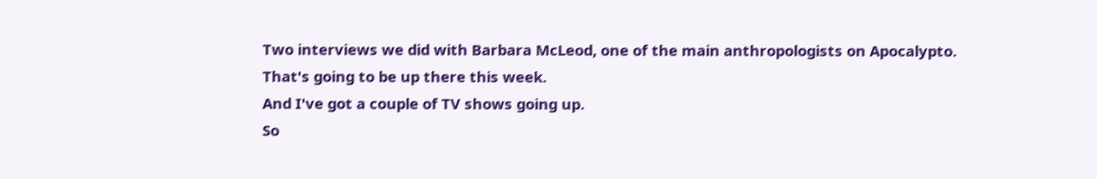Two interviews we did with Barbara McLeod, one of the main anthropologists on Apocalypto.
That's going to be up there this week.
And I've got a couple of TV shows going up.
So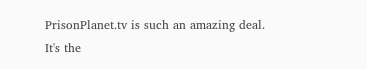PrisonPlanet.tv is such an amazing deal.
It's the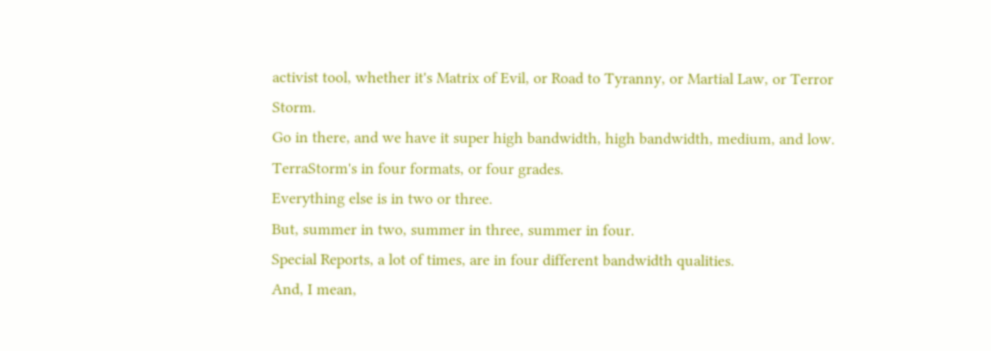activist tool, whether it's Matrix of Evil, or Road to Tyranny, or Martial Law, or Terror Storm.
Go in there, and we have it super high bandwidth, high bandwidth, medium, and low.
TerraStorm's in four formats, or four grades.
Everything else is in two or three.
But, summer in two, summer in three, summer in four.
Special Reports, a lot of times, are in four different bandwidth qualities.
And, I mean,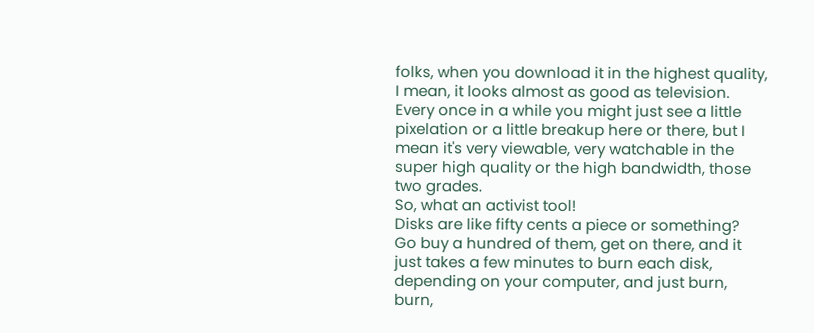folks, when you download it in the highest quality, I mean, it looks almost as good as television.
Every once in a while you might just see a little pixelation or a little breakup here or there, but I mean it's very viewable, very watchable in the super high quality or the high bandwidth, those two grades.
So, what an activist tool!
Disks are like fifty cents a piece or something?
Go buy a hundred of them, get on there, and it just takes a few minutes to burn each disk, depending on your computer, and just burn, burn,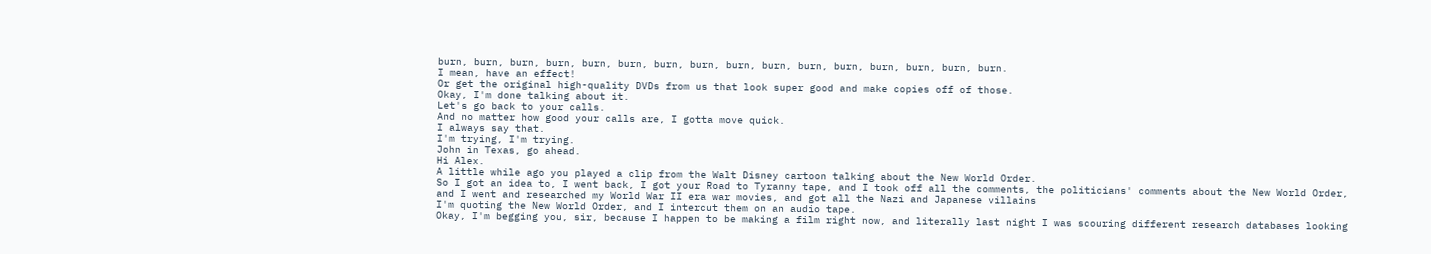burn, burn, burn, burn, burn, burn, burn, burn, burn, burn, burn, burn, burn, burn, burn, burn.
I mean, have an effect!
Or get the original high-quality DVDs from us that look super good and make copies off of those.
Okay, I'm done talking about it.
Let's go back to your calls.
And no matter how good your calls are, I gotta move quick.
I always say that.
I'm trying, I'm trying.
John in Texas, go ahead.
Hi Alex.
A little while ago you played a clip from the Walt Disney cartoon talking about the New World Order.
So I got an idea to, I went back, I got your Road to Tyranny tape, and I took off all the comments, the politicians' comments about the New World Order, and I went and researched my World War II era war movies, and got all the Nazi and Japanese villains
I'm quoting the New World Order, and I intercut them on an audio tape.
Okay, I'm begging you, sir, because I happen to be making a film right now, and literally last night I was scouring different research databases looking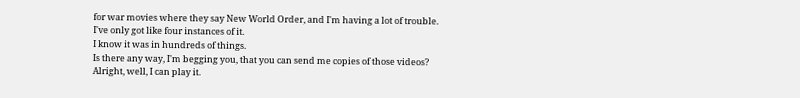for war movies where they say New World Order, and I'm having a lot of trouble.
I've only got like four instances of it.
I know it was in hundreds of things.
Is there any way, I'm begging you, that you can send me copies of those videos?
Alright, well, I can play it.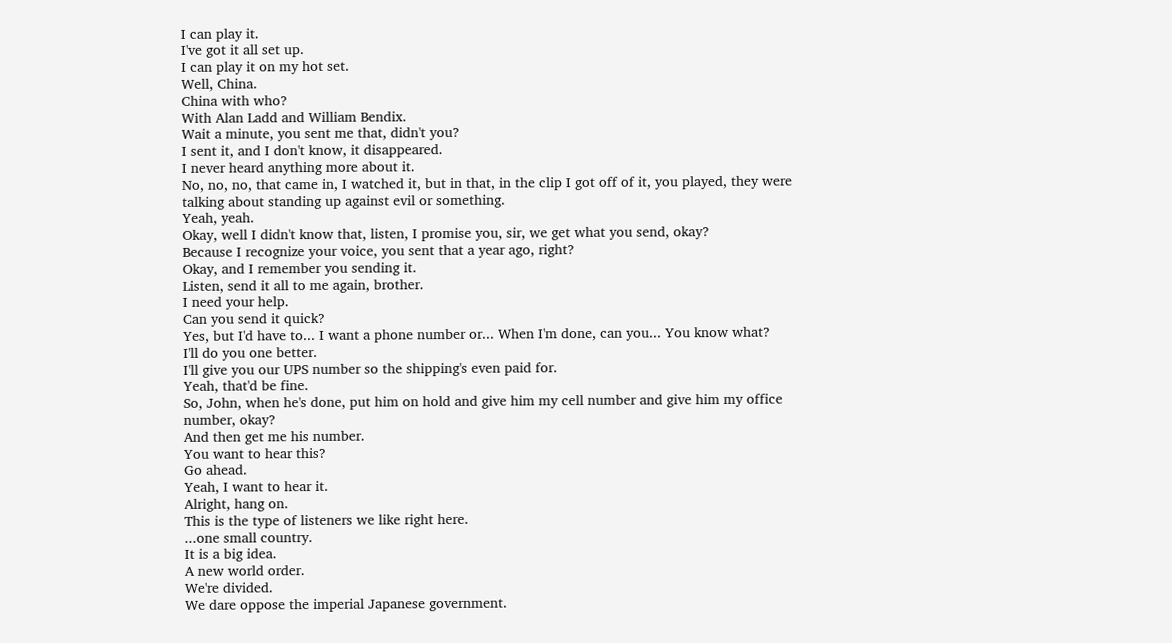I can play it.
I've got it all set up.
I can play it on my hot set.
Well, China.
China with who?
With Alan Ladd and William Bendix.
Wait a minute, you sent me that, didn't you?
I sent it, and I don't know, it disappeared.
I never heard anything more about it.
No, no, no, that came in, I watched it, but in that, in the clip I got off of it, you played, they were talking about standing up against evil or something.
Yeah, yeah.
Okay, well I didn't know that, listen, I promise you, sir, we get what you send, okay?
Because I recognize your voice, you sent that a year ago, right?
Okay, and I remember you sending it.
Listen, send it all to me again, brother.
I need your help.
Can you send it quick?
Yes, but I'd have to... I want a phone number or... When I'm done, can you... You know what?
I'll do you one better.
I'll give you our UPS number so the shipping's even paid for.
Yeah, that'd be fine.
So, John, when he's done, put him on hold and give him my cell number and give him my office number, okay?
And then get me his number.
You want to hear this?
Go ahead.
Yeah, I want to hear it.
Alright, hang on.
This is the type of listeners we like right here.
...one small country.
It is a big idea.
A new world order.
We're divided.
We dare oppose the imperial Japanese government.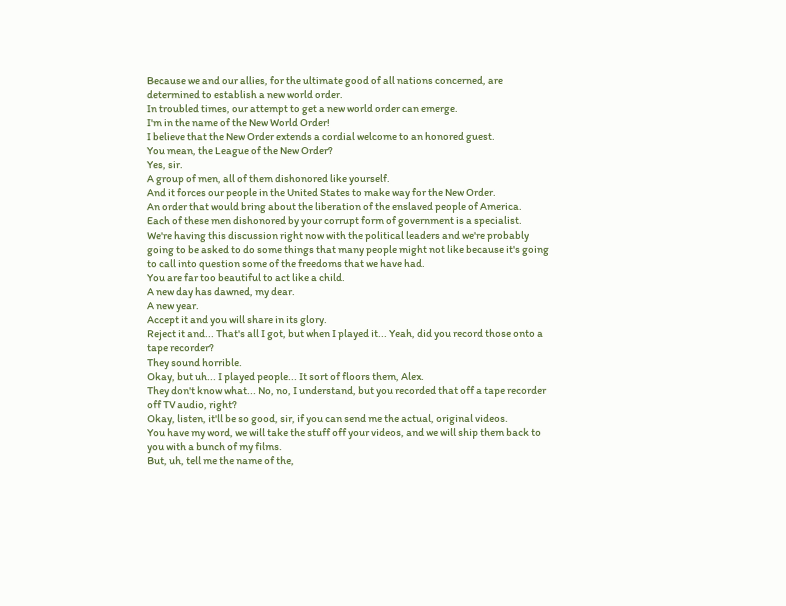Because we and our allies, for the ultimate good of all nations concerned, are determined to establish a new world order.
In troubled times, our attempt to get a new world order can emerge.
I'm in the name of the New World Order!
I believe that the New Order extends a cordial welcome to an honored guest.
You mean, the League of the New Order?
Yes, sir.
A group of men, all of them dishonored like yourself.
And it forces our people in the United States to make way for the New Order.
An order that would bring about the liberation of the enslaved people of America.
Each of these men dishonored by your corrupt form of government is a specialist.
We're having this discussion right now with the political leaders and we're probably going to be asked to do some things that many people might not like because it's going to call into question some of the freedoms that we have had.
You are far too beautiful to act like a child.
A new day has dawned, my dear.
A new year.
Accept it and you will share in its glory.
Reject it and... That's all I got, but when I played it... Yeah, did you record those onto a tape recorder?
They sound horrible.
Okay, but uh... I played people... It sort of floors them, Alex.
They don't know what... No, no, I understand, but you recorded that off a tape recorder off TV audio, right?
Okay, listen, it'll be so good, sir, if you can send me the actual, original videos.
You have my word, we will take the stuff off your videos, and we will ship them back to you with a bunch of my films.
But, uh, tell me the name of the,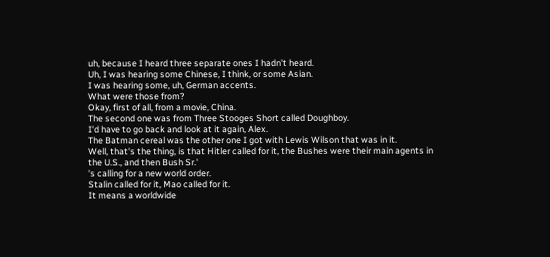uh, because I heard three separate ones I hadn't heard.
Uh, I was hearing some Chinese, I think, or some Asian.
I was hearing some, uh, German accents.
What were those from?
Okay, first of all, from a movie, China.
The second one was from Three Stooges Short called Doughboy.
I'd have to go back and look at it again, Alex.
The Batman cereal was the other one I got with Lewis Wilson that was in it.
Well, that's the thing, is that Hitler called for it, the Bushes were their main agents in the U.S., and then Bush Sr.'
's calling for a new world order.
Stalin called for it, Mao called for it.
It means a worldwide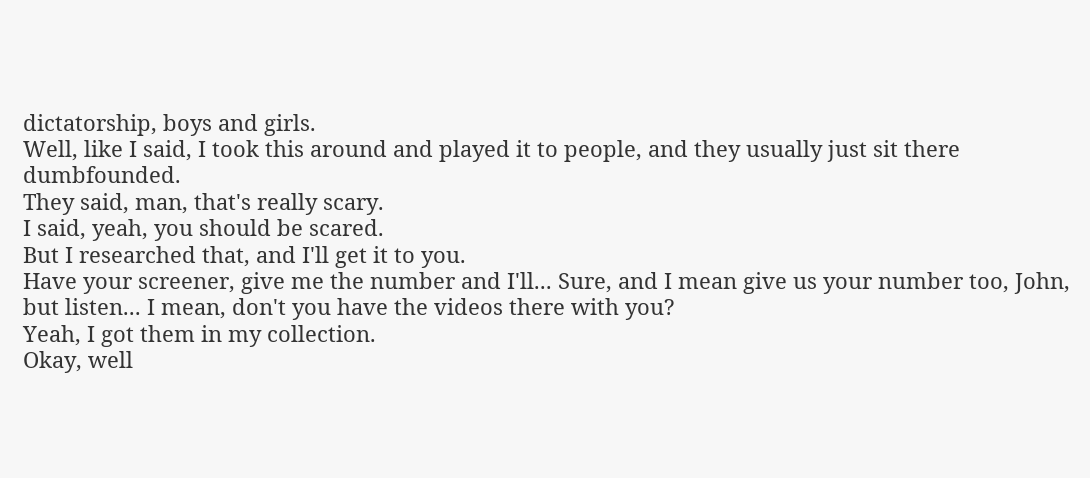dictatorship, boys and girls.
Well, like I said, I took this around and played it to people, and they usually just sit there dumbfounded.
They said, man, that's really scary.
I said, yeah, you should be scared.
But I researched that, and I'll get it to you.
Have your screener, give me the number and I'll... Sure, and I mean give us your number too, John, but listen... I mean, don't you have the videos there with you?
Yeah, I got them in my collection.
Okay, well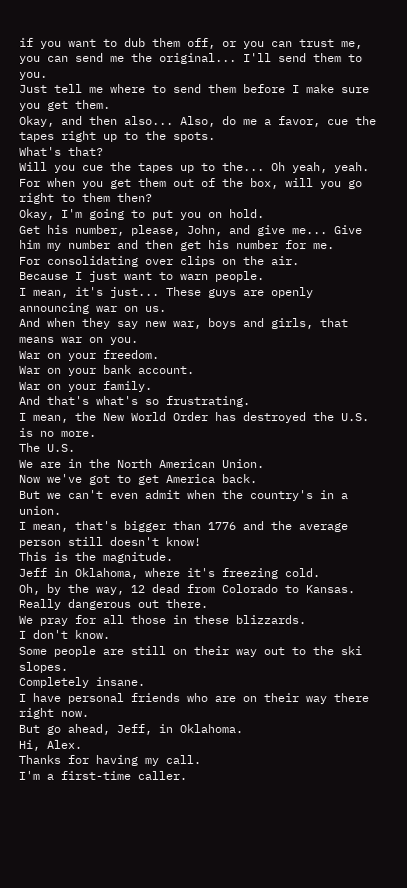if you want to dub them off, or you can trust me, you can send me the original... I'll send them to you.
Just tell me where to send them before I make sure you get them.
Okay, and then also... Also, do me a favor, cue the tapes right up to the spots.
What's that?
Will you cue the tapes up to the... Oh yeah, yeah.
For when you get them out of the box, will you go right to them then?
Okay, I'm going to put you on hold.
Get his number, please, John, and give me... Give him my number and then get his number for me.
For consolidating over clips on the air.
Because I just want to warn people.
I mean, it's just... These guys are openly announcing war on us.
And when they say new war, boys and girls, that means war on you.
War on your freedom.
War on your bank account.
War on your family.
And that's what's so frustrating.
I mean, the New World Order has destroyed the U.S.
is no more.
The U.S.
We are in the North American Union.
Now we've got to get America back.
But we can't even admit when the country's in a union.
I mean, that's bigger than 1776 and the average person still doesn't know!
This is the magnitude.
Jeff in Oklahoma, where it's freezing cold.
Oh, by the way, 12 dead from Colorado to Kansas.
Really dangerous out there.
We pray for all those in these blizzards.
I don't know.
Some people are still on their way out to the ski slopes.
Completely insane.
I have personal friends who are on their way there right now.
But go ahead, Jeff, in Oklahoma.
Hi, Alex.
Thanks for having my call.
I'm a first-time caller.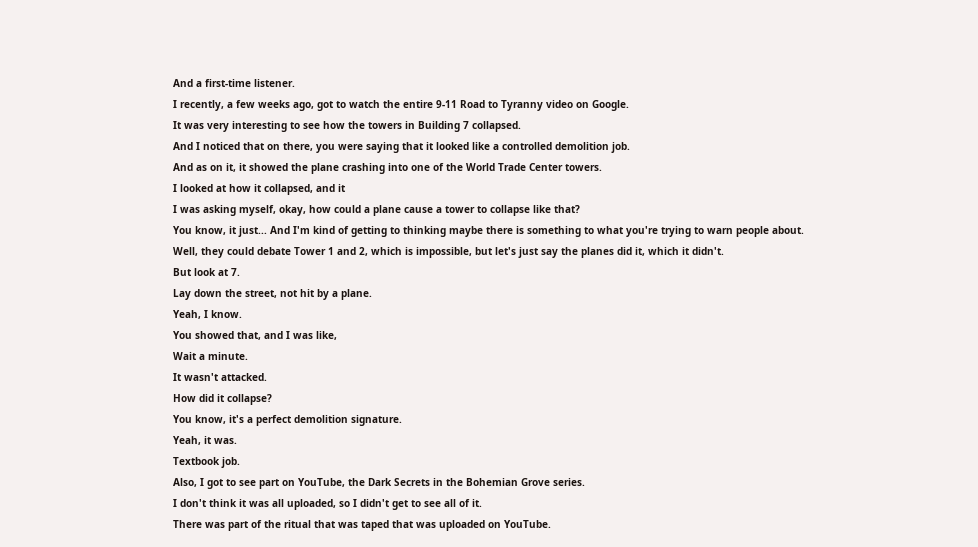And a first-time listener.
I recently, a few weeks ago, got to watch the entire 9-11 Road to Tyranny video on Google.
It was very interesting to see how the towers in Building 7 collapsed.
And I noticed that on there, you were saying that it looked like a controlled demolition job.
And as on it, it showed the plane crashing into one of the World Trade Center towers.
I looked at how it collapsed, and it
I was asking myself, okay, how could a plane cause a tower to collapse like that?
You know, it just... And I'm kind of getting to thinking maybe there is something to what you're trying to warn people about.
Well, they could debate Tower 1 and 2, which is impossible, but let's just say the planes did it, which it didn't.
But look at 7.
Lay down the street, not hit by a plane.
Yeah, I know.
You showed that, and I was like,
Wait a minute.
It wasn't attacked.
How did it collapse?
You know, it's a perfect demolition signature.
Yeah, it was.
Textbook job.
Also, I got to see part on YouTube, the Dark Secrets in the Bohemian Grove series.
I don't think it was all uploaded, so I didn't get to see all of it.
There was part of the ritual that was taped that was uploaded on YouTube.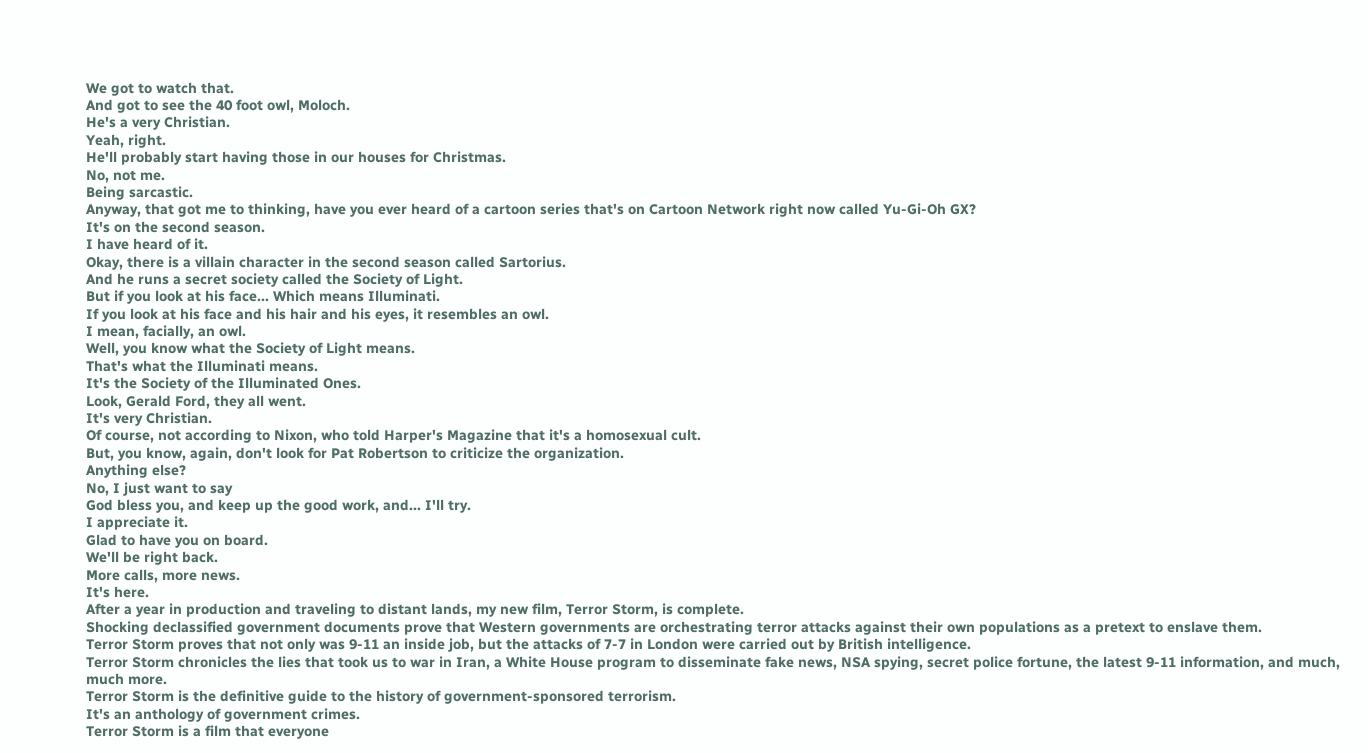We got to watch that.
And got to see the 40 foot owl, Moloch.
He's a very Christian.
Yeah, right.
He'll probably start having those in our houses for Christmas.
No, not me.
Being sarcastic.
Anyway, that got me to thinking, have you ever heard of a cartoon series that's on Cartoon Network right now called Yu-Gi-Oh GX?
It's on the second season.
I have heard of it.
Okay, there is a villain character in the second season called Sartorius.
And he runs a secret society called the Society of Light.
But if you look at his face... Which means Illuminati.
If you look at his face and his hair and his eyes, it resembles an owl.
I mean, facially, an owl.
Well, you know what the Society of Light means.
That's what the Illuminati means.
It's the Society of the Illuminated Ones.
Look, Gerald Ford, they all went.
It's very Christian.
Of course, not according to Nixon, who told Harper's Magazine that it's a homosexual cult.
But, you know, again, don't look for Pat Robertson to criticize the organization.
Anything else?
No, I just want to say
God bless you, and keep up the good work, and... I'll try.
I appreciate it.
Glad to have you on board.
We'll be right back.
More calls, more news.
It's here.
After a year in production and traveling to distant lands, my new film, Terror Storm, is complete.
Shocking declassified government documents prove that Western governments are orchestrating terror attacks against their own populations as a pretext to enslave them.
Terror Storm proves that not only was 9-11 an inside job, but the attacks of 7-7 in London were carried out by British intelligence.
Terror Storm chronicles the lies that took us to war in Iran, a White House program to disseminate fake news, NSA spying, secret police fortune, the latest 9-11 information, and much, much more.
Terror Storm is the definitive guide to the history of government-sponsored terrorism.
It's an anthology of government crimes.
Terror Storm is a film that everyone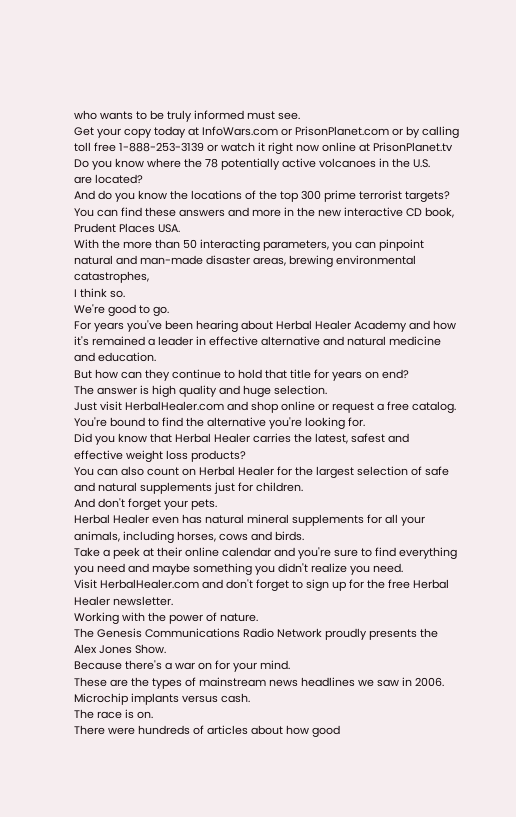who wants to be truly informed must see.
Get your copy today at InfoWars.com or PrisonPlanet.com or by calling toll free 1-888-253-3139 or watch it right now online at PrisonPlanet.tv
Do you know where the 78 potentially active volcanoes in the U.S.
are located?
And do you know the locations of the top 300 prime terrorist targets?
You can find these answers and more in the new interactive CD book, Prudent Places USA.
With the more than 50 interacting parameters, you can pinpoint natural and man-made disaster areas, brewing environmental catastrophes,
I think so.
We're good to go.
For years you've been hearing about Herbal Healer Academy and how it's remained a leader in effective alternative and natural medicine and education.
But how can they continue to hold that title for years on end?
The answer is high quality and huge selection.
Just visit HerbalHealer.com and shop online or request a free catalog.
You're bound to find the alternative you're looking for.
Did you know that Herbal Healer carries the latest, safest and effective weight loss products?
You can also count on Herbal Healer for the largest selection of safe and natural supplements just for children.
And don't forget your pets.
Herbal Healer even has natural mineral supplements for all your animals, including horses, cows and birds.
Take a peek at their online calendar and you're sure to find everything you need and maybe something you didn't realize you need.
Visit HerbalHealer.com and don't forget to sign up for the free Herbal Healer newsletter.
Working with the power of nature.
The Genesis Communications Radio Network proudly presents the Alex Jones Show.
Because there's a war on for your mind.
These are the types of mainstream news headlines we saw in 2006.
Microchip implants versus cash.
The race is on.
There were hundreds of articles about how good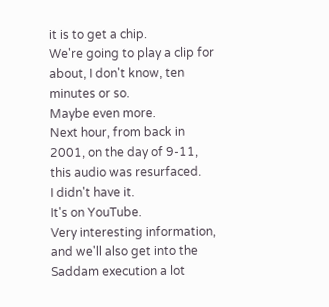it is to get a chip.
We're going to play a clip for about, I don't know, ten minutes or so.
Maybe even more.
Next hour, from back in 2001, on the day of 9-11, this audio was resurfaced.
I didn't have it.
It's on YouTube.
Very interesting information, and we'll also get into the Saddam execution a lot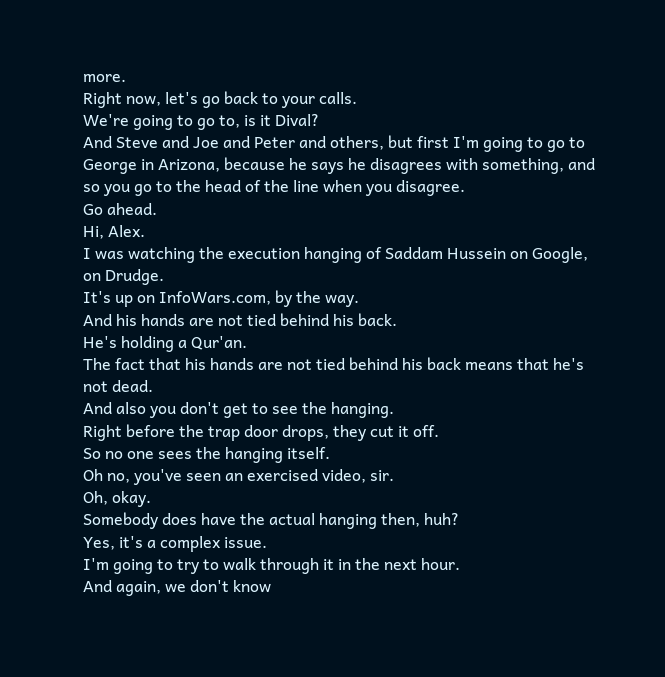more.
Right now, let's go back to your calls.
We're going to go to, is it Dival?
And Steve and Joe and Peter and others, but first I'm going to go to George in Arizona, because he says he disagrees with something, and so you go to the head of the line when you disagree.
Go ahead.
Hi, Alex.
I was watching the execution hanging of Saddam Hussein on Google, on Drudge.
It's up on InfoWars.com, by the way.
And his hands are not tied behind his back.
He's holding a Qur'an.
The fact that his hands are not tied behind his back means that he's not dead.
And also you don't get to see the hanging.
Right before the trap door drops, they cut it off.
So no one sees the hanging itself.
Oh no, you've seen an exercised video, sir.
Oh, okay.
Somebody does have the actual hanging then, huh?
Yes, it's a complex issue.
I'm going to try to walk through it in the next hour.
And again, we don't know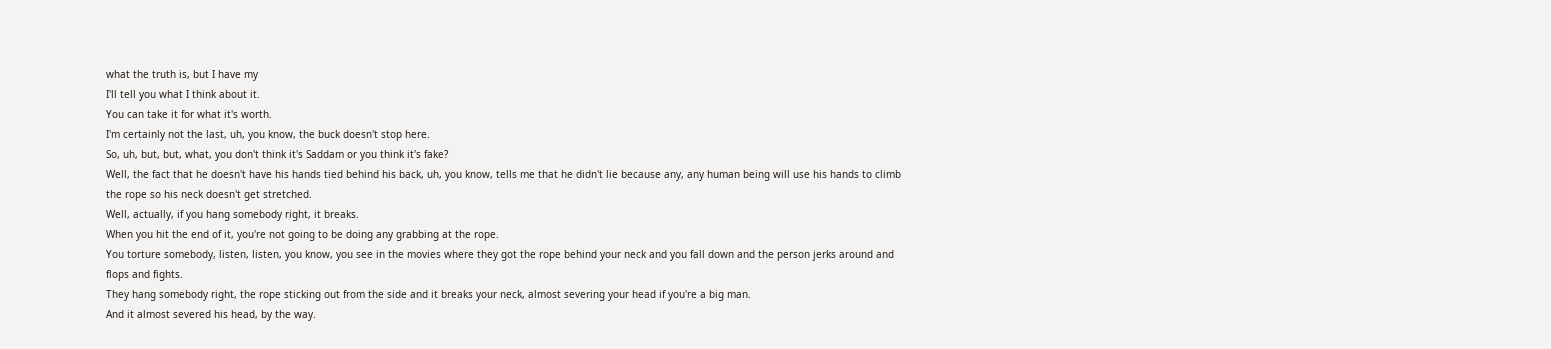what the truth is, but I have my
I'll tell you what I think about it.
You can take it for what it's worth.
I'm certainly not the last, uh, you know, the buck doesn't stop here.
So, uh, but, but, what, you don't think it's Saddam or you think it's fake?
Well, the fact that he doesn't have his hands tied behind his back, uh, you know, tells me that he didn't lie because any, any human being will use his hands to climb the rope so his neck doesn't get stretched.
Well, actually, if you hang somebody right, it breaks.
When you hit the end of it, you're not going to be doing any grabbing at the rope.
You torture somebody, listen, listen, you know, you see in the movies where they got the rope behind your neck and you fall down and the person jerks around and flops and fights.
They hang somebody right, the rope sticking out from the side and it breaks your neck, almost severing your head if you're a big man.
And it almost severed his head, by the way.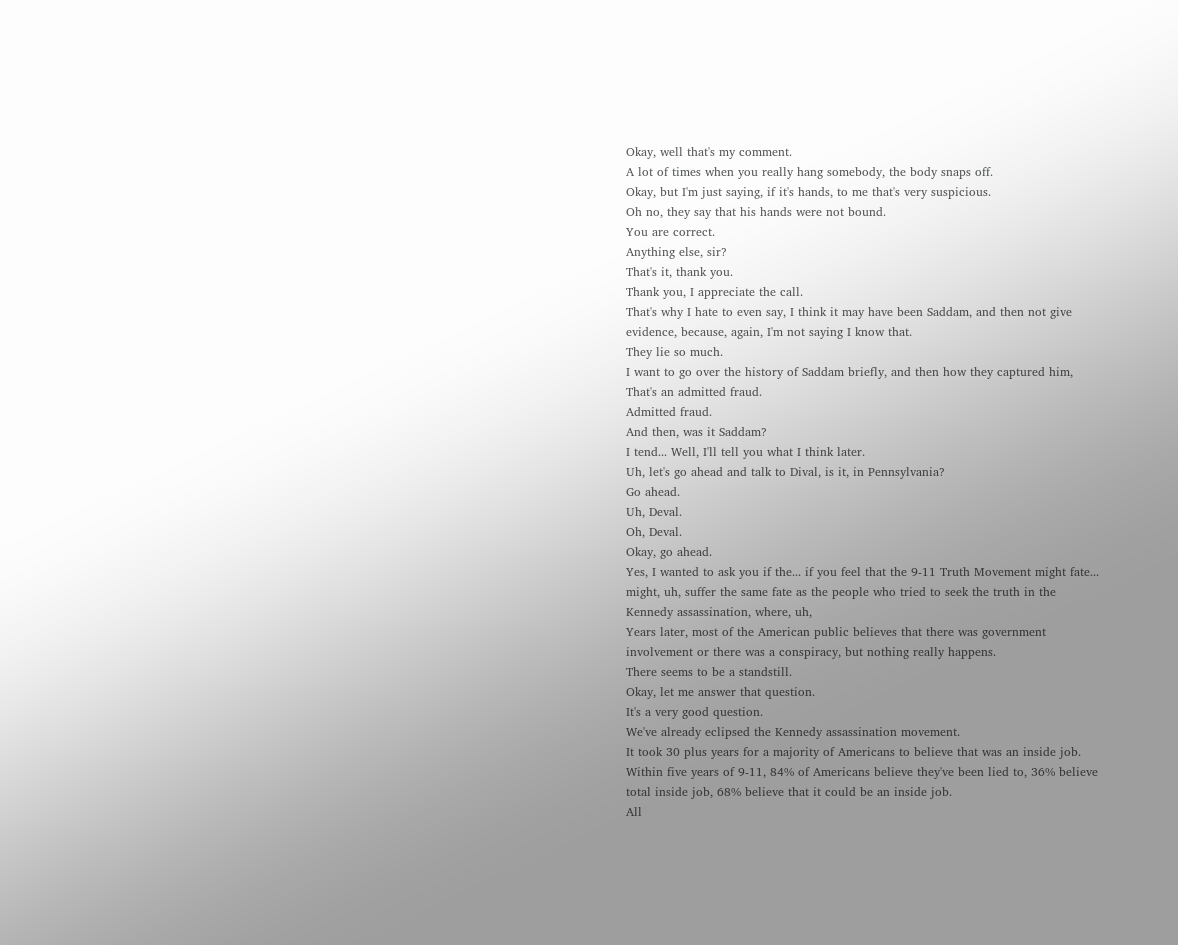Okay, well that's my comment.
A lot of times when you really hang somebody, the body snaps off.
Okay, but I'm just saying, if it's hands, to me that's very suspicious.
Oh no, they say that his hands were not bound.
You are correct.
Anything else, sir?
That's it, thank you.
Thank you, I appreciate the call.
That's why I hate to even say, I think it may have been Saddam, and then not give evidence, because, again, I'm not saying I know that.
They lie so much.
I want to go over the history of Saddam briefly, and then how they captured him,
That's an admitted fraud.
Admitted fraud.
And then, was it Saddam?
I tend... Well, I'll tell you what I think later.
Uh, let's go ahead and talk to Dival, is it, in Pennsylvania?
Go ahead.
Uh, Deval.
Oh, Deval.
Okay, go ahead.
Yes, I wanted to ask you if the... if you feel that the 9-11 Truth Movement might fate... might, uh, suffer the same fate as the people who tried to seek the truth in the Kennedy assassination, where, uh,
Years later, most of the American public believes that there was government involvement or there was a conspiracy, but nothing really happens.
There seems to be a standstill.
Okay, let me answer that question.
It's a very good question.
We've already eclipsed the Kennedy assassination movement.
It took 30 plus years for a majority of Americans to believe that was an inside job.
Within five years of 9-11, 84% of Americans believe they've been lied to, 36% believe total inside job, 68% believe that it could be an inside job.
All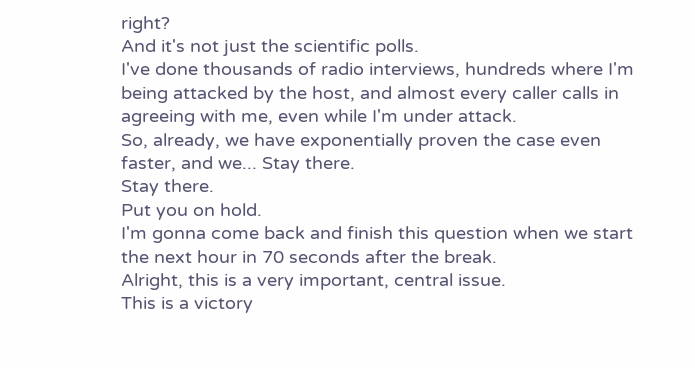right?
And it's not just the scientific polls.
I've done thousands of radio interviews, hundreds where I'm being attacked by the host, and almost every caller calls in agreeing with me, even while I'm under attack.
So, already, we have exponentially proven the case even faster, and we... Stay there.
Stay there.
Put you on hold.
I'm gonna come back and finish this question when we start the next hour in 70 seconds after the break.
Alright, this is a very important, central issue.
This is a victory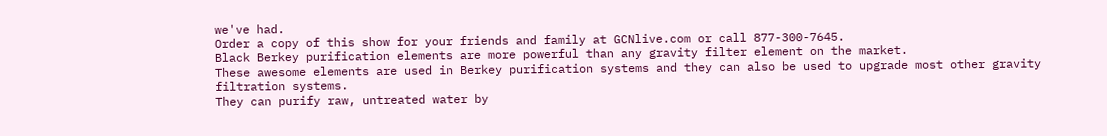we've had.
Order a copy of this show for your friends and family at GCNlive.com or call 877-300-7645.
Black Berkey purification elements are more powerful than any gravity filter element on the market.
These awesome elements are used in Berkey purification systems and they can also be used to upgrade most other gravity filtration systems.
They can purify raw, untreated water by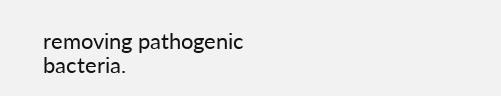removing pathogenic bacteria.